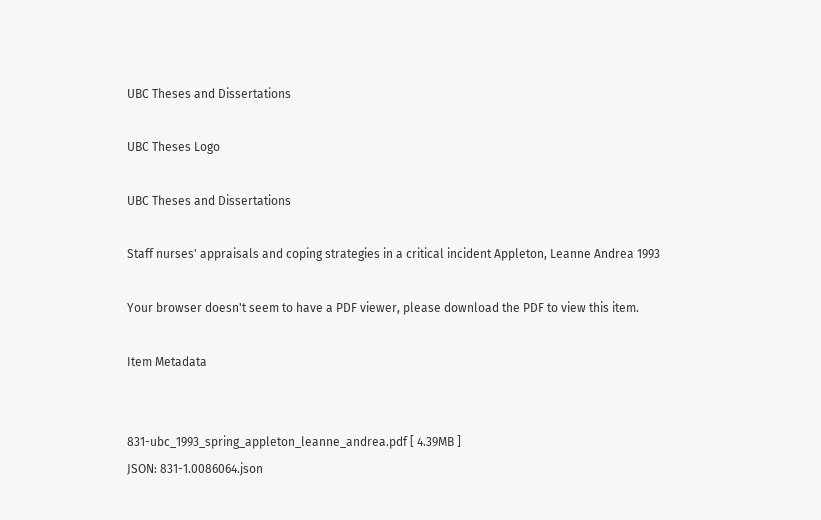UBC Theses and Dissertations

UBC Theses Logo

UBC Theses and Dissertations

Staff nurses' appraisals and coping strategies in a critical incident Appleton, Leanne Andrea 1993

Your browser doesn't seem to have a PDF viewer, please download the PDF to view this item.

Item Metadata


831-ubc_1993_spring_appleton_leanne_andrea.pdf [ 4.39MB ]
JSON: 831-1.0086064.json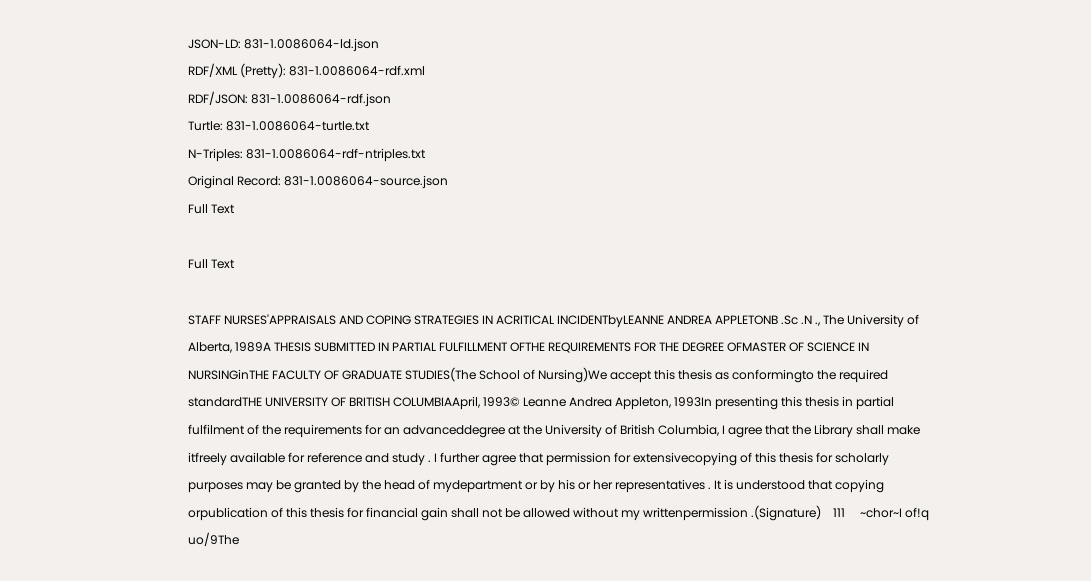JSON-LD: 831-1.0086064-ld.json
RDF/XML (Pretty): 831-1.0086064-rdf.xml
RDF/JSON: 831-1.0086064-rdf.json
Turtle: 831-1.0086064-turtle.txt
N-Triples: 831-1.0086064-rdf-ntriples.txt
Original Record: 831-1.0086064-source.json
Full Text

Full Text

STAFF NURSES'APPRAISALS AND COPING STRATEGIES IN ACRITICAL INCIDENTbyLEANNE ANDREA APPLETONB .Sc .N ., The University of Alberta, 1989A THESIS SUBMITTED IN PARTIAL FULFILLMENT OFTHE REQUIREMENTS FOR THE DEGREE OFMASTER OF SCIENCE IN NURSINGinTHE FACULTY OF GRADUATE STUDIES(The School of Nursing)We accept this thesis as conformingto the required standardTHE UNIVERSITY OF BRITISH COLUMBIAApril, 1993© Leanne Andrea Appleton, 1993In presenting this thesis in partial fulfilment of the requirements for an advanceddegree at the University of British Columbia, I agree that the Library shall make itfreely available for reference and study . I further agree that permission for extensivecopying of this thesis for scholarly purposes may be granted by the head of mydepartment or by his or her representatives . It is understood that copying orpublication of this thesis for financial gain shall not be allowed without my writtenpermission .(Signature)    111     ~chor~I of!q uo/9The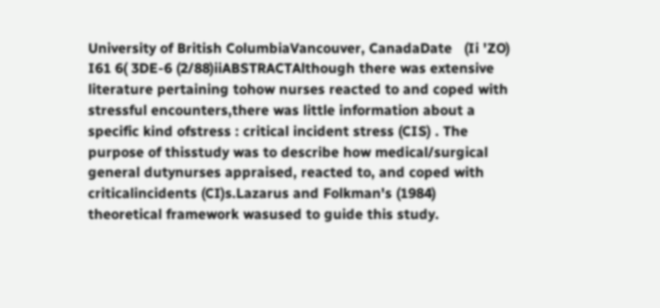University of British ColumbiaVancouver, CanadaDate   (Ii 'ZO)     I61 6( 3DE-6 (2/88)iiABSTRACTAlthough there was extensive literature pertaining tohow nurses reacted to and coped with stressful encounters,there was little information about a specific kind ofstress : critical incident stress (CIS) . The purpose of thisstudy was to describe how medical/surgical general dutynurses appraised, reacted to, and coped with criticalincidents (CI)s.Lazarus and Folkman's (1984) theoretical framework wasused to guide this study.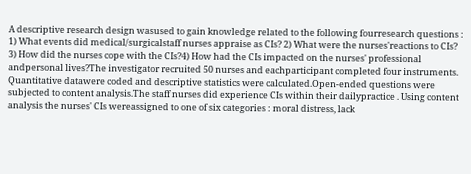A descriptive research design wasused to gain knowledge related to the following fourresearch questions : 1) What events did medical/surgicalstaff nurses appraise as CIs? 2) What were the nurses'reactions to CIs? 3) How did the nurses cope with the CIs?4) How had the CIs impacted on the nurses' professional andpersonal lives?The investigator recruited 50 nurses and eachparticipant completed four instruments. Quantitative datawere coded and descriptive statistics were calculated.Open-ended questions were subjected to content analysis.The staff nurses did experience CIs within their dailypractice . Using content analysis the nurses' CIs wereassigned to one of six categories : moral distress, lack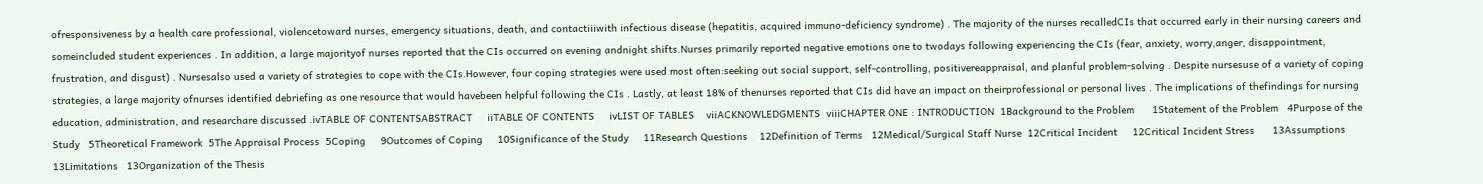ofresponsiveness by a health care professional, violencetoward nurses, emergency situations, death, and contactiiiwith infectious disease (hepatitis, acquired immuno-deficiency syndrome) . The majority of the nurses recalledCIs that occurred early in their nursing careers and someincluded student experiences . In addition, a large majorityof nurses reported that the CIs occurred on evening andnight shifts.Nurses primarily reported negative emotions one to twodays following experiencing the CIs (fear, anxiety, worry,anger, disappointment, frustration, and disgust) . Nursesalso used a variety of strategies to cope with the CIs.However, four coping strategies were used most often:seeking out social support, self-controlling, positivereappraisal, and planful problem-solving . Despite nursesuse of a variety of coping strategies, a large majority ofnurses identified debriefing as one resource that would havebeen helpful following the CIs . Lastly, at least 18% of thenurses reported that CIs did have an impact on theirprofessional or personal lives . The implications of thefindings for nursing education, administration, and researchare discussed .ivTABLE OF CONTENTSABSTRACT     iiTABLE OF CONTENTS     ivLIST OF TABLES    viiACKNOWLEDGMENTS  viiiCHAPTER ONE : INTRODUCTION  1Background to the Problem      1Statement of the Problem   4Purpose of the Study   5Theoretical Framework  5The Appraisal Process  5Coping     9Outcomes of Coping     10Significance of the Study     11Research Questions    12Definition of Terms   12Medical/Surgical Staff Nurse  12Critical Incident     12Critical Incident Stress      13Assumptions   13Limitations   13Organization of the Thesis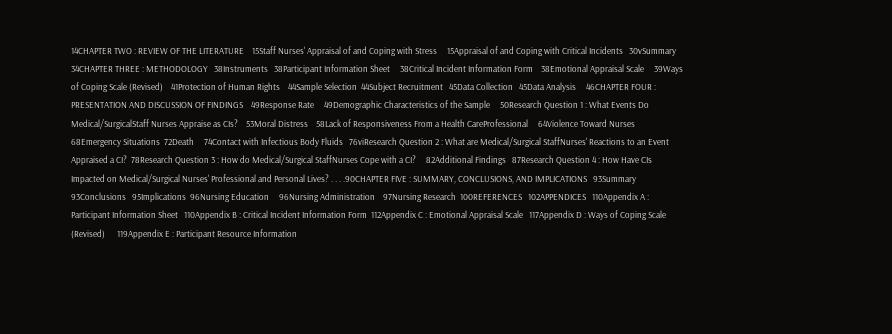14CHAPTER TWO : REVIEW OF THE LITERATURE    15Staff Nurses' Appraisal of and Coping with Stress     15Appraisal of and Coping with Critical Incidents   30vSummary  34CHAPTER THREE : METHODOLOGY   38Instruments   38Participant Information Sheet     38Critical Incident Information Form    38Emotional Appraisal Scale     39Ways of Coping Scale (Revised)    41Protection of Human Rights    44Sample Selection  44Subject Recruitment   45Data Collection   45Data Analysis     46CHAPTER FOUR : PRESENTATION AND DISCUSSION OF FINDINGS    49Response Rate     49Demographic Characteristics of the Sample     50Research Question 1 : What Events Do Medical/SurgicalStaff Nurses Appraise as CIs?    53Moral Distress    58Lack of Responsiveness From a Health CareProfessional     64Violence Toward Nurses    68Emergency Situations  72Death     74Contact with Infectious Body Fluids   76viResearch Question 2 : What are Medical/Surgical StaffNurses' Reactions to an Event Appraised a CI?  78Research Question 3 : How do Medical/Surgical StaffNurses Cope with a CI?     82Additional Findings   87Research Question 4 : How Have CIs Impacted on Medical/Surgical Nurses' Professional and Personal Lives? . . . .90CHAPTER FIVE : SUMMARY, CONCLUSIONS, AND IMPLICATIONS   93Summary   93Conclusions   95Implications  96Nursing Education     96Nursing Administration    97Nursing Research  100REFERENCES   102APPENDICES   110Appendix A : Participant Information Sheet   110Appendix B : Critical Incident Information Form  112Appendix C : Emotional Appraisal Scale   117Appendix D : Ways of Coping Scale (Revised)      119Appendix E : Participant Resource Information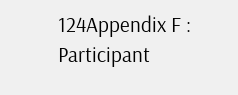124Appendix F : Participant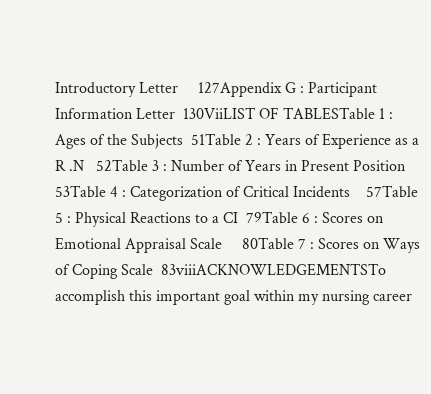Introductory Letter     127Appendix G : Participant Information Letter  130ViiLIST OF TABLESTable 1 : Ages of the Subjects  51Table 2 : Years of Experience as a R .N   52Table 3 : Number of Years in Present Position     53Table 4 : Categorization of Critical Incidents    57Table 5 : Physical Reactions to a CI  79Table 6 : Scores on Emotional Appraisal Scale     80Table 7 : Scores on Ways of Coping Scale  83viiiACKNOWLEDGEMENTSTo accomplish this important goal within my nursing career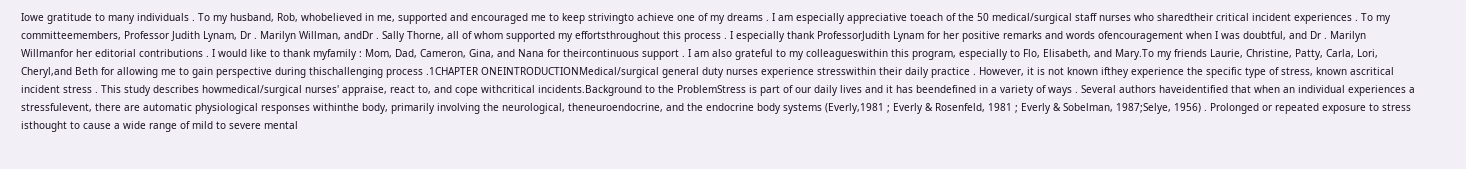Iowe gratitude to many individuals . To my husband, Rob, whobelieved in me, supported and encouraged me to keep strivingto achieve one of my dreams . I am especially appreciative toeach of the 50 medical/surgical staff nurses who sharedtheir critical incident experiences . To my committeemembers, Professor Judith Lynam, Dr . Marilyn Willman, andDr . Sally Thorne, all of whom supported my effortsthroughout this process . I especially thank ProfessorJudith Lynam for her positive remarks and words ofencouragement when I was doubtful, and Dr . Marilyn Willmanfor her editorial contributions . I would like to thank myfamily : Mom, Dad, Cameron, Gina, and Nana for theircontinuous support . I am also grateful to my colleagueswithin this program, especially to Flo, Elisabeth, and Mary.To my friends Laurie, Christine, Patty, Carla, Lori, Cheryl,and Beth for allowing me to gain perspective during thischallenging process .1CHAPTER ONEINTRODUCTIONMedical/surgical general duty nurses experience stresswithin their daily practice . However, it is not known ifthey experience the specific type of stress, known ascritical incident stress . This study describes howmedical/surgical nurses' appraise, react to, and cope withcritical incidents.Background to the ProblemStress is part of our daily lives and it has beendefined in a variety of ways . Several authors haveidentified that when an individual experiences a stressfulevent, there are automatic physiological responses withinthe body, primarily involving the neurological, theneuroendocrine, and the endocrine body systems (Everly,1981 ; Everly & Rosenfeld, 1981 ; Everly & Sobelman, 1987;Selye, 1956) . Prolonged or repeated exposure to stress isthought to cause a wide range of mild to severe mental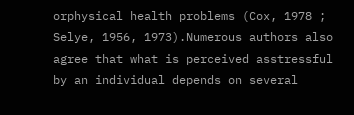orphysical health problems (Cox, 1978 ; Selye, 1956, 1973).Numerous authors also agree that what is perceived asstressful by an individual depends on several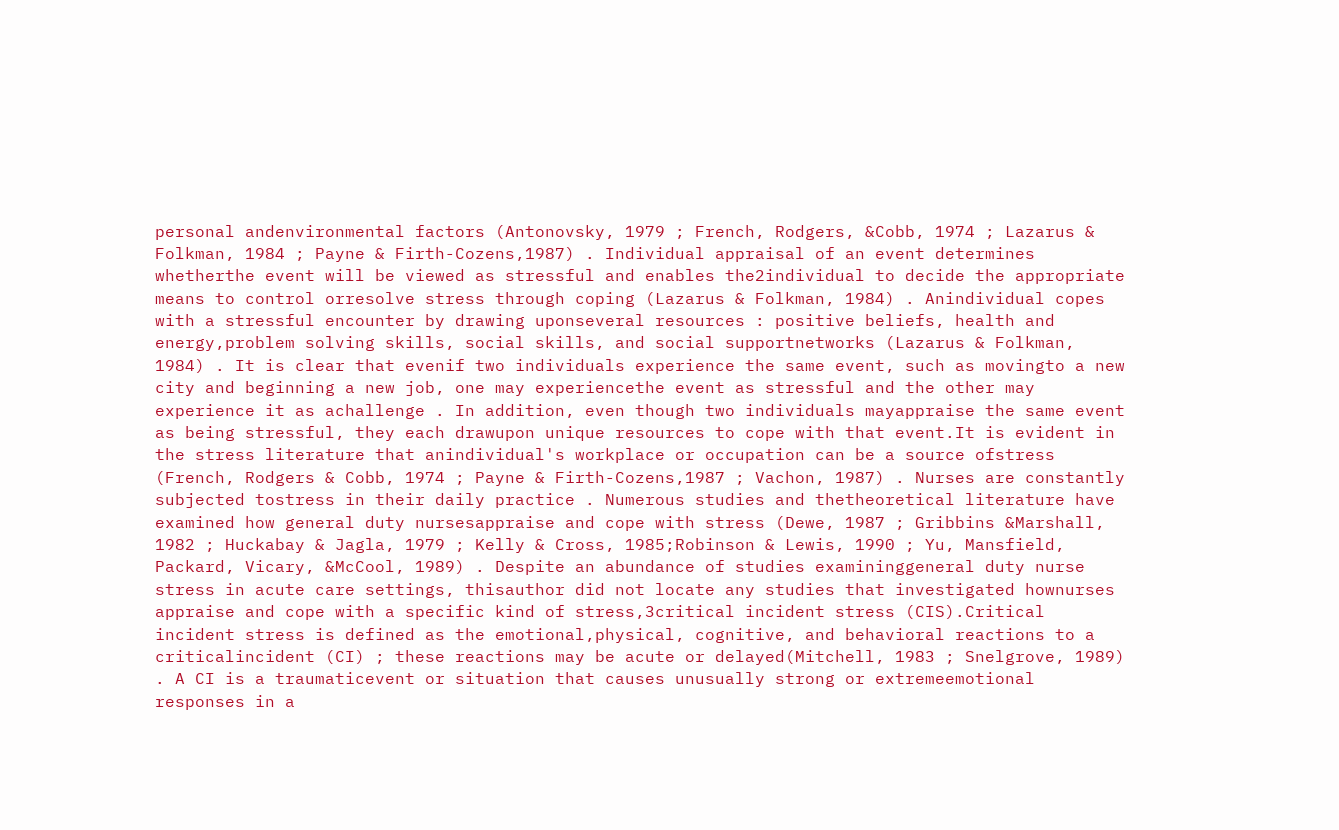personal andenvironmental factors (Antonovsky, 1979 ; French, Rodgers, &Cobb, 1974 ; Lazarus & Folkman, 1984 ; Payne & Firth-Cozens,1987) . Individual appraisal of an event determines whetherthe event will be viewed as stressful and enables the2individual to decide the appropriate means to control orresolve stress through coping (Lazarus & Folkman, 1984) . Anindividual copes with a stressful encounter by drawing uponseveral resources : positive beliefs, health and energy,problem solving skills, social skills, and social supportnetworks (Lazarus & Folkman, 1984) . It is clear that evenif two individuals experience the same event, such as movingto a new city and beginning a new job, one may experiencethe event as stressful and the other may experience it as achallenge . In addition, even though two individuals mayappraise the same event as being stressful, they each drawupon unique resources to cope with that event.It is evident in the stress literature that anindividual's workplace or occupation can be a source ofstress (French, Rodgers & Cobb, 1974 ; Payne & Firth-Cozens,1987 ; Vachon, 1987) . Nurses are constantly subjected tostress in their daily practice . Numerous studies and thetheoretical literature have examined how general duty nursesappraise and cope with stress (Dewe, 1987 ; Gribbins &Marshall, 1982 ; Huckabay & Jagla, 1979 ; Kelly & Cross, 1985;Robinson & Lewis, 1990 ; Yu, Mansfield, Packard, Vicary, &McCool, 1989) . Despite an abundance of studies examininggeneral duty nurse stress in acute care settings, thisauthor did not locate any studies that investigated hownurses appraise and cope with a specific kind of stress,3critical incident stress (CIS).Critical incident stress is defined as the emotional,physical, cognitive, and behavioral reactions to a criticalincident (CI) ; these reactions may be acute or delayed(Mitchell, 1983 ; Snelgrove, 1989) . A CI is a traumaticevent or situation that causes unusually strong or extremeemotional responses in a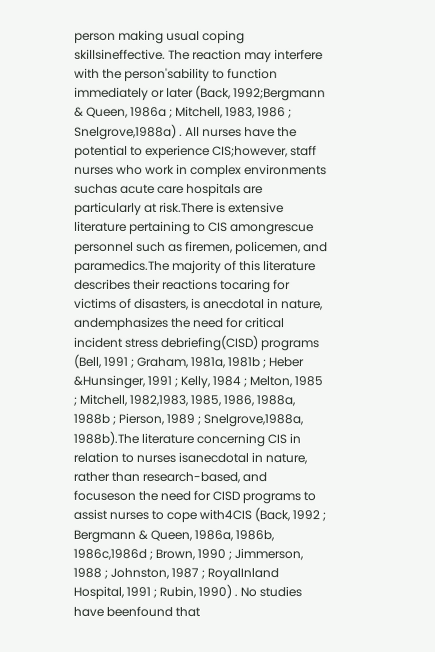person making usual coping skillsineffective. The reaction may interfere with the person'sability to function immediately or later (Back, 1992;Bergmann & Queen, 1986a ; Mitchell, 1983, 1986 ; Snelgrove,1988a) . All nurses have the potential to experience CIS;however, staff nurses who work in complex environments suchas acute care hospitals are particularly at risk.There is extensive literature pertaining to CIS amongrescue personnel such as firemen, policemen, and paramedics.The majority of this literature describes their reactions tocaring for victims of disasters, is anecdotal in nature, andemphasizes the need for critical incident stress debriefing(CISD) programs (Bell, 1991 ; Graham, 1981a, 1981b ; Heber &Hunsinger, 1991 ; Kelly, 1984 ; Melton, 1985 ; Mitchell, 1982,1983, 1985, 1986, 1988a, 1988b ; Pierson, 1989 ; Snelgrove,1988a, 1988b).The literature concerning CIS in relation to nurses isanecdotal in nature, rather than research-based, and focuseson the need for CISD programs to assist nurses to cope with4CIS (Back, 1992 ; Bergmann & Queen, 1986a, 1986b, 1986c,1986d ; Brown, 1990 ; Jimmerson, 1988 ; Johnston, 1987 ; RoyalInland Hospital, 1991 ; Rubin, 1990) . No studies have beenfound that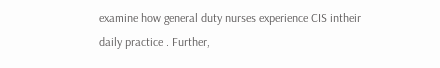examine how general duty nurses experience CIS intheir daily practice . Further,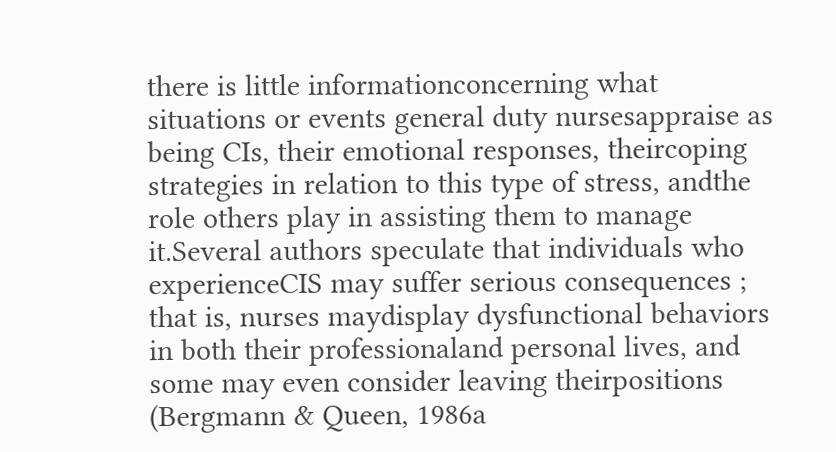there is little informationconcerning what situations or events general duty nursesappraise as being CIs, their emotional responses, theircoping strategies in relation to this type of stress, andthe role others play in assisting them to manage it.Several authors speculate that individuals who experienceCIS may suffer serious consequences ; that is, nurses maydisplay dysfunctional behaviors in both their professionaland personal lives, and some may even consider leaving theirpositions (Bergmann & Queen, 1986a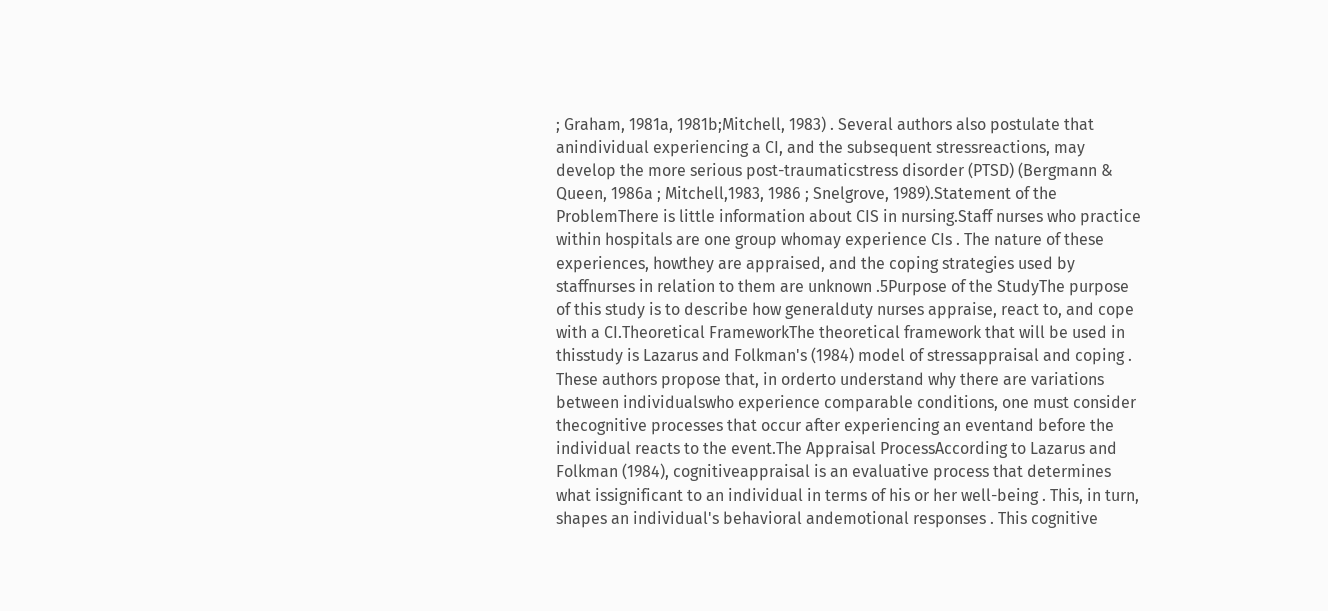; Graham, 1981a, 1981b;Mitchell, 1983) . Several authors also postulate that anindividual experiencing a CI, and the subsequent stressreactions, may develop the more serious post-traumaticstress disorder (PTSD) (Bergmann & Queen, 1986a ; Mitchell,1983, 1986 ; Snelgrove, 1989).Statement of the ProblemThere is little information about CIS in nursing.Staff nurses who practice within hospitals are one group whomay experience CIs . The nature of these experiences, howthey are appraised, and the coping strategies used by staffnurses in relation to them are unknown .5Purpose of the StudyThe purpose of this study is to describe how generalduty nurses appraise, react to, and cope with a CI.Theoretical FrameworkThe theoretical framework that will be used in thisstudy is Lazarus and Folkman's (1984) model of stressappraisal and coping . These authors propose that, in orderto understand why there are variations between individualswho experience comparable conditions, one must consider thecognitive processes that occur after experiencing an eventand before the individual reacts to the event.The Appraisal ProcessAccording to Lazarus and Folkman (1984), cognitiveappraisal is an evaluative process that determines what issignificant to an individual in terms of his or her well-being . This, in turn, shapes an individual's behavioral andemotional responses . This cognitive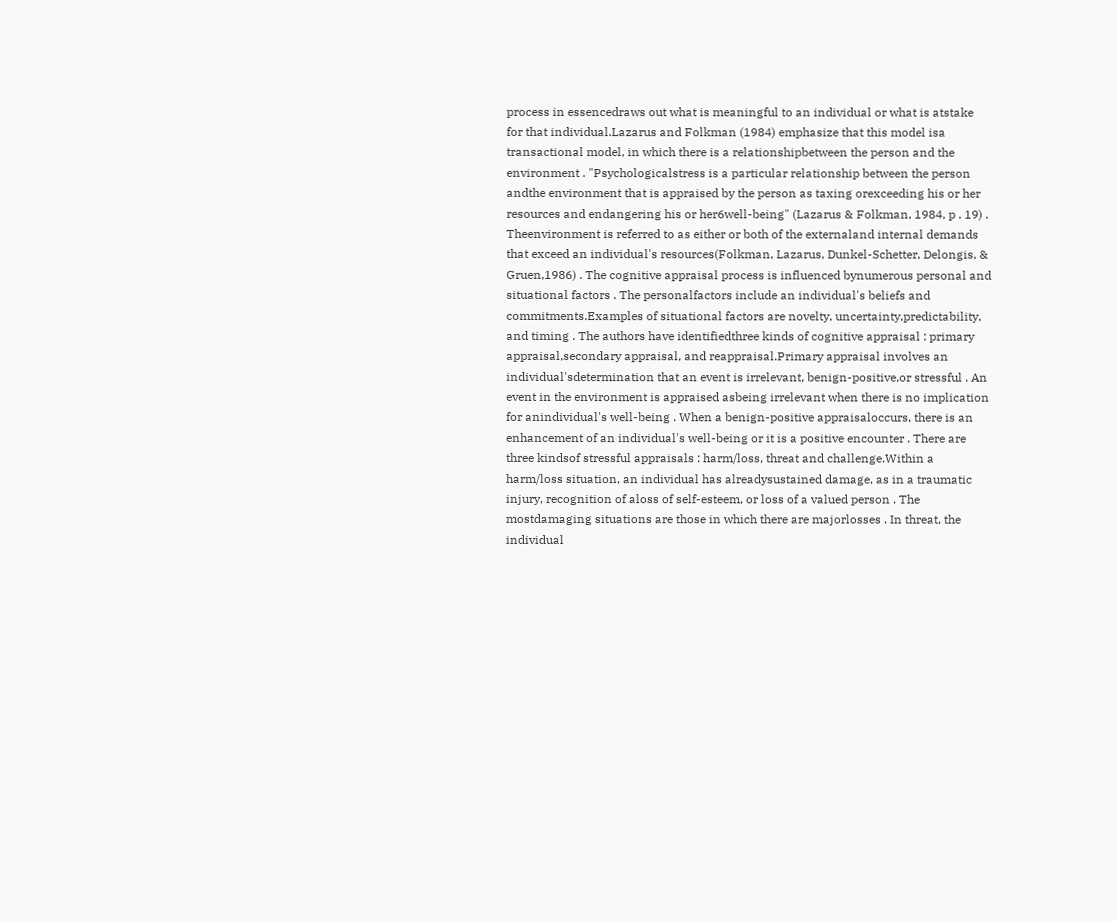process in essencedraws out what is meaningful to an individual or what is atstake for that individual.Lazarus and Folkman (1984) emphasize that this model isa transactional model, in which there is a relationshipbetween the person and the environment . "Psychologicalstress is a particular relationship between the person andthe environment that is appraised by the person as taxing orexceeding his or her resources and endangering his or her6well-being" (Lazarus & Folkman, 1984, p . 19) . Theenvironment is referred to as either or both of the externaland internal demands that exceed an individual's resources(Folkman, Lazarus, Dunkel-Schetter, Delongis, & Gruen,1986) . The cognitive appraisal process is influenced bynumerous personal and situational factors . The personalfactors include an individual's beliefs and commitments.Examples of situational factors are novelty, uncertainty,predictability, and timing . The authors have identifiedthree kinds of cognitive appraisal : primary appraisal,secondary appraisal, and reappraisal.Primary appraisal involves an individual'sdetermination that an event is irrelevant, benign-positive,or stressful . An event in the environment is appraised asbeing irrelevant when there is no implication for anindividual's well-being . When a benign-positive appraisaloccurs, there is an enhancement of an individual's well-being or it is a positive encounter . There are three kindsof stressful appraisals : harm/loss, threat and challenge.Within a harm/loss situation, an individual has alreadysustained damage, as in a traumatic injury, recognition of aloss of self-esteem, or loss of a valued person . The mostdamaging situations are those in which there are majorlosses . In threat, the individual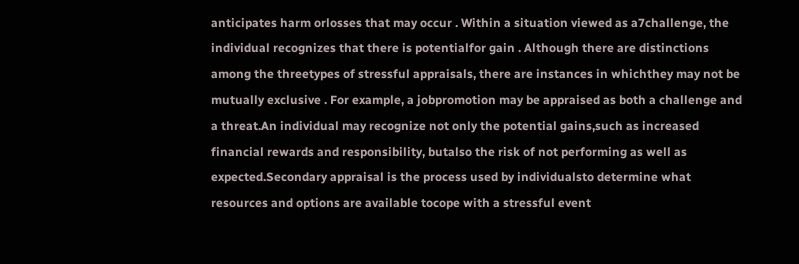anticipates harm orlosses that may occur . Within a situation viewed as a7challenge, the individual recognizes that there is potentialfor gain . Although there are distinctions among the threetypes of stressful appraisals, there are instances in whichthey may not be mutually exclusive . For example, a jobpromotion may be appraised as both a challenge and a threat.An individual may recognize not only the potential gains,such as increased financial rewards and responsibility, butalso the risk of not performing as well as expected.Secondary appraisal is the process used by individualsto determine what resources and options are available tocope with a stressful event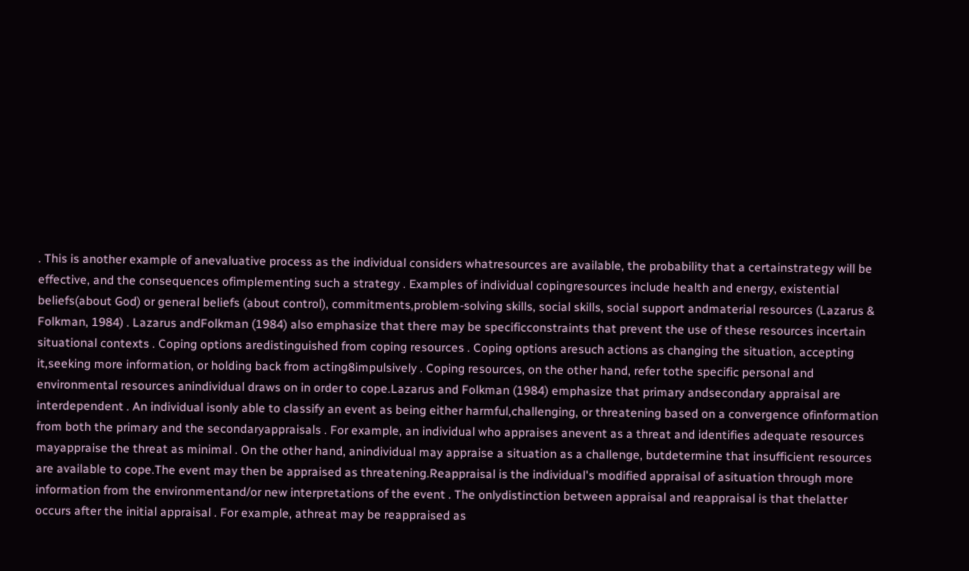. This is another example of anevaluative process as the individual considers whatresources are available, the probability that a certainstrategy will be effective, and the consequences ofimplementing such a strategy . Examples of individual copingresources include health and energy, existential beliefs(about God) or general beliefs (about control), commitments,problem-solving skills, social skills, social support andmaterial resources (Lazarus & Folkman, 1984) . Lazarus andFolkman (1984) also emphasize that there may be specificconstraints that prevent the use of these resources incertain situational contexts . Coping options aredistinguished from coping resources . Coping options aresuch actions as changing the situation, accepting it,seeking more information, or holding back from acting8impulsively . Coping resources, on the other hand, refer tothe specific personal and environmental resources anindividual draws on in order to cope.Lazarus and Folkman (1984) emphasize that primary andsecondary appraisal are interdependent . An individual isonly able to classify an event as being either harmful,challenging, or threatening based on a convergence ofinformation from both the primary and the secondaryappraisals . For example, an individual who appraises anevent as a threat and identifies adequate resources mayappraise the threat as minimal . On the other hand, anindividual may appraise a situation as a challenge, butdetermine that insufficient resources are available to cope.The event may then be appraised as threatening.Reappraisal is the individual's modified appraisal of asituation through more information from the environmentand/or new interpretations of the event . The onlydistinction between appraisal and reappraisal is that thelatter occurs after the initial appraisal . For example, athreat may be reappraised as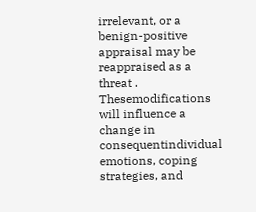irrelevant, or a benign-positive appraisal may be reappraised as a threat . Thesemodifications will influence a change in consequentindividual emotions, coping strategies, and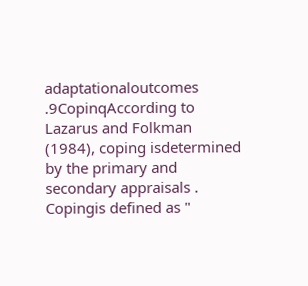adaptationaloutcomes .9CopinqAccording to Lazarus and Folkman (1984), coping isdetermined by the primary and secondary appraisals . Copingis defined as "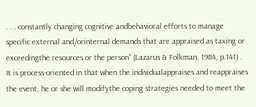. . . constantly changing cognitive andbehavioral efforts to manage specific external and/orinternal demands that are appraised as taxing or exceedingthe resources or the person" (Lazarus & Folkman, 1984, p.141) . It is process-oriented in that when the individualappraises and reappraises the event, he or she will modifythe coping strategies needed to meet the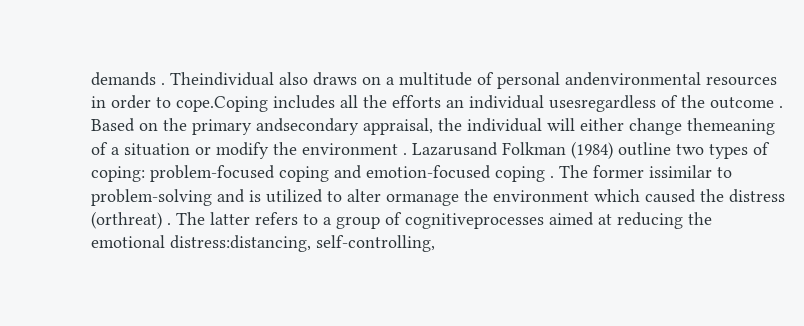demands . Theindividual also draws on a multitude of personal andenvironmental resources in order to cope.Coping includes all the efforts an individual usesregardless of the outcome . Based on the primary andsecondary appraisal, the individual will either change themeaning of a situation or modify the environment . Lazarusand Folkman (1984) outline two types of coping: problem-focused coping and emotion-focused coping . The former issimilar to problem-solving and is utilized to alter ormanage the environment which caused the distress (orthreat) . The latter refers to a group of cognitiveprocesses aimed at reducing the emotional distress:distancing, self-controlling,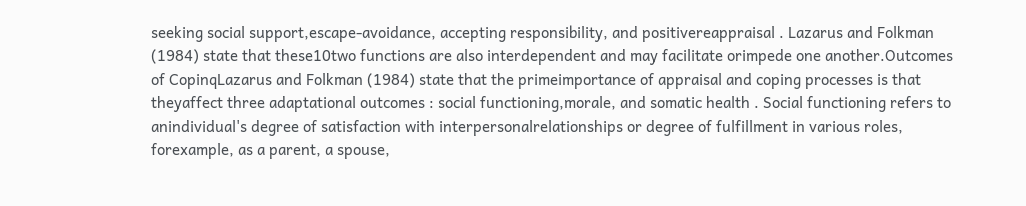seeking social support,escape-avoidance, accepting responsibility, and positivereappraisal . Lazarus and Folkman (1984) state that these10two functions are also interdependent and may facilitate orimpede one another.Outcomes of CopinqLazarus and Folkman (1984) state that the primeimportance of appraisal and coping processes is that theyaffect three adaptational outcomes : social functioning,morale, and somatic health . Social functioning refers to anindividual's degree of satisfaction with interpersonalrelationships or degree of fulfillment in various roles, forexample, as a parent, a spouse,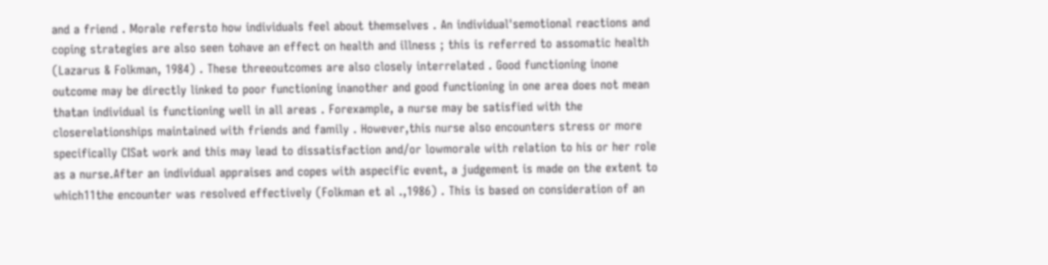and a friend . Morale refersto how individuals feel about themselves . An individual'semotional reactions and coping strategies are also seen tohave an effect on health and illness ; this is referred to assomatic health (Lazarus & Folkman, 1984) . These threeoutcomes are also closely interrelated . Good functioning inone outcome may be directly linked to poor functioning inanother and good functioning in one area does not mean thatan individual is functioning well in all areas . Forexample, a nurse may be satisfied with the closerelationships maintained with friends and family . However,this nurse also encounters stress or more specifically CISat work and this may lead to dissatisfaction and/or lowmorale with relation to his or her role as a nurse.After an individual appraises and copes with aspecific event, a judgement is made on the extent to which11the encounter was resolved effectively (Folkman et al .,1986) . This is based on consideration of an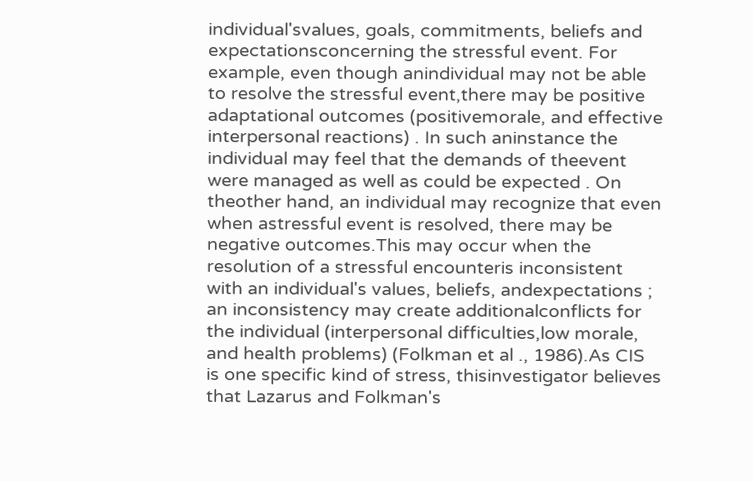individual'svalues, goals, commitments, beliefs and expectationsconcerning the stressful event. For example, even though anindividual may not be able to resolve the stressful event,there may be positive adaptational outcomes (positivemorale, and effective interpersonal reactions) . In such aninstance the individual may feel that the demands of theevent were managed as well as could be expected . On theother hand, an individual may recognize that even when astressful event is resolved, there may be negative outcomes.This may occur when the resolution of a stressful encounteris inconsistent with an individual's values, beliefs, andexpectations ; an inconsistency may create additionalconflicts for the individual (interpersonal difficulties,low morale, and health problems) (Folkman et al ., 1986).As CIS is one specific kind of stress, thisinvestigator believes that Lazarus and Folkman's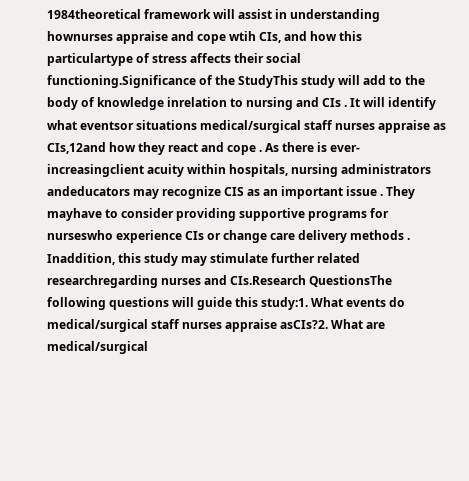1984theoretical framework will assist in understanding hownurses appraise and cope wtih CIs, and how this particulartype of stress affects their social functioning.Significance of the StudyThis study will add to the body of knowledge inrelation to nursing and CIs . It will identify what eventsor situations medical/surgical staff nurses appraise as CIs,12and how they react and cope . As there is ever-increasingclient acuity within hospitals, nursing administrators andeducators may recognize CIS as an important issue . They mayhave to consider providing supportive programs for nurseswho experience CIs or change care delivery methods . Inaddition, this study may stimulate further related researchregarding nurses and CIs.Research QuestionsThe following questions will guide this study:1. What events do medical/surgical staff nurses appraise asCIs?2. What are medical/surgical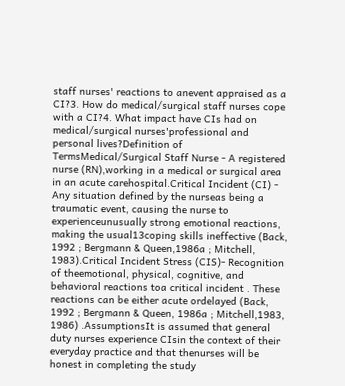staff nurses' reactions to anevent appraised as a CI?3. How do medical/surgical staff nurses cope with a CI?4. What impact have CIs had on medical/surgical nurses'professional and personal lives?Definition of TermsMedical/Surgical Staff Nurse - A registered nurse (RN),working in a medical or surgical area in an acute carehospital.Critical Incident (CI) - Any situation defined by the nurseas being a traumatic event, causing the nurse to experienceunusually strong emotional reactions, making the usual13coping skills ineffective (Back, 1992 ; Bergmann & Queen,1986a ; Mitchell, 1983).Critical Incident Stress (CIS)- Recognition of theemotional, physical, cognitive, and behavioral reactions toa critical incident . These reactions can be either acute ordelayed (Back, 1992 ; Bergmann & Queen, 1986a ; Mitchell,1983, 1986) .AssumptionsIt is assumed that general duty nurses experience CIsin the context of their everyday practice and that thenurses will be honest in completing the study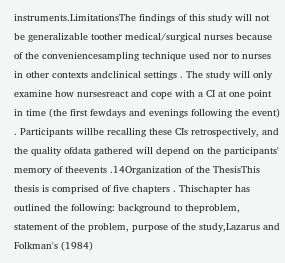instruments.LimitationsThe findings of this study will not be generalizable toother medical/surgical nurses because of the conveniencesampling technique used nor to nurses in other contexts andclinical settings . The study will only examine how nursesreact and cope with a CI at one point in time (the first fewdays and evenings following the event) . Participants willbe recalling these CIs retrospectively, and the quality ofdata gathered will depend on the participants' memory of theevents .14Organization of the ThesisThis thesis is comprised of five chapters . Thischapter has outlined the following: background to theproblem, statement of the problem, purpose of the study,Lazarus and Folkman's (1984)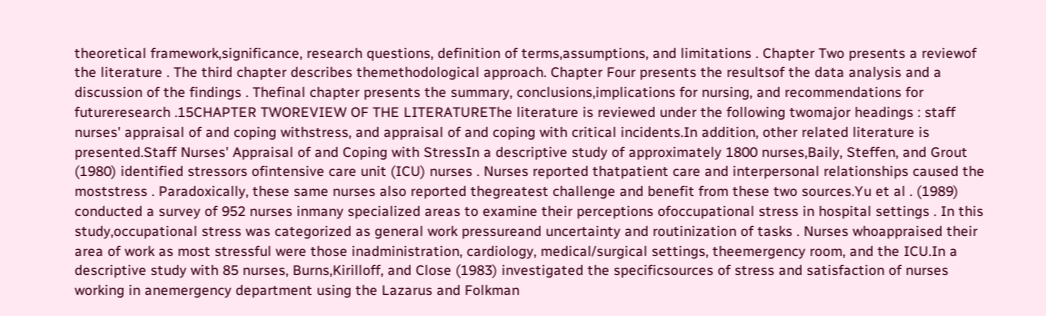theoretical framework,significance, research questions, definition of terms,assumptions, and limitations . Chapter Two presents a reviewof the literature . The third chapter describes themethodological approach. Chapter Four presents the resultsof the data analysis and a discussion of the findings . Thefinal chapter presents the summary, conclusions,implications for nursing, and recommendations for futureresearch .15CHAPTER TWOREVIEW OF THE LITERATUREThe literature is reviewed under the following twomajor headings : staff nurses' appraisal of and coping withstress, and appraisal of and coping with critical incidents.In addition, other related literature is presented.Staff Nurses' Appraisal of and Coping with StressIn a descriptive study of approximately 1800 nurses,Baily, Steffen, and Grout (1980) identified stressors ofintensive care unit (ICU) nurses . Nurses reported thatpatient care and interpersonal relationships caused the moststress . Paradoxically, these same nurses also reported thegreatest challenge and benefit from these two sources.Yu et al . (1989) conducted a survey of 952 nurses inmany specialized areas to examine their perceptions ofoccupational stress in hospital settings . In this study,occupational stress was categorized as general work pressureand uncertainty and routinization of tasks . Nurses whoappraised their area of work as most stressful were those inadministration, cardiology, medical/surgical settings, theemergency room, and the ICU.In a descriptive study with 85 nurses, Burns,Kirilloff, and Close (1983) investigated the specificsources of stress and satisfaction of nurses working in anemergency department using the Lazarus and Folkman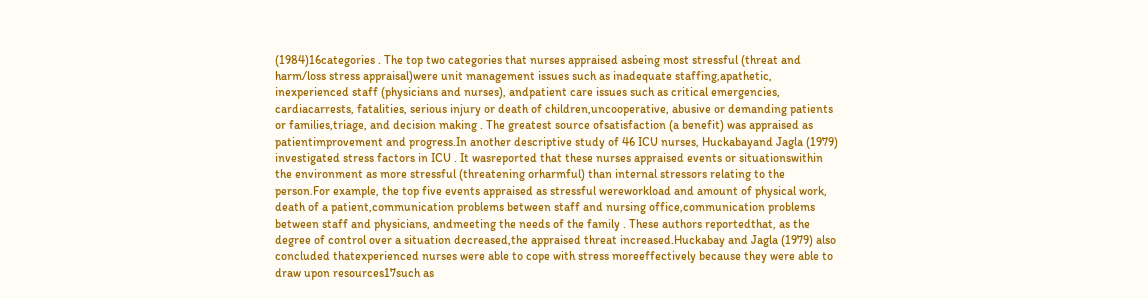(1984)16categories . The top two categories that nurses appraised asbeing most stressful (threat and harm/loss stress appraisal)were unit management issues such as inadequate staffing,apathetic, inexperienced staff (physicians and nurses), andpatient care issues such as critical emergencies, cardiacarrests, fatalities, serious injury or death of children,uncooperative, abusive or demanding patients or families,triage, and decision making . The greatest source ofsatisfaction (a benefit) was appraised as patientimprovement and progress.In another descriptive study of 46 ICU nurses, Huckabayand Jagla (1979) investigated stress factors in ICU . It wasreported that these nurses appraised events or situationswithin the environment as more stressful (threatening orharmful) than internal stressors relating to the person.For example, the top five events appraised as stressful wereworkload and amount of physical work, death of a patient,communication problems between staff and nursing office,communication problems between staff and physicians, andmeeting the needs of the family . These authors reportedthat, as the degree of control over a situation decreased,the appraised threat increased.Huckabay and Jagla (1979) also concluded thatexperienced nurses were able to cope with stress moreeffectively because they were able to draw upon resources17such as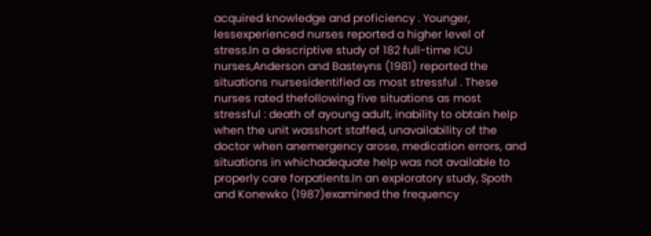acquired knowledge and proficiency . Younger, lessexperienced nurses reported a higher level of stress.In a descriptive study of 182 full-time ICU nurses,Anderson and Basteyns (1981) reported the situations nursesidentified as most stressful . These nurses rated thefollowing five situations as most stressful : death of ayoung adult, inability to obtain help when the unit wasshort staffed, unavailability of the doctor when anemergency arose, medication errors, and situations in whichadequate help was not available to properly care forpatients.In an exploratory study, Spoth and Konewko (1987)examined the frequency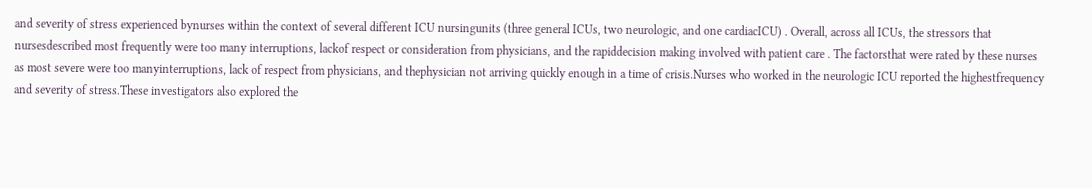and severity of stress experienced bynurses within the context of several different ICU nursingunits (three general ICUs, two neurologic, and one cardiacICU) . Overall, across all ICUs, the stressors that nursesdescribed most frequently were too many interruptions, lackof respect or consideration from physicians, and the rapiddecision making involved with patient care . The factorsthat were rated by these nurses as most severe were too manyinterruptions, lack of respect from physicians, and thephysician not arriving quickly enough in a time of crisis.Nurses who worked in the neurologic ICU reported the highestfrequency and severity of stress.These investigators also explored the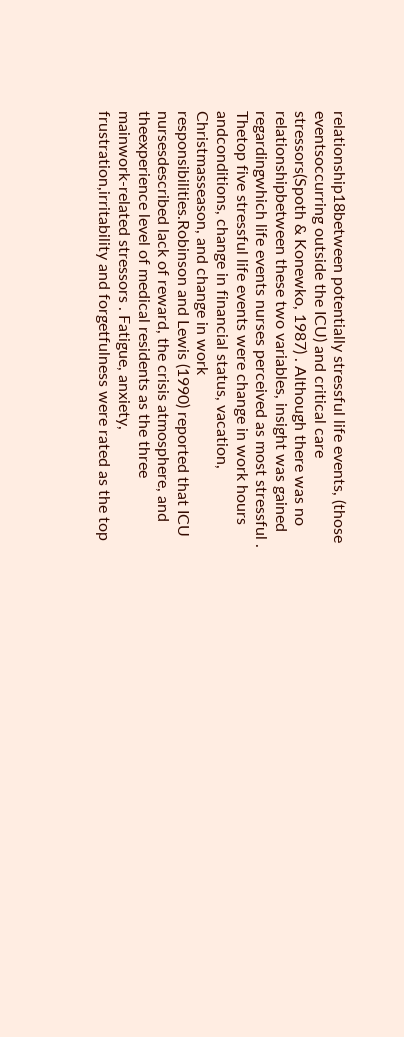relationship18between potentially stressful life events, (those eventsoccurring outside the ICU) and critical care stressors(Spoth & Konewko, 1987) . Although there was no relationshipbetween these two variables, insight was gained regardingwhich life events nurses perceived as most stressful . Thetop five stressful life events were change in work hours andconditions, change in financial status, vacation, Christmasseason, and change in work responsibilities.Robinson and Lewis (1990) reported that ICU nursesdescribed lack of reward, the crisis atmosphere, and theexperience level of medical residents as the three mainwork-related stressors . Fatigue, anxiety, frustration,irritability and forgetfulness were rated as the top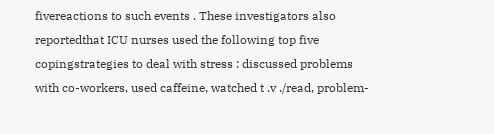fivereactions to such events . These investigators also reportedthat ICU nurses used the following top five copingstrategies to deal with stress : discussed problems with co-workers, used caffeine, watched t .v ./read, problem-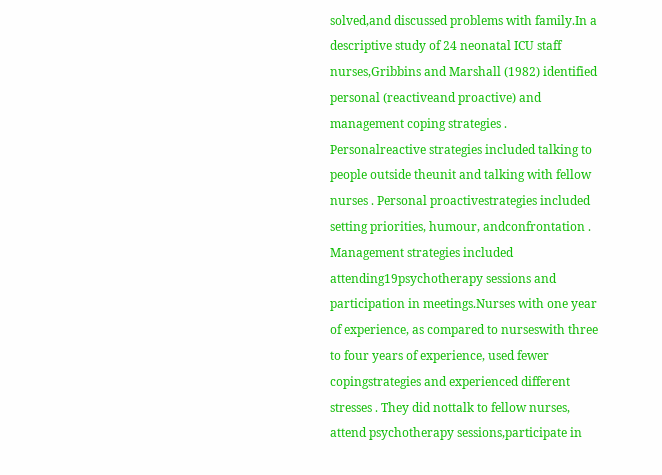solved,and discussed problems with family.In a descriptive study of 24 neonatal ICU staff nurses,Gribbins and Marshall (1982) identified personal (reactiveand proactive) and management coping strategies . Personalreactive strategies included talking to people outside theunit and talking with fellow nurses . Personal proactivestrategies included setting priorities, humour, andconfrontation . Management strategies included attending19psychotherapy sessions and participation in meetings.Nurses with one year of experience, as compared to nurseswith three to four years of experience, used fewer copingstrategies and experienced different stresses . They did nottalk to fellow nurses, attend psychotherapy sessions,participate in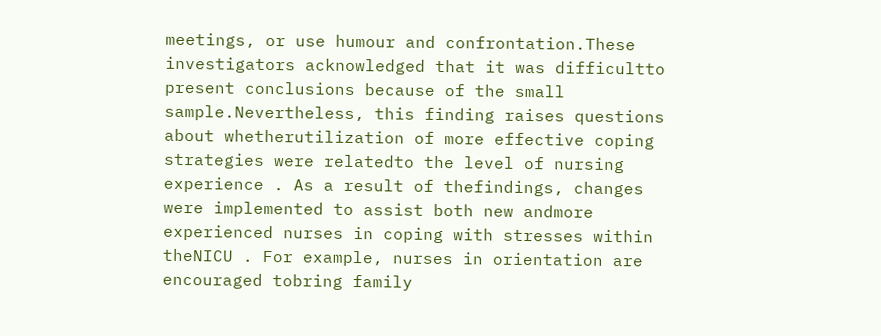meetings, or use humour and confrontation.These investigators acknowledged that it was difficultto present conclusions because of the small sample.Nevertheless, this finding raises questions about whetherutilization of more effective coping strategies were relatedto the level of nursing experience . As a result of thefindings, changes were implemented to assist both new andmore experienced nurses in coping with stresses within theNICU . For example, nurses in orientation are encouraged tobring family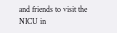and friends to visit the NICU in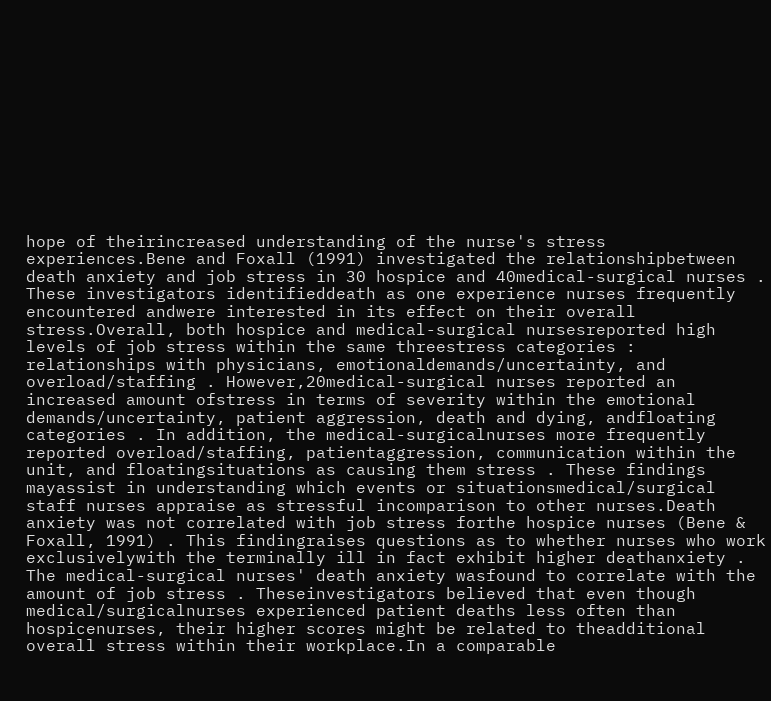hope of theirincreased understanding of the nurse's stress experiences.Bene and Foxall (1991) investigated the relationshipbetween death anxiety and job stress in 30 hospice and 40medical-surgical nurses . These investigators identifieddeath as one experience nurses frequently encountered andwere interested in its effect on their overall stress.Overall, both hospice and medical-surgical nursesreported high levels of job stress within the same threestress categories : relationships with physicians, emotionaldemands/uncertainty, and overload/staffing . However,20medical-surgical nurses reported an increased amount ofstress in terms of severity within the emotional demands/uncertainty, patient aggression, death and dying, andfloating categories . In addition, the medical-surgicalnurses more frequently reported overload/staffing, patientaggression, communication within the unit, and floatingsituations as causing them stress . These findings mayassist in understanding which events or situationsmedical/surgical staff nurses appraise as stressful incomparison to other nurses.Death anxiety was not correlated with job stress forthe hospice nurses (Bene & Foxall, 1991) . This findingraises questions as to whether nurses who work exclusivelywith the terminally ill in fact exhibit higher deathanxiety . The medical-surgical nurses' death anxiety wasfound to correlate with the amount of job stress . Theseinvestigators believed that even though medical/surgicalnurses experienced patient deaths less often than hospicenurses, their higher scores might be related to theadditional overall stress within their workplace.In a comparable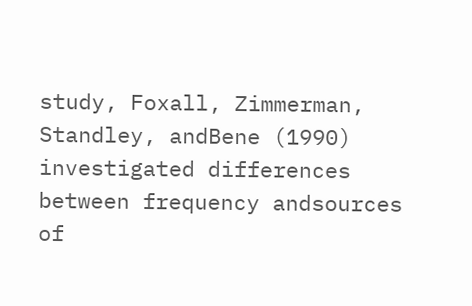study, Foxall, Zimmerman, Standley, andBene (1990) investigated differences between frequency andsources of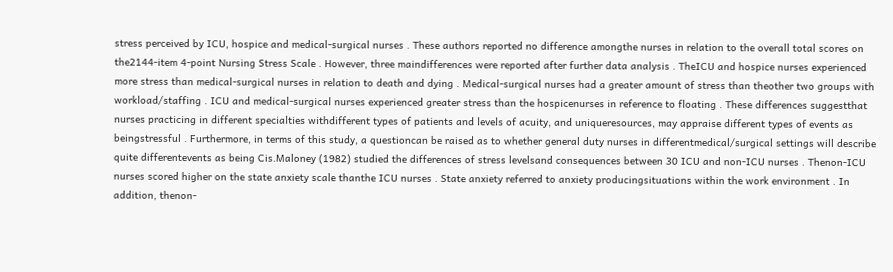stress perceived by ICU, hospice and medical-surgical nurses . These authors reported no difference amongthe nurses in relation to the overall total scores on the2144-item 4-point Nursing Stress Scale . However, three maindifferences were reported after further data analysis . TheICU and hospice nurses experienced more stress than medical-surgical nurses in relation to death and dying . Medical-surgical nurses had a greater amount of stress than theother two groups with workload/staffing . ICU and medical-surgical nurses experienced greater stress than the hospicenurses in reference to floating . These differences suggestthat nurses practicing in different specialties withdifferent types of patients and levels of acuity, and uniqueresources, may appraise different types of events as beingstressful . Furthermore, in terms of this study, a questioncan be raised as to whether general duty nurses in differentmedical/surgical settings will describe quite differentevents as being Cis.Maloney (1982) studied the differences of stress levelsand consequences between 30 ICU and non-ICU nurses . Thenon-ICU nurses scored higher on the state anxiety scale thanthe ICU nurses . State anxiety referred to anxiety producingsituations within the work environment . In addition, thenon-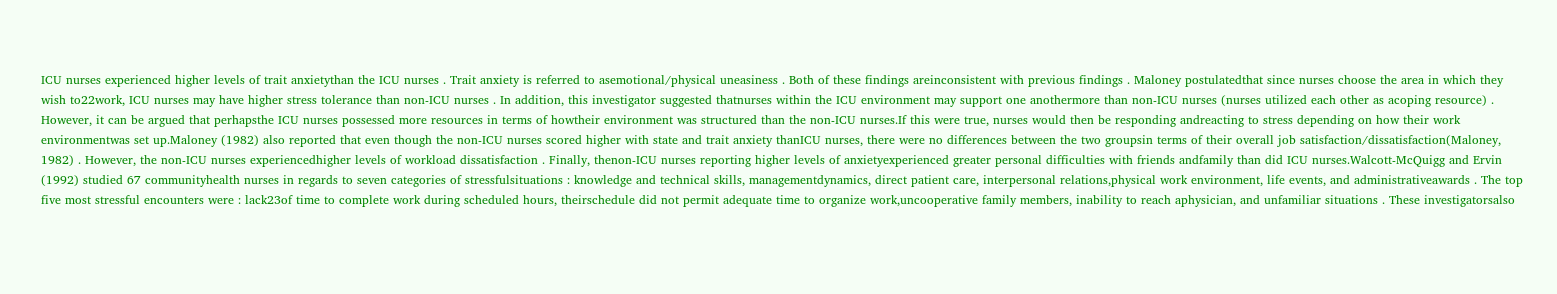ICU nurses experienced higher levels of trait anxietythan the ICU nurses . Trait anxiety is referred to asemotional/physical uneasiness . Both of these findings areinconsistent with previous findings . Maloney postulatedthat since nurses choose the area in which they wish to22work, ICU nurses may have higher stress tolerance than non-ICU nurses . In addition, this investigator suggested thatnurses within the ICU environment may support one anothermore than non-ICU nurses (nurses utilized each other as acoping resource) . However, it can be argued that perhapsthe ICU nurses possessed more resources in terms of howtheir environment was structured than the non-ICU nurses.If this were true, nurses would then be responding andreacting to stress depending on how their work environmentwas set up.Maloney (1982) also reported that even though the non-ICU nurses scored higher with state and trait anxiety thanICU nurses, there were no differences between the two groupsin terms of their overall job satisfaction/dissatisfaction(Maloney, 1982) . However, the non-ICU nurses experiencedhigher levels of workload dissatisfaction . Finally, thenon-ICU nurses reporting higher levels of anxietyexperienced greater personal difficulties with friends andfamily than did ICU nurses.Walcott-McQuigg and Ervin (1992) studied 67 communityhealth nurses in regards to seven categories of stressfulsituations : knowledge and technical skills, managementdynamics, direct patient care, interpersonal relations,physical work environment, life events, and administrativeawards . The top five most stressful encounters were : lack23of time to complete work during scheduled hours, theirschedule did not permit adequate time to organize work,uncooperative family members, inability to reach aphysician, and unfamiliar situations . These investigatorsalso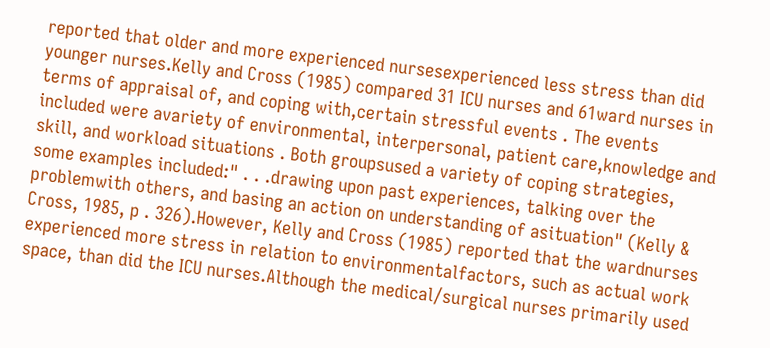reported that older and more experienced nursesexperienced less stress than did younger nurses.Kelly and Cross (1985) compared 31 ICU nurses and 61ward nurses in terms of appraisal of, and coping with,certain stressful events . The events included were avariety of environmental, interpersonal, patient care,knowledge and skill, and workload situations . Both groupsused a variety of coping strategies, some examples included:" . . .drawing upon past experiences, talking over the problemwith others, and basing an action on understanding of asituation" (Kelly & Cross, 1985, p . 326).However, Kelly and Cross (1985) reported that the wardnurses experienced more stress in relation to environmentalfactors, such as actual work space, than did the ICU nurses.Although the medical/surgical nurses primarily used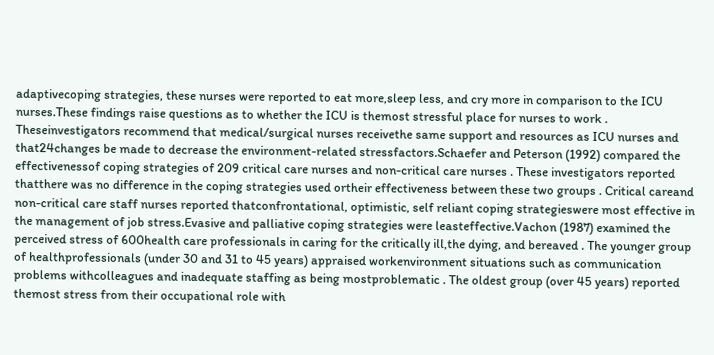adaptivecoping strategies, these nurses were reported to eat more,sleep less, and cry more in comparison to the ICU nurses.These findings raise questions as to whether the ICU is themost stressful place for nurses to work . Theseinvestigators recommend that medical/surgical nurses receivethe same support and resources as ICU nurses and that24changes be made to decrease the environment-related stressfactors.Schaefer and Peterson (1992) compared the effectivenessof coping strategies of 209 critical care nurses and non-critical care nurses . These investigators reported thatthere was no difference in the coping strategies used ortheir effectiveness between these two groups . Critical careand non-critical care staff nurses reported thatconfrontational, optimistic, self reliant coping strategieswere most effective in the management of job stress.Evasive and palliative coping strategies were leasteffective.Vachon (1987) examined the perceived stress of 600health care professionals in caring for the critically ill,the dying, and bereaved . The younger group of healthprofessionals (under 30 and 31 to 45 years) appraised workenvironment situations such as communication problems withcolleagues and inadequate staffing as being mostproblematic . The oldest group (over 45 years) reported themost stress from their occupational role with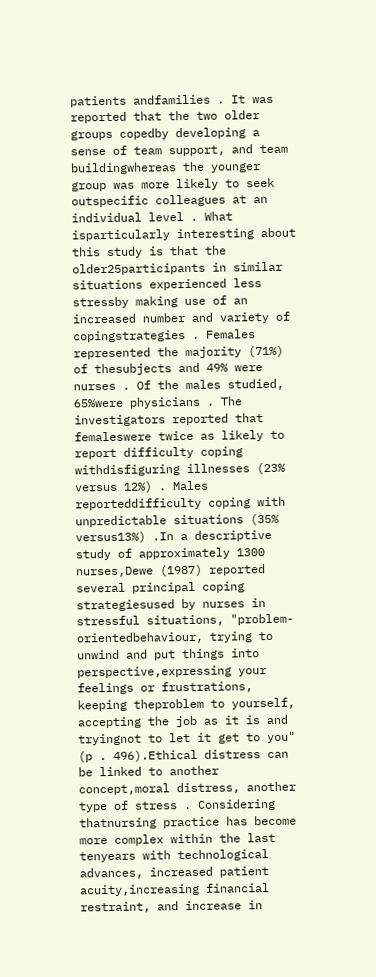patients andfamilies . It was reported that the two older groups copedby developing a sense of team support, and team buildingwhereas the younger group was more likely to seek outspecific colleagues at an individual level . What isparticularly interesting about this study is that the older25participants in similar situations experienced less stressby making use of an increased number and variety of copingstrategies . Females represented the majority (71%) of thesubjects and 49% were nurses . Of the males studied, 65%were physicians . The investigators reported that femaleswere twice as likely to report difficulty coping withdisfiguring illnesses (23% versus 12%) . Males reporteddifficulty coping with unpredictable situations (35% versus13%) .In a descriptive study of approximately 1300 nurses,Dewe (1987) reported several principal coping strategiesused by nurses in stressful situations, "problem-orientedbehaviour, trying to unwind and put things into perspective,expressing your feelings or frustrations, keeping theproblem to yourself, accepting the job as it is and tryingnot to let it get to you" (p . 496).Ethical distress can be linked to another concept,moral distress, another type of stress . Considering thatnursing practice has become more complex within the last tenyears with technological advances, increased patient acuity,increasing financial restraint, and increase in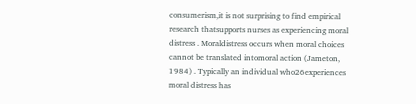consumerism,it is not surprising to find empirical research thatsupports nurses as experiencing moral distress . Moraldistress occurs when moral choices cannot be translated intomoral action (Jameton, 1984) . Typically an individual who26experiences moral distress has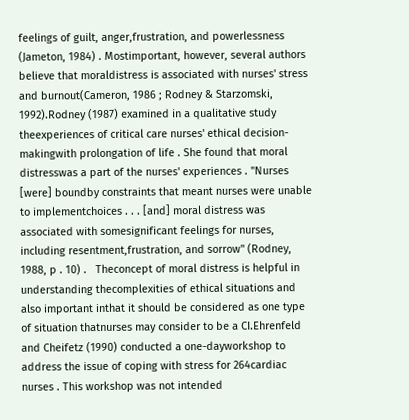feelings of guilt, anger,frustration, and powerlessness (Jameton, 1984) . Mostimportant, however, several authors believe that moraldistress is associated with nurses' stress and burnout(Cameron, 1986 ; Rodney & Starzomski, 1992).Rodney (1987) examined in a qualitative study theexperiences of critical care nurses' ethical decision-makingwith prolongation of life . She found that moral distresswas a part of the nurses' experiences . "Nurses [were] boundby constraints that meant nurses were unable to implementchoices . . . [and] moral distress was associated with somesignificant feelings for nurses, including resentment,frustration, and sorrow" (Rodney, 1988, p . 10) .   Theconcept of moral distress is helpful in understanding thecomplexities of ethical situations and also important inthat it should be considered as one type of situation thatnurses may consider to be a CI.Ehrenfeld and Cheifetz (1990) conducted a one-dayworkshop to address the issue of coping with stress for 264cardiac nurses . This workshop was not intended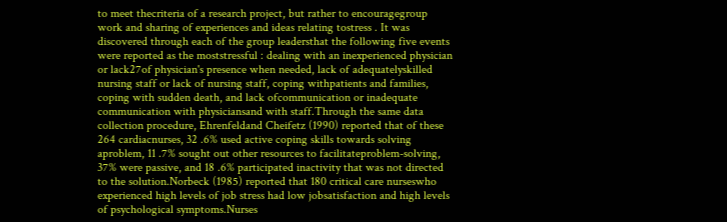to meet thecriteria of a research project, but rather to encouragegroup work and sharing of experiences and ideas relating tostress . It was discovered through each of the group leadersthat the following five events were reported as the moststressful : dealing with an inexperienced physician or lack27of physician's presence when needed, lack of adequatelyskilled nursing staff or lack of nursing staff, coping withpatients and families, coping with sudden death, and lack ofcommunication or inadequate communication with physiciansand with staff.Through the same data collection procedure, Ehrenfeldand Cheifetz (1990) reported that of these 264 cardiacnurses, 32 .6% used active coping skills towards solving aproblem, 11 .7% sought out other resources to facilitateproblem-solving, 37% were passive, and 18 .6% participated inactivity that was not directed to the solution.Norbeck (1985) reported that 180 critical care nurseswho experienced high levels of job stress had low jobsatisfaction and high levels of psychological symptoms.Nurses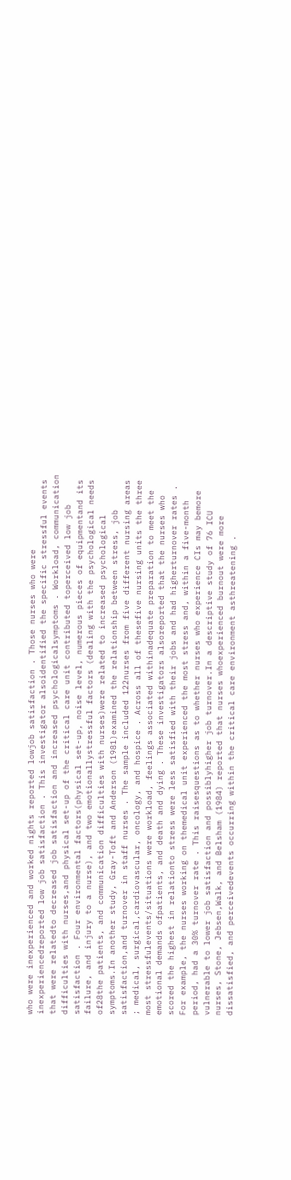who were inexperienced and worked nights reported lowjob satisfaction . Those nurses who were inexperiencedreported low job satisfaction . This investigator alsoidentified the specific stressful events that were relatedto decreased job satisfaction and increased psychologicalsymptoms . Workload, communication difficulties with nurses,and physical set-up of the critical care unit contributed toperceived low job satisfaction . Four environmental factors(physical set-up, noise level, numerous pieces of equipmentand its failure, and injury to a nurse), and two emotionallystressful factors (dealing with the psychological needs of28the patients, and communication difficulties with nurses)were related to increased psychological symptoms.In another study, Gray-Toft and Anderson (1981)examined the relationship between stress, job satisfaction,and turnover in staff nurses . The sample included 122nurses from five different nursing areas ; medical, surgical,cardiovascular, oncology, and hospice . Across all of thesefive nursing units the three most stressfulevents/situations were workload, feelings associated withinadequate preparation to meet the emotional demands ofpatients, and death and dying . These investigators alsoreported that the nurses who scored the highest in relationto stress were less satisfied with their jobs and had higherturnover rates . For example, the nurses working on themedical unit experienced the most stress and, within a five-month period, had a 30% turnover rate . This raisesquestions as to whether nurses who experience CIs may bemore vulnerable to lower job satisfaction and possiblyhigher job turnover.In a descriptive study of 76 ICU nurses, Stone, Jebsen,Walk, and Belsham (1984) reported that nurses whoexperienced burnout were more dissatisfied, and perceivedevents occurring within the critical care environment asthreatening .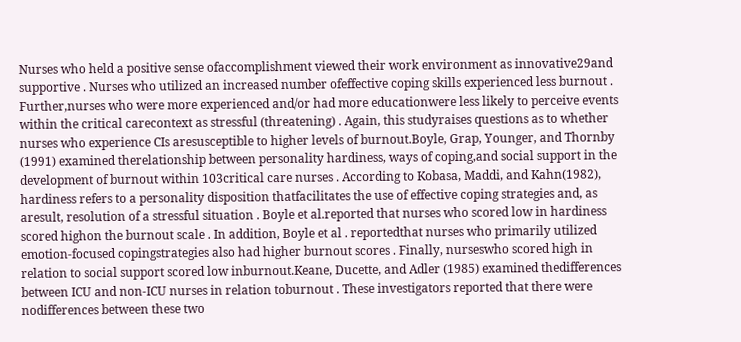Nurses who held a positive sense ofaccomplishment viewed their work environment as innovative29and supportive . Nurses who utilized an increased number ofeffective coping skills experienced less burnout . Further,nurses who were more experienced and/or had more educationwere less likely to perceive events within the critical carecontext as stressful (threatening) . Again, this studyraises questions as to whether nurses who experience CIs aresusceptible to higher levels of burnout.Boyle, Grap, Younger, and Thornby (1991) examined therelationship between personality hardiness, ways of coping,and social support in the development of burnout within 103critical care nurses . According to Kobasa, Maddi, and Kahn(1982), hardiness refers to a personality disposition thatfacilitates the use of effective coping strategies and, as aresult, resolution of a stressful situation . Boyle et al.reported that nurses who scored low in hardiness scored highon the burnout scale . In addition, Boyle et al . reportedthat nurses who primarily utilized emotion-focused copingstrategies also had higher burnout scores . Finally, nurseswho scored high in relation to social support scored low inburnout.Keane, Ducette, and Adler (1985) examined thedifferences between ICU and non-ICU nurses in relation toburnout . These investigators reported that there were nodifferences between these two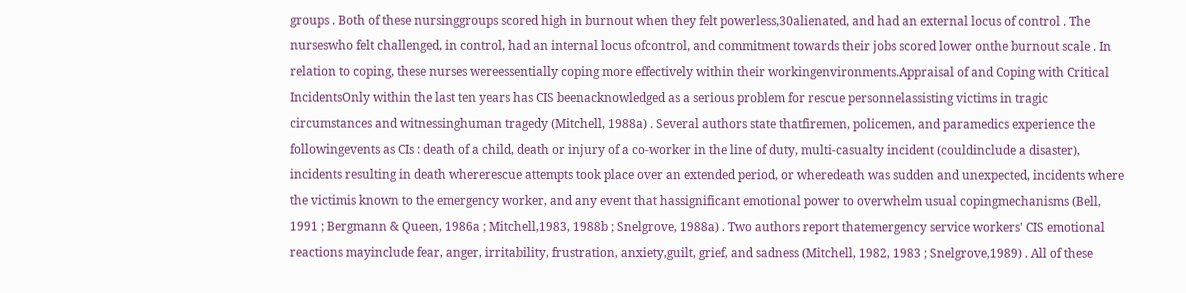groups . Both of these nursinggroups scored high in burnout when they felt powerless,30alienated, and had an external locus of control . The nurseswho felt challenged, in control, had an internal locus ofcontrol, and commitment towards their jobs scored lower onthe burnout scale . In relation to coping, these nurses wereessentially coping more effectively within their workingenvironments.Appraisal of and Coping with Critical IncidentsOnly within the last ten years has CIS beenacknowledged as a serious problem for rescue personnelassisting victims in tragic circumstances and witnessinghuman tragedy (Mitchell, 1988a) . Several authors state thatfiremen, policemen, and paramedics experience the followingevents as CIs : death of a child, death or injury of a co-worker in the line of duty, multi-casualty incident (couldinclude a disaster), incidents resulting in death whererescue attempts took place over an extended period, or wheredeath was sudden and unexpected, incidents where the victimis known to the emergency worker, and any event that hassignificant emotional power to overwhelm usual copingmechanisms (Bell, 1991 ; Bergmann & Queen, 1986a ; Mitchell,1983, 1988b ; Snelgrove, 1988a) . Two authors report thatemergency service workers' CIS emotional reactions mayinclude fear, anger, irritability, frustration, anxiety,guilt, grief, and sadness (Mitchell, 1982, 1983 ; Snelgrove,1989) . All of these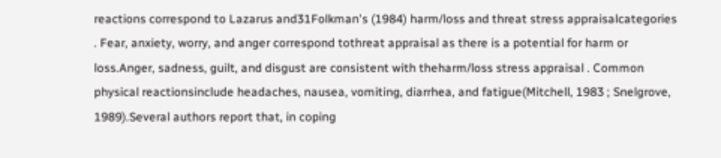reactions correspond to Lazarus and31Folkman's (1984) harm/loss and threat stress appraisalcategories . Fear, anxiety, worry, and anger correspond tothreat appraisal as there is a potential for harm or loss.Anger, sadness, guilt, and disgust are consistent with theharm/loss stress appraisal . Common physical reactionsinclude headaches, nausea, vomiting, diarrhea, and fatigue(Mitchell, 1983 ; Snelgrove, 1989).Several authors report that, in coping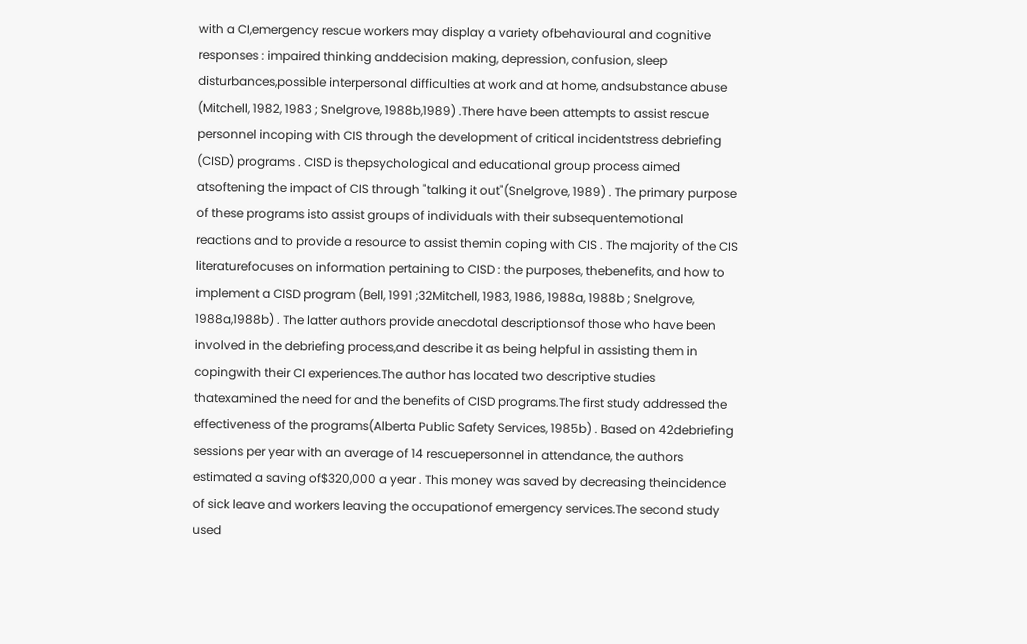with a CI,emergency rescue workers may display a variety ofbehavioural and cognitive responses : impaired thinking anddecision making, depression, confusion, sleep disturbances,possible interpersonal difficulties at work and at home, andsubstance abuse (Mitchell, 1982, 1983 ; Snelgrove, 1988b,1989) .There have been attempts to assist rescue personnel incoping with CIS through the development of critical incidentstress debriefing (CISD) programs . CISD is thepsychological and educational group process aimed atsoftening the impact of CIS through "talking it out"(Snelgrove, 1989) . The primary purpose of these programs isto assist groups of individuals with their subsequentemotional reactions and to provide a resource to assist themin coping with CIS . The majority of the CIS literaturefocuses on information pertaining to CISD : the purposes, thebenefits, and how to implement a CISD program (Bell, 1991 ;32Mitchell, 1983, 1986, 1988a, 1988b ; Snelgrove, 1988a,1988b) . The latter authors provide anecdotal descriptionsof those who have been involved in the debriefing process,and describe it as being helpful in assisting them in copingwith their CI experiences.The author has located two descriptive studies thatexamined the need for and the benefits of CISD programs.The first study addressed the effectiveness of the programs(Alberta Public Safety Services, 1985b) . Based on 42debriefing sessions per year with an average of 14 rescuepersonnel in attendance, the authors estimated a saving of$320,000 a year . This money was saved by decreasing theincidence of sick leave and workers leaving the occupationof emergency services.The second study used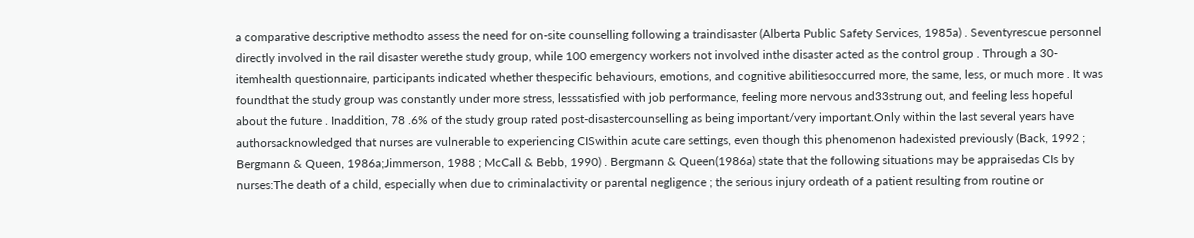a comparative descriptive methodto assess the need for on-site counselling following a traindisaster (Alberta Public Safety Services, 1985a) . Seventyrescue personnel directly involved in the rail disaster werethe study group, while 100 emergency workers not involved inthe disaster acted as the control group . Through a 30-itemhealth questionnaire, participants indicated whether thespecific behaviours, emotions, and cognitive abilitiesoccurred more, the same, less, or much more . It was foundthat the study group was constantly under more stress, lesssatisfied with job performance, feeling more nervous and33strung out, and feeling less hopeful about the future . Inaddition, 78 .6% of the study group rated post-disastercounselling as being important/very important.Only within the last several years have authorsacknowledged that nurses are vulnerable to experiencing CISwithin acute care settings, even though this phenomenon hadexisted previously (Back, 1992 ; Bergmann & Queen, 1986a;Jimmerson, 1988 ; McCall & Bebb, 1990) . Bergmann & Queen(1986a) state that the following situations may be appraisedas CIs by nurses:The death of a child, especially when due to criminalactivity or parental negligence ; the serious injury ordeath of a patient resulting from routine or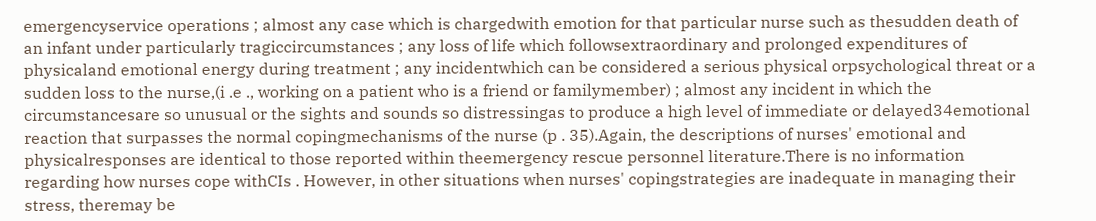emergencyservice operations ; almost any case which is chargedwith emotion for that particular nurse such as thesudden death of an infant under particularly tragiccircumstances ; any loss of life which followsextraordinary and prolonged expenditures of physicaland emotional energy during treatment ; any incidentwhich can be considered a serious physical orpsychological threat or a sudden loss to the nurse,(i .e ., working on a patient who is a friend or familymember) ; almost any incident in which the circumstancesare so unusual or the sights and sounds so distressingas to produce a high level of immediate or delayed34emotional reaction that surpasses the normal copingmechanisms of the nurse (p . 35).Again, the descriptions of nurses' emotional and physicalresponses are identical to those reported within theemergency rescue personnel literature.There is no information regarding how nurses cope withCIs . However, in other situations when nurses' copingstrategies are inadequate in managing their stress, theremay be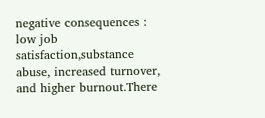negative consequences : low job satisfaction,substance abuse, increased turnover, and higher burnout.There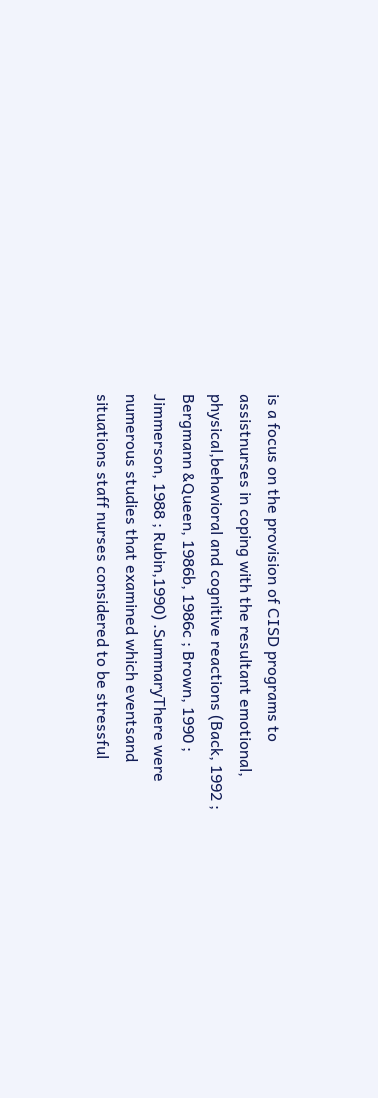is a focus on the provision of CISD programs to assistnurses in coping with the resultant emotional, physical,behavioral and cognitive reactions (Back, 1992 ; Bergmann &Queen, 1986b, 1986c ; Brown, 1990 ; Jimmerson, 1988 ; Rubin,1990) .SummaryThere were numerous studies that examined which eventsand situations staff nurses considered to be stressful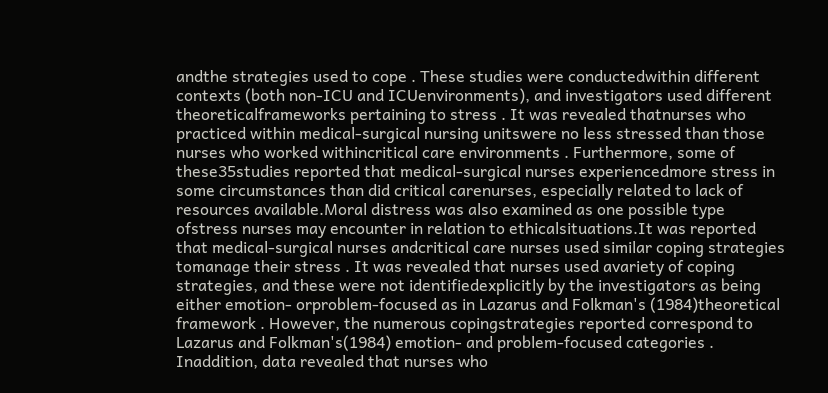andthe strategies used to cope . These studies were conductedwithin different contexts (both non-ICU and ICUenvironments), and investigators used different theoreticalframeworks pertaining to stress . It was revealed thatnurses who practiced within medical-surgical nursing unitswere no less stressed than those nurses who worked withincritical care environments . Furthermore, some of these35studies reported that medical-surgical nurses experiencedmore stress in some circumstances than did critical carenurses, especially related to lack of resources available.Moral distress was also examined as one possible type ofstress nurses may encounter in relation to ethicalsituations.It was reported that medical-surgical nurses andcritical care nurses used similar coping strategies tomanage their stress . It was revealed that nurses used avariety of coping strategies, and these were not identifiedexplicitly by the investigators as being either emotion- orproblem-focused as in Lazarus and Folkman's (1984)theoretical framework . However, the numerous copingstrategies reported correspond to Lazarus and Folkman's(1984) emotion- and problem-focused categories . Inaddition, data revealed that nurses who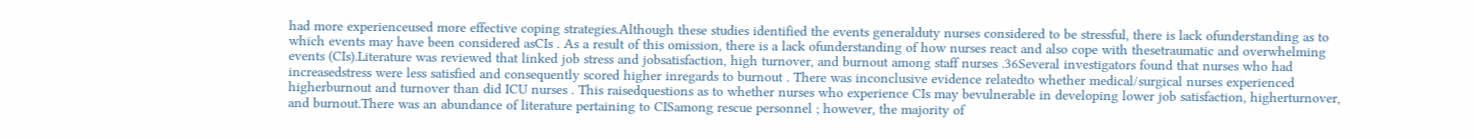had more experienceused more effective coping strategies.Although these studies identified the events generalduty nurses considered to be stressful, there is lack ofunderstanding as to which events may have been considered asCIs . As a result of this omission, there is a lack ofunderstanding of how nurses react and also cope with thesetraumatic and overwhelming events (CIs).Literature was reviewed that linked job stress and jobsatisfaction, high turnover, and burnout among staff nurses .36Several investigators found that nurses who had increasedstress were less satisfied and consequently scored higher inregards to burnout . There was inconclusive evidence relatedto whether medical/surgical nurses experienced higherburnout and turnover than did ICU nurses . This raisedquestions as to whether nurses who experience CIs may bevulnerable in developing lower job satisfaction, higherturnover, and burnout.There was an abundance of literature pertaining to CISamong rescue personnel ; however, the majority of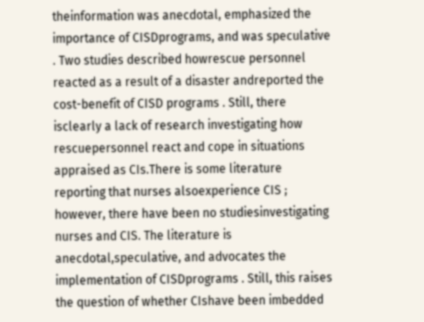theinformation was anecdotal, emphasized the importance of CISDprograms, and was speculative . Two studies described howrescue personnel reacted as a result of a disaster andreported the cost-benefit of CISD programs . Still, there isclearly a lack of research investigating how rescuepersonnel react and cope in situations appraised as CIs.There is some literature reporting that nurses alsoexperience CIS ; however, there have been no studiesinvestigating nurses and CIS. The literature is anecdotal,speculative, and advocates the implementation of CISDprograms . Still, this raises the question of whether CIshave been imbedded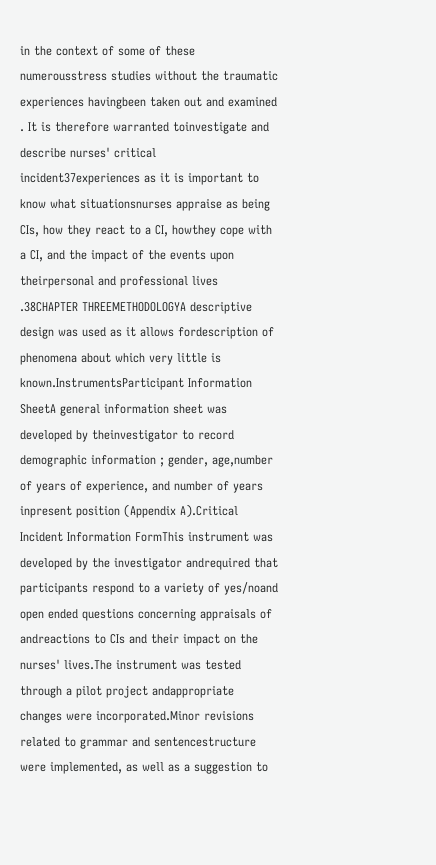in the context of some of these numerousstress studies without the traumatic experiences havingbeen taken out and examined . It is therefore warranted toinvestigate and describe nurses' critical incident37experiences as it is important to know what situationsnurses appraise as being CIs, how they react to a CI, howthey cope with a CI, and the impact of the events upon theirpersonal and professional lives .38CHAPTER THREEMETHODOLOGYA descriptive design was used as it allows fordescription of phenomena about which very little is known.InstrumentsParticipant Information SheetA general information sheet was developed by theinvestigator to record demographic information ; gender, age,number of years of experience, and number of years inpresent position (Appendix A).Critical Incident Information FormThis instrument was developed by the investigator andrequired that participants respond to a variety of yes/noand open ended questions concerning appraisals of andreactions to CIs and their impact on the nurses' lives.The instrument was tested through a pilot project andappropriate changes were incorporated.Minor revisions related to grammar and sentencestructure were implemented, as well as a suggestion to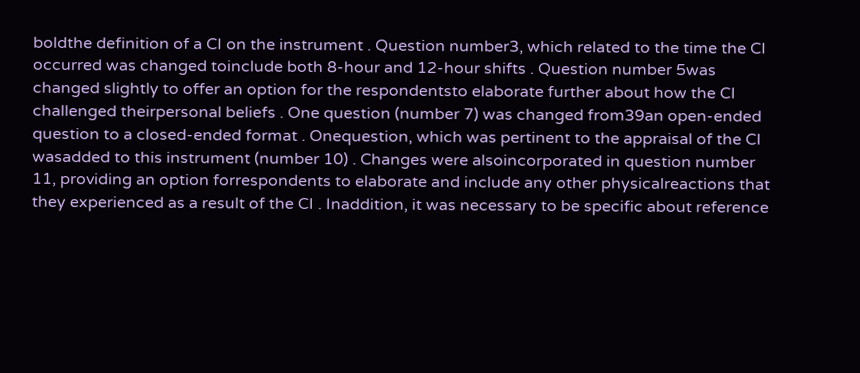boldthe definition of a CI on the instrument . Question number3, which related to the time the CI occurred was changed toinclude both 8-hour and 12-hour shifts . Question number 5was changed slightly to offer an option for the respondentsto elaborate further about how the CI challenged theirpersonal beliefs . One question (number 7) was changed from39an open-ended question to a closed-ended format . Onequestion, which was pertinent to the appraisal of the CI wasadded to this instrument (number 10) . Changes were alsoincorporated in question number 11, providing an option forrespondents to elaborate and include any other physicalreactions that they experienced as a result of the CI . Inaddition, it was necessary to be specific about reference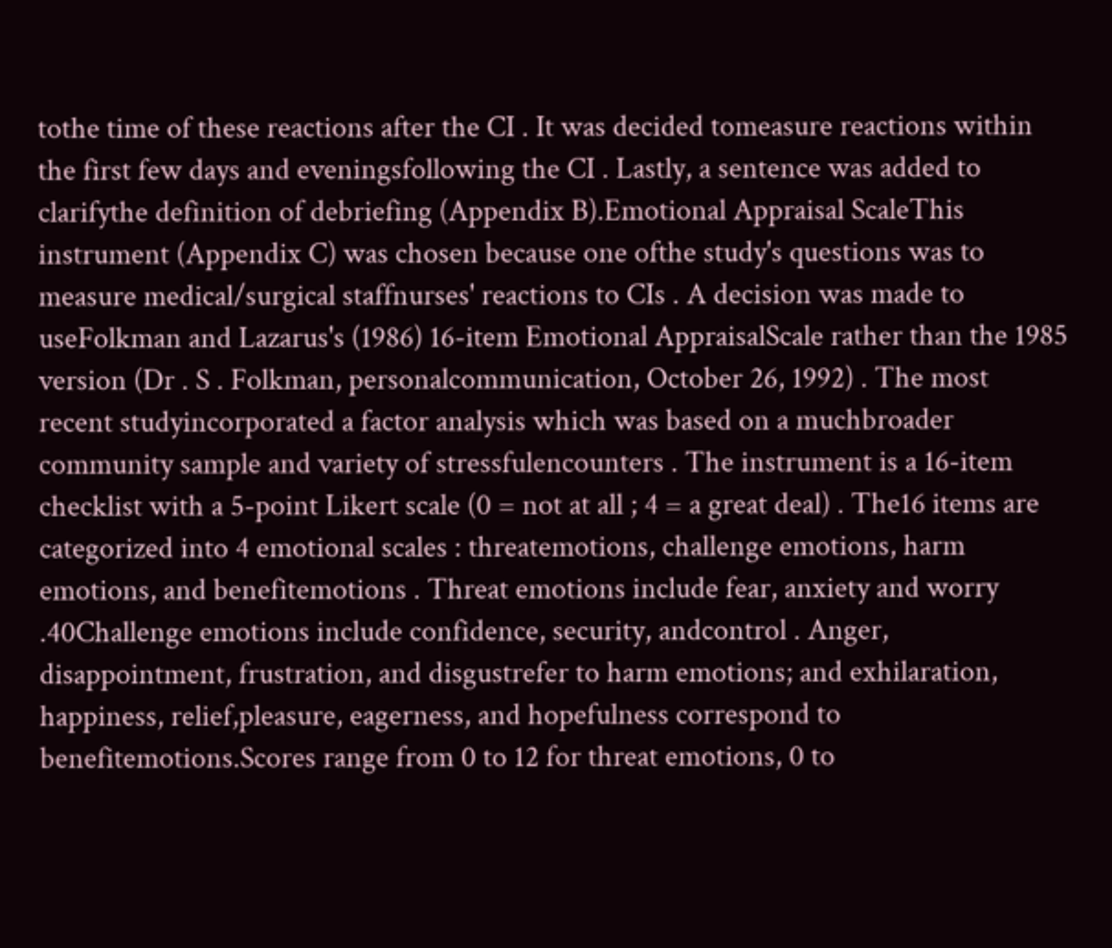tothe time of these reactions after the CI . It was decided tomeasure reactions within the first few days and eveningsfollowing the CI . Lastly, a sentence was added to clarifythe definition of debriefing (Appendix B).Emotional Appraisal ScaleThis instrument (Appendix C) was chosen because one ofthe study's questions was to measure medical/surgical staffnurses' reactions to CIs . A decision was made to useFolkman and Lazarus's (1986) 16-item Emotional AppraisalScale rather than the 1985 version (Dr . S . Folkman, personalcommunication, October 26, 1992) . The most recent studyincorporated a factor analysis which was based on a muchbroader community sample and variety of stressfulencounters . The instrument is a 16-item checklist with a 5-point Likert scale (0 = not at all ; 4 = a great deal) . The16 items are categorized into 4 emotional scales : threatemotions, challenge emotions, harm emotions, and benefitemotions . Threat emotions include fear, anxiety and worry .40Challenge emotions include confidence, security, andcontrol . Anger, disappointment, frustration, and disgustrefer to harm emotions; and exhilaration, happiness, relief,pleasure, eagerness, and hopefulness correspond to benefitemotions.Scores range from 0 to 12 for threat emotions, 0 to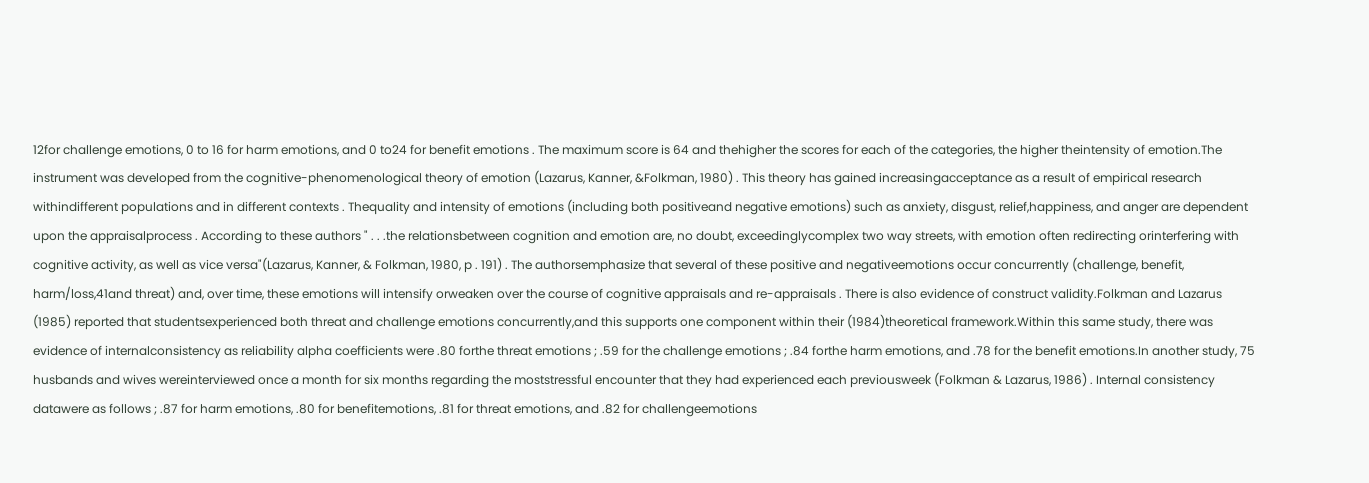12for challenge emotions, 0 to 16 for harm emotions, and 0 to24 for benefit emotions . The maximum score is 64 and thehigher the scores for each of the categories, the higher theintensity of emotion.The instrument was developed from the cognitive-phenomenological theory of emotion (Lazarus, Kanner, &Folkman, 1980) . This theory has gained increasingacceptance as a result of empirical research withindifferent populations and in different contexts . Thequality and intensity of emotions (including both positiveand negative emotions) such as anxiety, disgust, relief,happiness, and anger are dependent upon the appraisalprocess . According to these authors " . . .the relationsbetween cognition and emotion are, no doubt, exceedinglycomplex two way streets, with emotion often redirecting orinterfering with cognitive activity, as well as vice versa"(Lazarus, Kanner, & Folkman, 1980, p . 191) . The authorsemphasize that several of these positive and negativeemotions occur concurrently (challenge, benefit, harm/loss,41and threat) and, over time, these emotions will intensify orweaken over the course of cognitive appraisals and re-appraisals . There is also evidence of construct validity.Folkman and Lazarus (1985) reported that studentsexperienced both threat and challenge emotions concurrently,and this supports one component within their (1984)theoretical framework.Within this same study, there was evidence of internalconsistency as reliability alpha coefficients were .80 forthe threat emotions ; .59 for the challenge emotions ; .84 forthe harm emotions, and .78 for the benefit emotions.In another study, 75 husbands and wives wereinterviewed once a month for six months regarding the moststressful encounter that they had experienced each previousweek (Folkman & Lazarus, 1986) . Internal consistency datawere as follows ; .87 for harm emotions, .80 for benefitemotions, .81 for threat emotions, and .82 for challengeemotions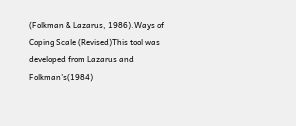(Folkman & Lazarus, 1986).Ways of Coping Scale (Revised)This tool was developed from Lazarus and Folkman's(1984)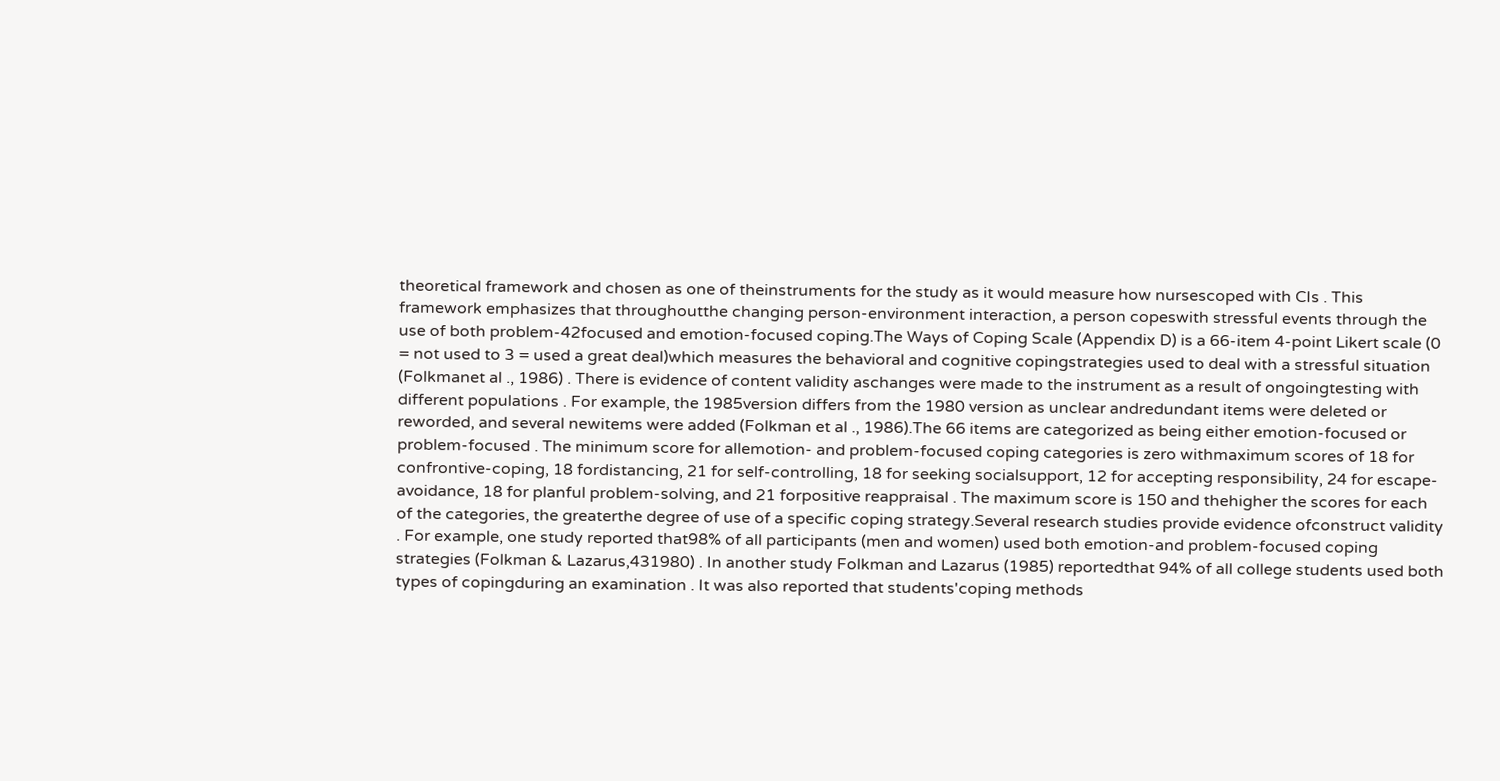theoretical framework and chosen as one of theinstruments for the study as it would measure how nursescoped with CIs . This framework emphasizes that throughoutthe changing person-environment interaction, a person copeswith stressful events through the use of both problem-42focused and emotion-focused coping.The Ways of Coping Scale (Appendix D) is a 66-item 4-point Likert scale (0 = not used to 3 = used a great deal)which measures the behavioral and cognitive copingstrategies used to deal with a stressful situation (Folkmanet al ., 1986) . There is evidence of content validity aschanges were made to the instrument as a result of ongoingtesting with different populations . For example, the 1985version differs from the 1980 version as unclear andredundant items were deleted or reworded, and several newitems were added (Folkman et al ., 1986).The 66 items are categorized as being either emotion-focused or problem-focused . The minimum score for allemotion- and problem-focused coping categories is zero withmaximum scores of 18 for confrontive-coping, 18 fordistancing, 21 for self-controlling, 18 for seeking socialsupport, 12 for accepting responsibility, 24 for escape-avoidance, 18 for planful problem-solving, and 21 forpositive reappraisal . The maximum score is 150 and thehigher the scores for each of the categories, the greaterthe degree of use of a specific coping strategy.Several research studies provide evidence ofconstruct validity . For example, one study reported that98% of all participants (men and women) used both emotion-and problem-focused coping strategies (Folkman & Lazarus,431980) . In another study Folkman and Lazarus (1985) reportedthat 94% of all college students used both types of copingduring an examination . It was also reported that students'coping methods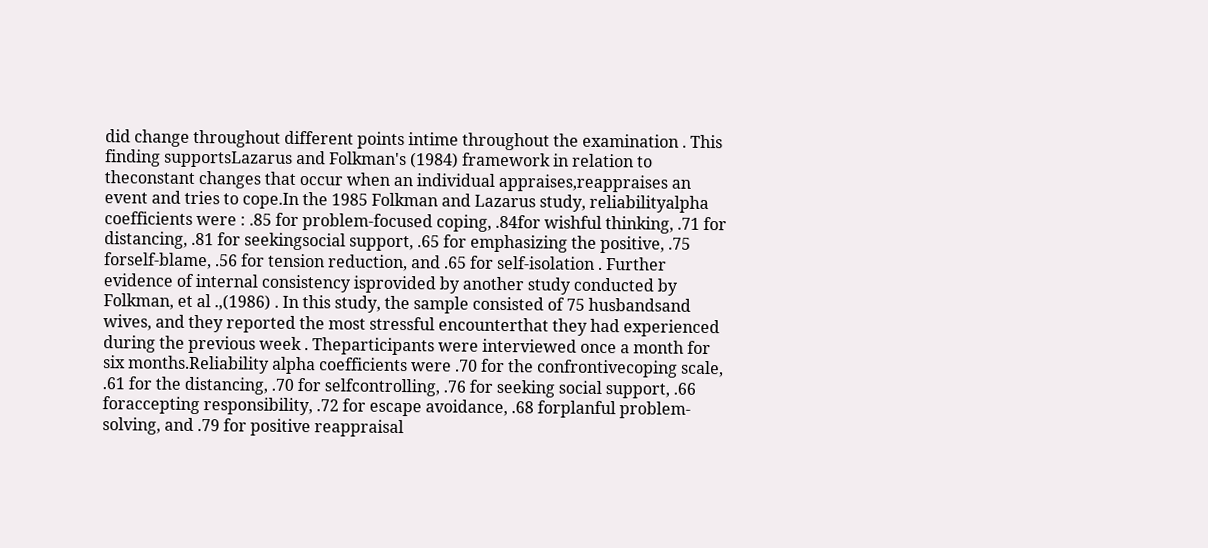did change throughout different points intime throughout the examination . This finding supportsLazarus and Folkman's (1984) framework in relation to theconstant changes that occur when an individual appraises,reappraises an event and tries to cope.In the 1985 Folkman and Lazarus study, reliabilityalpha coefficients were : .85 for problem-focused coping, .84for wishful thinking, .71 for distancing, .81 for seekingsocial support, .65 for emphasizing the positive, .75 forself-blame, .56 for tension reduction, and .65 for self-isolation . Further evidence of internal consistency isprovided by another study conducted by Folkman, et al .,(1986) . In this study, the sample consisted of 75 husbandsand wives, and they reported the most stressful encounterthat they had experienced during the previous week . Theparticipants were interviewed once a month for six months.Reliability alpha coefficients were .70 for the confrontivecoping scale, .61 for the distancing, .70 for selfcontrolling, .76 for seeking social support, .66 foraccepting responsibility, .72 for escape avoidance, .68 forplanful problem-solving, and .79 for positive reappraisal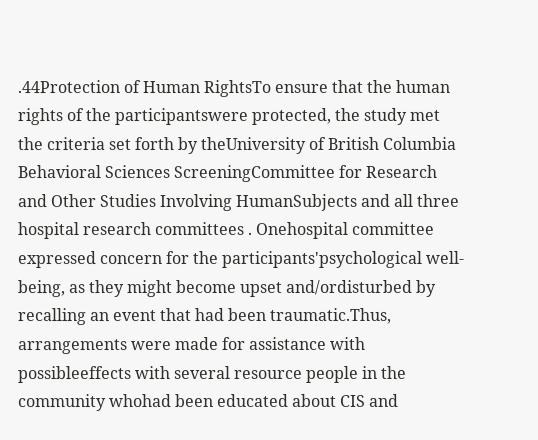.44Protection of Human RightsTo ensure that the human rights of the participantswere protected, the study met the criteria set forth by theUniversity of British Columbia Behavioral Sciences ScreeningCommittee for Research and Other Studies Involving HumanSubjects and all three hospital research committees . Onehospital committee expressed concern for the participants'psychological well-being, as they might become upset and/ordisturbed by recalling an event that had been traumatic.Thus, arrangements were made for assistance with possibleeffects with several resource people in the community whohad been educated about CIS and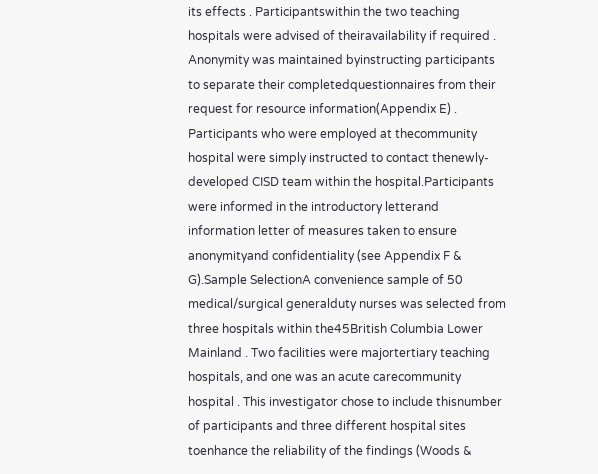its effects . Participantswithin the two teaching hospitals were advised of theiravailability if required . Anonymity was maintained byinstructing participants to separate their completedquestionnaires from their request for resource information(Appendix E) . Participants who were employed at thecommunity hospital were simply instructed to contact thenewly-developed CISD team within the hospital.Participants were informed in the introductory letterand information letter of measures taken to ensure anonymityand confidentiality (see Appendix F & G).Sample SelectionA convenience sample of 50 medical/surgical generalduty nurses was selected from three hospitals within the45British Columbia Lower Mainland . Two facilities were majortertiary teaching hospitals, and one was an acute carecommunity hospital . This investigator chose to include thisnumber of participants and three different hospital sites toenhance the reliability of the findings (Woods &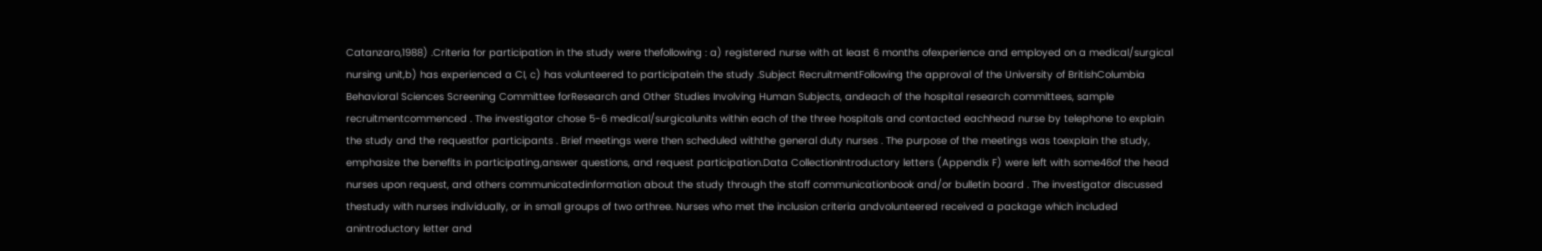Catanzaro,1988) .Criteria for participation in the study were thefollowing : a) registered nurse with at least 6 months ofexperience and employed on a medical/surgical nursing unit,b) has experienced a CI, c) has volunteered to participatein the study .Subject RecruitmentFollowing the approval of the University of BritishColumbia Behavioral Sciences Screening Committee forResearch and Other Studies Involving Human Subjects, andeach of the hospital research committees, sample recruitmentcommenced . The investigator chose 5-6 medical/surgicalunits within each of the three hospitals and contacted eachhead nurse by telephone to explain the study and the requestfor participants . Brief meetings were then scheduled withthe general duty nurses . The purpose of the meetings was toexplain the study, emphasize the benefits in participating,answer questions, and request participation.Data CollectionIntroductory letters (Appendix F) were left with some46of the head nurses upon request, and others communicatedinformation about the study through the staff communicationbook and/or bulletin board . The investigator discussed thestudy with nurses individually, or in small groups of two orthree. Nurses who met the inclusion criteria andvolunteered received a package which included anintroductory letter and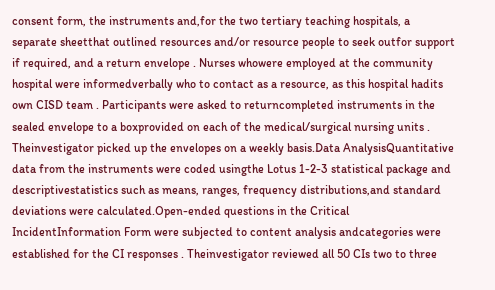consent form, the instruments and,for the two tertiary teaching hospitals, a separate sheetthat outlined resources and/or resource people to seek outfor support if required, and a return envelope . Nurses whowere employed at the community hospital were informedverbally who to contact as a resource, as this hospital hadits own CISD team . Participants were asked to returncompleted instruments in the sealed envelope to a boxprovided on each of the medical/surgical nursing units . Theinvestigator picked up the envelopes on a weekly basis.Data AnalysisQuantitative data from the instruments were coded usingthe Lotus 1-2-3 statistical package and descriptivestatistics such as means, ranges, frequency distributions,and standard deviations were calculated.Open-ended questions in the Critical IncidentInformation Form were subjected to content analysis andcategories were established for the CI responses . Theinvestigator reviewed all 50 CIs two to three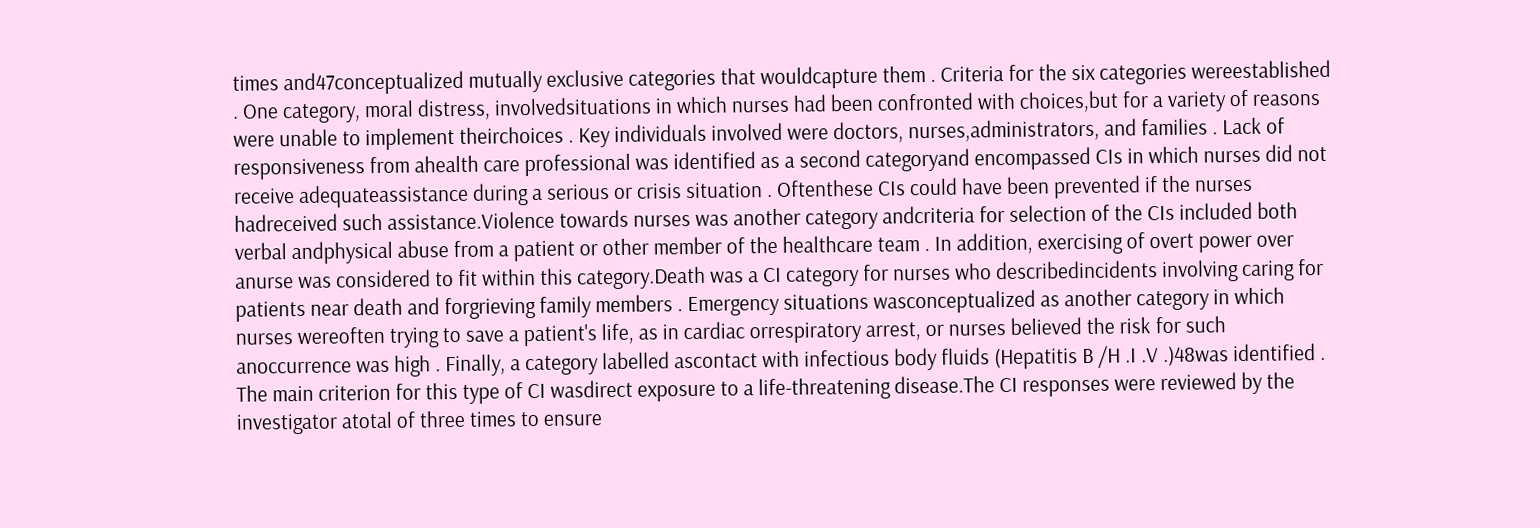times and47conceptualized mutually exclusive categories that wouldcapture them . Criteria for the six categories wereestablished . One category, moral distress, involvedsituations in which nurses had been confronted with choices,but for a variety of reasons were unable to implement theirchoices . Key individuals involved were doctors, nurses,administrators, and families . Lack of responsiveness from ahealth care professional was identified as a second categoryand encompassed CIs in which nurses did not receive adequateassistance during a serious or crisis situation . Oftenthese CIs could have been prevented if the nurses hadreceived such assistance.Violence towards nurses was another category andcriteria for selection of the CIs included both verbal andphysical abuse from a patient or other member of the healthcare team . In addition, exercising of overt power over anurse was considered to fit within this category.Death was a CI category for nurses who describedincidents involving caring for patients near death and forgrieving family members . Emergency situations wasconceptualized as another category in which nurses wereoften trying to save a patient's life, as in cardiac orrespiratory arrest, or nurses believed the risk for such anoccurrence was high . Finally, a category labelled ascontact with infectious body fluids (Hepatitis B /H .I .V .)48was identified . The main criterion for this type of CI wasdirect exposure to a life-threatening disease.The CI responses were reviewed by the investigator atotal of three times to ensure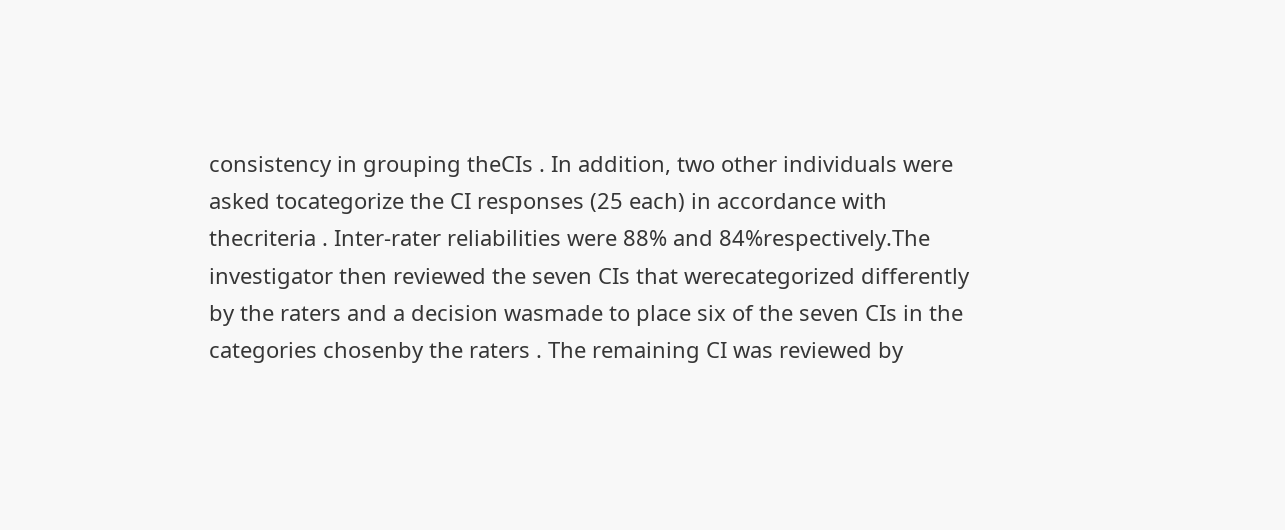consistency in grouping theCIs . In addition, two other individuals were asked tocategorize the CI responses (25 each) in accordance with thecriteria . Inter-rater reliabilities were 88% and 84%respectively.The investigator then reviewed the seven CIs that werecategorized differently by the raters and a decision wasmade to place six of the seven CIs in the categories chosenby the raters . The remaining CI was reviewed by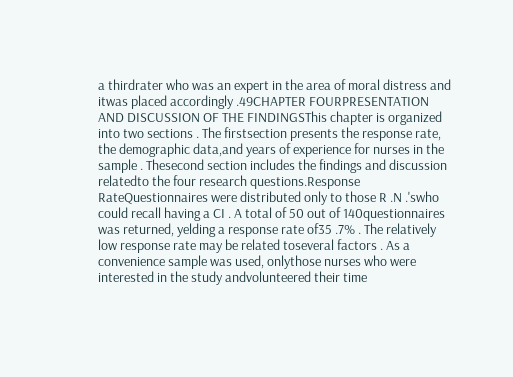a thirdrater who was an expert in the area of moral distress and itwas placed accordingly .49CHAPTER FOURPRESENTATION AND DISCUSSION OF THE FINDINGSThis chapter is organized into two sections . The firstsection presents the response rate, the demographic data,and years of experience for nurses in the sample . Thesecond section includes the findings and discussion relatedto the four research questions.Response RateQuestionnaires were distributed only to those R .N .'swho could recall having a CI . A total of 50 out of 140questionnaires was returned, yelding a response rate of35 .7% . The relatively low response rate may be related toseveral factors . As a convenience sample was used, onlythose nurses who were interested in the study andvolunteered their time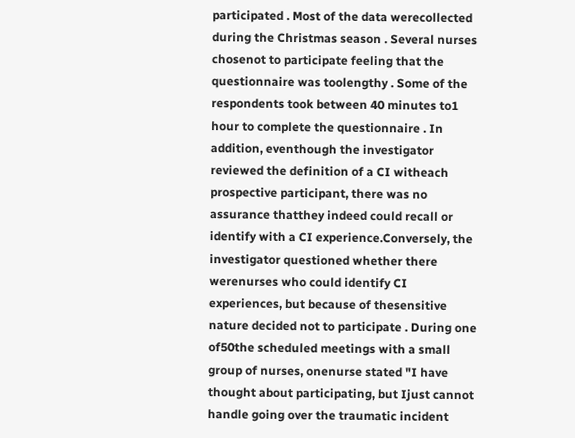participated . Most of the data werecollected during the Christmas season . Several nurses chosenot to participate feeling that the questionnaire was toolengthy . Some of the respondents took between 40 minutes to1 hour to complete the questionnaire . In addition, eventhough the investigator reviewed the definition of a CI witheach prospective participant, there was no assurance thatthey indeed could recall or identify with a CI experience.Conversely, the investigator questioned whether there werenurses who could identify CI experiences, but because of thesensitive nature decided not to participate . During one of50the scheduled meetings with a small group of nurses, onenurse stated "I have thought about participating, but Ijust cannot handle going over the traumatic incident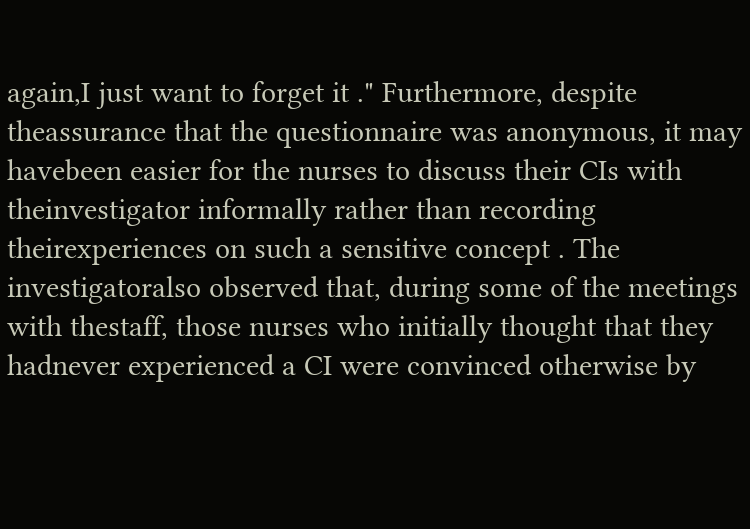again,I just want to forget it ." Furthermore, despite theassurance that the questionnaire was anonymous, it may havebeen easier for the nurses to discuss their CIs with theinvestigator informally rather than recording theirexperiences on such a sensitive concept . The investigatoralso observed that, during some of the meetings with thestaff, those nurses who initially thought that they hadnever experienced a CI were convinced otherwise by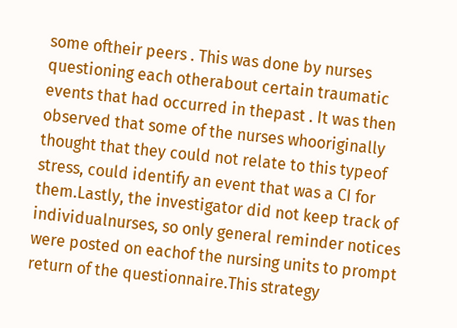some oftheir peers . This was done by nurses questioning each otherabout certain traumatic events that had occurred in thepast . It was then observed that some of the nurses whooriginally thought that they could not relate to this typeof stress, could identify an event that was a CI for them.Lastly, the investigator did not keep track of individualnurses, so only general reminder notices were posted on eachof the nursing units to prompt return of the questionnaire.This strategy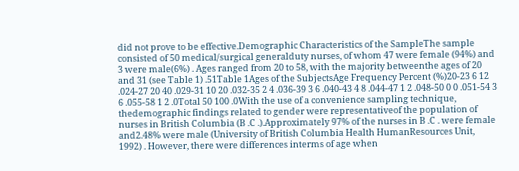did not prove to be effective.Demographic Characteristics of the SampleThe sample consisted of 50 medical/surgical generalduty nurses, of whom 47 were female (94%) and 3 were male(6%) . Ages ranged from 20 to 58, with the majority betweenthe ages of 20 and 31 (see Table 1) .51Table 1Ages of the SubjectsAge Frequency Percent (%)20-23 6 12 .024-27 20 40 .029-31 10 20 .032-35 2 4 .036-39 3 6 .040-43 4 8 .044-47 1 2 .048-50 0 0 .051-54 3 6 .055-58 1 2 .0Total 50 100 .0With the use of a convenience sampling technique, thedemographic findings related to gender were representativeof the population of nurses in British Columbia (B .C .).Approximately 97% of the nurses in B .C . were female and2.48% were male (University of British Columbia Health HumanResources Unit, 1992) . However, there were differences interms of age when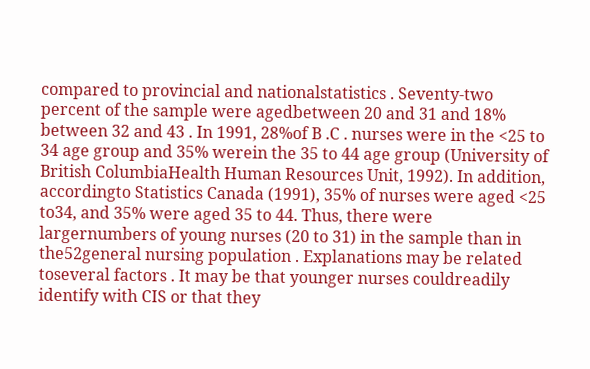compared to provincial and nationalstatistics . Seventy-two percent of the sample were agedbetween 20 and 31 and 18% between 32 and 43 . In 1991, 28%of B .C . nurses were in the <25 to 34 age group and 35% werein the 35 to 44 age group (University of British ColumbiaHealth Human Resources Unit, 1992). In addition, accordingto Statistics Canada (1991), 35% of nurses were aged <25 to34, and 35% were aged 35 to 44. Thus, there were largernumbers of young nurses (20 to 31) in the sample than in the52general nursing population . Explanations may be related toseveral factors . It may be that younger nurses couldreadily identify with CIS or that they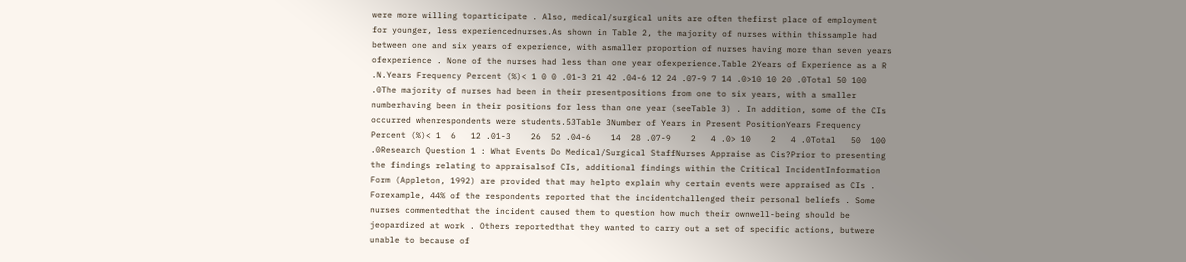were more willing toparticipate . Also, medical/surgical units are often thefirst place of employment for younger, less experiencednurses.As shown in Table 2, the majority of nurses within thissample had between one and six years of experience, with asmaller proportion of nurses having more than seven years ofexperience . None of the nurses had less than one year ofexperience.Table 2Years of Experience as a R .N.Years Frequency Percent (%)< 1 0 0 .01-3 21 42 .04-6 12 24 .07-9 7 14 .0>10 10 20 .0Total 50 100 .0The majority of nurses had been in their presentpositions from one to six years, with a smaller numberhaving been in their positions for less than one year (seeTable 3) . In addition, some of the CIs occurred whenrespondents were students.53Table 3Number of Years in Present PositionYears Frequency   Percent (%)< 1  6   12 .01-3    26  52 .04-6    14  28 .07-9    2   4 .0> 10    2   4 .0Total   50  100 .0Research Question 1 : What Events Do Medical/Surgical StaffNurses Appraise as Cis?Prior to presenting the findings relating to appraisalsof CIs, additional findings within the Critical IncidentInformation Form (Appleton, 1992) are provided that may helpto explain why certain events were appraised as CIs . Forexample, 44% of the respondents reported that the incidentchallenged their personal beliefs . Some nurses commentedthat the incident caused them to question how much their ownwell-being should be jeopardized at work . Others reportedthat they wanted to carry out a set of specific actions, butwere unable to because of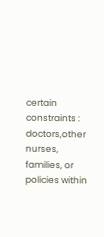certain constraints : doctors,other nurses, families, or policies within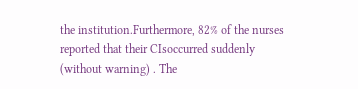the institution.Furthermore, 82% of the nurses reported that their CIsoccurred suddenly (without warning) . The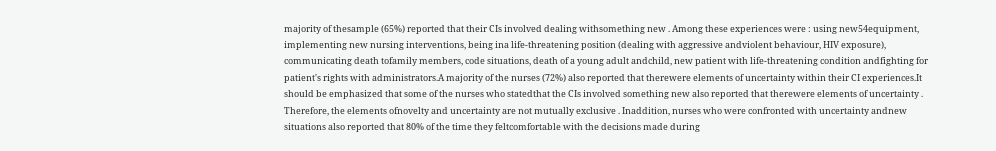majority of thesample (65%) reported that their CIs involved dealing withsomething new . Among these experiences were : using new54equipment, implementing new nursing interventions, being ina life-threatening position (dealing with aggressive andviolent behaviour, HIV exposure), communicating death tofamily members, code situations, death of a young adult andchild, new patient with life-threatening condition andfighting for patient's rights with administrators.A majority of the nurses (72%) also reported that therewere elements of uncertainty within their CI experiences.It should be emphasized that some of the nurses who statedthat the CIs involved something new also reported that therewere elements of uncertainty . Therefore, the elements ofnovelty and uncertainty are not mutually exclusive . Inaddition, nurses who were confronted with uncertainty andnew situations also reported that 80% of the time they feltcomfortable with the decisions made during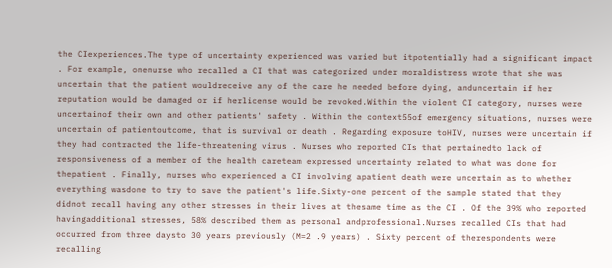the CIexperiences.The type of uncertainty experienced was varied but itpotentially had a significant impact . For example, onenurse who recalled a CI that was categorized under moraldistress wrote that she was uncertain that the patient wouldreceive any of the care he needed before dying, anduncertain if her reputation would be damaged or if herlicense would be revoked.Within the violent CI category, nurses were uncertainof their own and other patients' safety . Within the context55of emergency situations, nurses were uncertain of patientoutcome, that is survival or death . Regarding exposure toHIV, nurses were uncertain if they had contracted the life-threatening virus . Nurses who reported CIs that pertainedto lack of responsiveness of a member of the health careteam expressed uncertainty related to what was done for thepatient . Finally, nurses who experienced a CI involving apatient death were uncertain as to whether everything wasdone to try to save the patient's life.Sixty-one percent of the sample stated that they didnot recall having any other stresses in their lives at thesame time as the CI . Of the 39% who reported havingadditional stresses, 58% described them as personal andprofessional.Nurses recalled CIs that had occurred from three daysto 30 years previously (M=2 .9 years) . Sixty percent of therespondents were recalling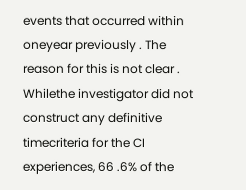events that occurred within oneyear previously . The reason for this is not clear . Whilethe investigator did not construct any definitive timecriteria for the CI experiences, 66 .6% of the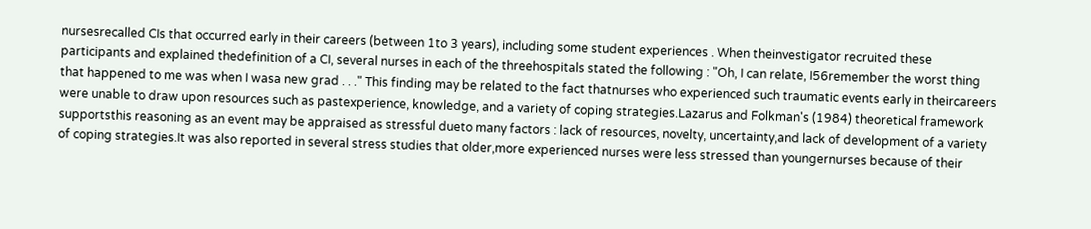nursesrecalled CIs that occurred early in their careers (between 1to 3 years), including some student experiences . When theinvestigator recruited these participants and explained thedefinition of a CI, several nurses in each of the threehospitals stated the following : "Oh, I can relate, I56remember the worst thing that happened to me was when I wasa new grad . . ." This finding may be related to the fact thatnurses who experienced such traumatic events early in theircareers were unable to draw upon resources such as pastexperience, knowledge, and a variety of coping strategies.Lazarus and Folkman's (1984) theoretical framework supportsthis reasoning as an event may be appraised as stressful dueto many factors : lack of resources, novelty, uncertainty,and lack of development of a variety of coping strategies.It was also reported in several stress studies that older,more experienced nurses were less stressed than youngernurses because of their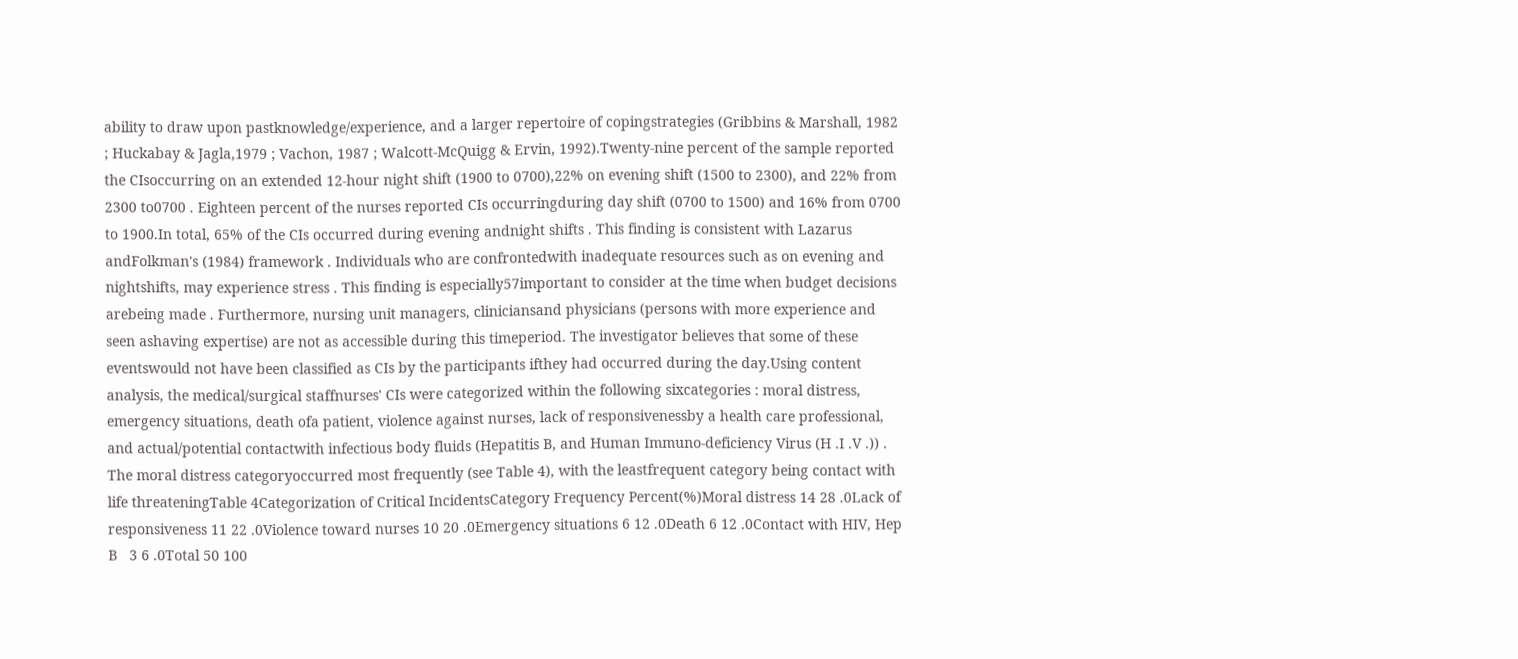ability to draw upon pastknowledge/experience, and a larger repertoire of copingstrategies (Gribbins & Marshall, 1982 ; Huckabay & Jagla,1979 ; Vachon, 1987 ; Walcott-McQuigg & Ervin, 1992).Twenty-nine percent of the sample reported the CIsoccurring on an extended 12-hour night shift (1900 to 0700),22% on evening shift (1500 to 2300), and 22% from 2300 to0700 . Eighteen percent of the nurses reported CIs occurringduring day shift (0700 to 1500) and 16% from 0700 to 1900.In total, 65% of the CIs occurred during evening andnight shifts . This finding is consistent with Lazarus andFolkman's (1984) framework . Individuals who are confrontedwith inadequate resources such as on evening and nightshifts, may experience stress . This finding is especially57important to consider at the time when budget decisions arebeing made . Furthermore, nursing unit managers, cliniciansand physicians (persons with more experience and seen ashaving expertise) are not as accessible during this timeperiod. The investigator believes that some of these eventswould not have been classified as CIs by the participants ifthey had occurred during the day.Using content analysis, the medical/surgical staffnurses' CIs were categorized within the following sixcategories : moral distress, emergency situations, death ofa patient, violence against nurses, lack of responsivenessby a health care professional, and actual/potential contactwith infectious body fluids (Hepatitis B, and Human Immuno-deficiency Virus (H .I .V .)) . The moral distress categoryoccurred most frequently (see Table 4), with the leastfrequent category being contact with life threateningTable 4Categorization of Critical IncidentsCategory Frequency Percent(%)Moral distress 14 28 .0Lack of responsiveness 11 22 .0Violence toward nurses 10 20 .0Emergency situations 6 12 .0Death 6 12 .0Contact with HIV, Hep B   3 6 .0Total 50 100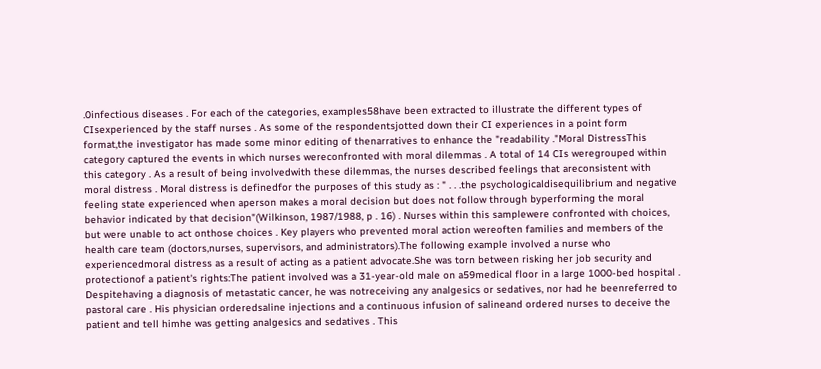.0infectious diseases . For each of the categories, examples58have been extracted to illustrate the different types of CIsexperienced by the staff nurses . As some of the respondentsjotted down their CI experiences in a point form format,the investigator has made some minor editing of thenarratives to enhance the "readability ."Moral DistressThis category captured the events in which nurses wereconfronted with moral dilemmas . A total of 14 CIs weregrouped within this category . As a result of being involvedwith these dilemmas, the nurses described feelings that areconsistent with moral distress . Moral distress is definedfor the purposes of this study as : " . . .the psychologicaldisequilibrium and negative feeling state experienced when aperson makes a moral decision but does not follow through byperforming the moral behavior indicated by that decision"(Wilkinson, 1987/1988, p . 16) . Nurses within this samplewere confronted with choices, but were unable to act onthose choices . Key players who prevented moral action wereoften families and members of the health care team (doctors,nurses, supervisors, and administrators).The following example involved a nurse who experiencedmoral distress as a result of acting as a patient advocate.She was torn between risking her job security and protectionof a patient's rights:The patient involved was a 31-year-old male on a59medical floor in a large 1000-bed hospital . Despitehaving a diagnosis of metastatic cancer, he was notreceiving any analgesics or sedatives, nor had he beenreferred to pastoral care . His physician orderedsaline injections and a continuous infusion of salineand ordered nurses to deceive the patient and tell himhe was getting analgesics and sedatives . This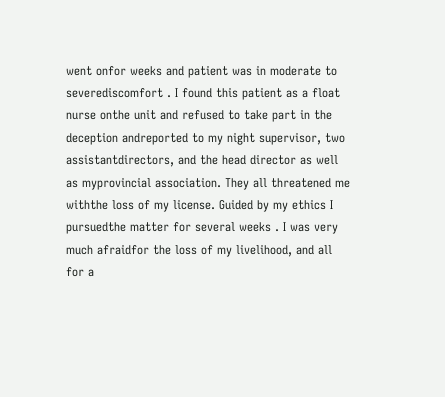went onfor weeks and patient was in moderate to severediscomfort . I found this patient as a float nurse onthe unit and refused to take part in the deception andreported to my night supervisor, two assistantdirectors, and the head director as well as myprovincial association. They all threatened me withthe loss of my license. Guided by my ethics I pursuedthe matter for several weeks . I was very much afraidfor the loss of my livelihood, and all for a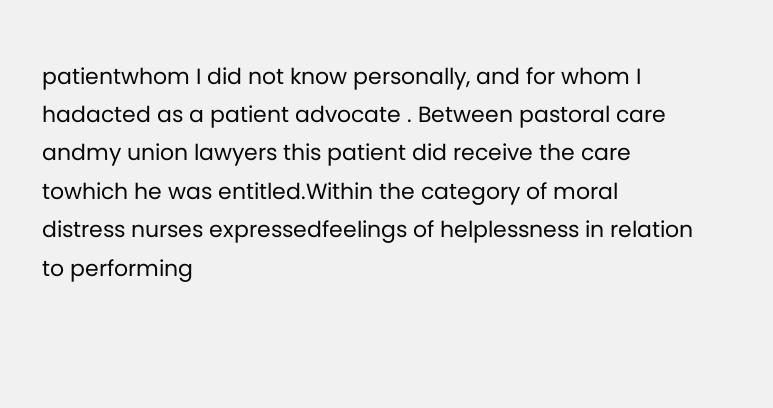patientwhom I did not know personally, and for whom I hadacted as a patient advocate . Between pastoral care andmy union lawyers this patient did receive the care towhich he was entitled.Within the category of moral distress nurses expressedfeelings of helplessness in relation to performing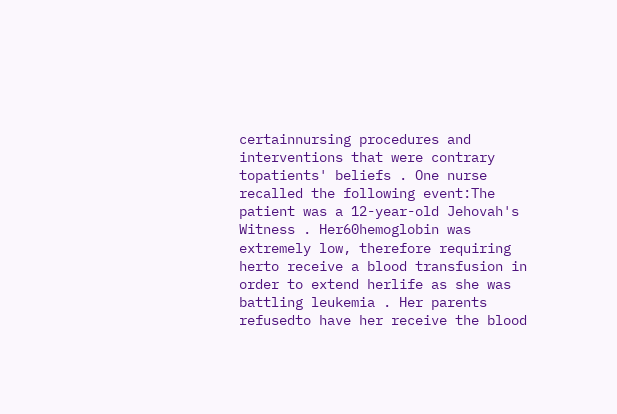certainnursing procedures and interventions that were contrary topatients' beliefs . One nurse recalled the following event:The patient was a 12-year-old Jehovah's Witness . Her60hemoglobin was extremely low, therefore requiring herto receive a blood transfusion in order to extend herlife as she was battling leukemia . Her parents refusedto have her receive the blood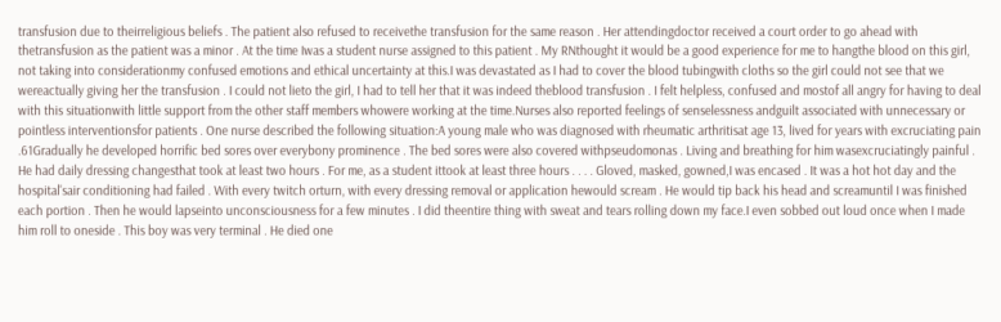transfusion due to theirreligious beliefs . The patient also refused to receivethe transfusion for the same reason . Her attendingdoctor received a court order to go ahead with thetransfusion as the patient was a minor . At the time Iwas a student nurse assigned to this patient . My RNthought it would be a good experience for me to hangthe blood on this girl, not taking into considerationmy confused emotions and ethical uncertainty at this.I was devastated as I had to cover the blood tubingwith cloths so the girl could not see that we wereactually giving her the transfusion . I could not lieto the girl, I had to tell her that it was indeed theblood transfusion . I felt helpless, confused and mostof all angry for having to deal with this situationwith little support from the other staff members whowere working at the time.Nurses also reported feelings of senselessness andguilt associated with unnecessary or pointless interventionsfor patients . One nurse described the following situation:A young male who was diagnosed with rheumatic arthritisat age 13, lived for years with excruciating pain .61Gradually he developed horrific bed sores over everybony prominence . The bed sores were also covered withpseudomonas . Living and breathing for him wasexcruciatingly painful . He had daily dressing changesthat took at least two hours . For me, as a student ittook at least three hours . . . . Gloved, masked, gowned,I was encased . It was a hot hot day and the hospital'sair conditioning had failed . With every twitch orturn, with every dressing removal or application hewould scream . He would tip back his head and screamuntil I was finished each portion . Then he would lapseinto unconsciousness for a few minutes . I did theentire thing with sweat and tears rolling down my face.I even sobbed out loud once when I made him roll to oneside . This boy was very terminal . He died one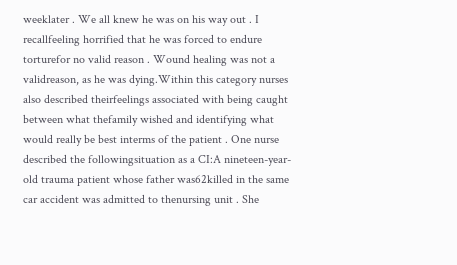weeklater . We all knew he was on his way out . I recallfeeling horrified that he was forced to endure torturefor no valid reason . Wound healing was not a validreason, as he was dying.Within this category nurses also described theirfeelings associated with being caught between what thefamily wished and identifying what would really be best interms of the patient . One nurse described the followingsituation as a CI:A nineteen-year-old trauma patient whose father was62killed in the same car accident was admitted to thenursing unit . She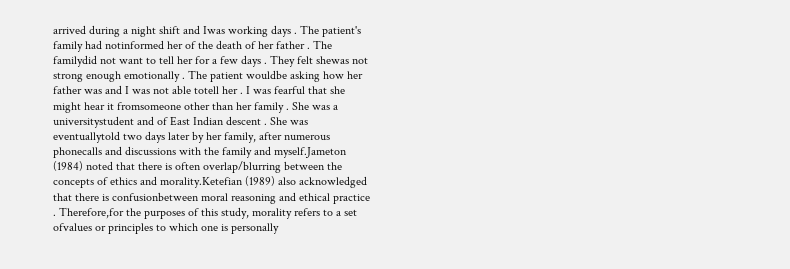arrived during a night shift and Iwas working days . The patient's family had notinformed her of the death of her father . The familydid not want to tell her for a few days . They felt shewas not strong enough emotionally . The patient wouldbe asking how her father was and I was not able totell her . I was fearful that she might hear it fromsomeone other than her family . She was a universitystudent and of East Indian descent . She was eventuallytold two days later by her family, after numerous phonecalls and discussions with the family and myself.Jameton (1984) noted that there is often overlap/blurring between the concepts of ethics and morality.Ketefian (1989) also acknowledged that there is confusionbetween moral reasoning and ethical practice . Therefore,for the purposes of this study, morality refers to a set ofvalues or principles to which one is personally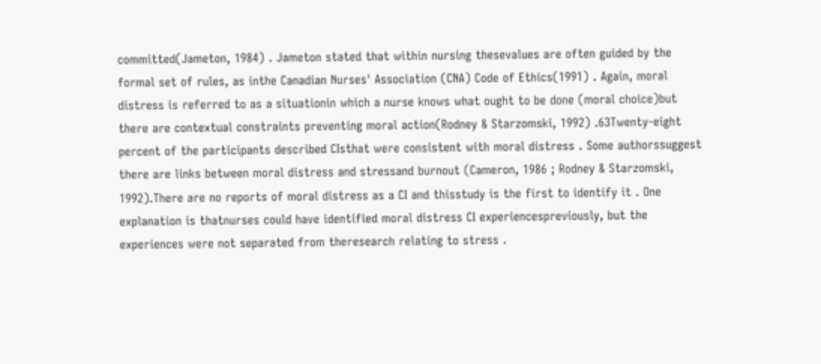committed(Jameton, 1984) . Jameton stated that within nursing thesevalues are often guided by the formal set of rules, as inthe Canadian Nurses' Association (CNA) Code of Ethics(1991) . Again, moral distress is referred to as a situationin which a nurse knows what ought to be done (moral choice)but there are contextual constraints preventing moral action(Rodney & Starzomski, 1992) .63Twenty-eight percent of the participants described CIsthat were consistent with moral distress . Some authorssuggest there are links between moral distress and stressand burnout (Cameron, 1986 ; Rodney & Starzomski, 1992).There are no reports of moral distress as a CI and thisstudy is the first to identify it . One explanation is thatnurses could have identified moral distress CI experiencespreviously, but the experiences were not separated from theresearch relating to stress .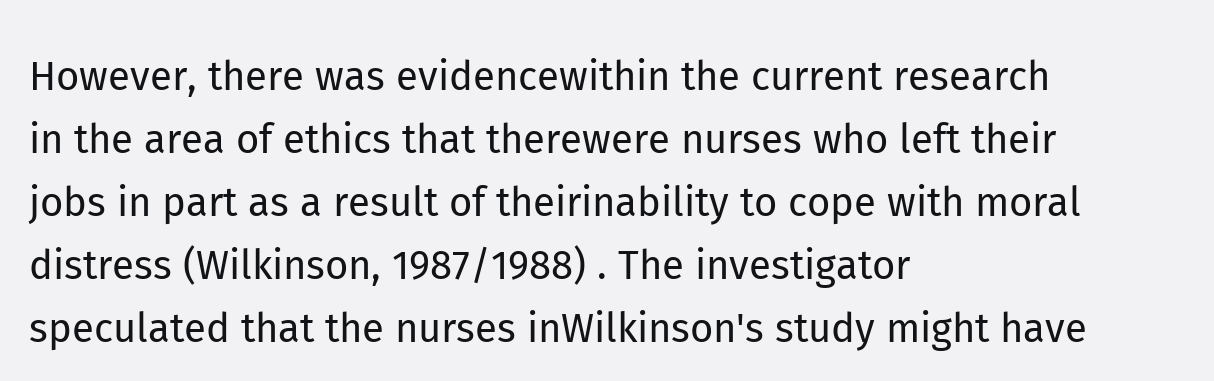However, there was evidencewithin the current research in the area of ethics that therewere nurses who left their jobs in part as a result of theirinability to cope with moral distress (Wilkinson, 1987/1988) . The investigator speculated that the nurses inWilkinson's study might have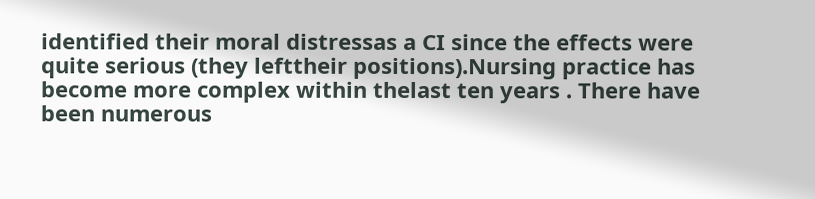identified their moral distressas a CI since the effects were quite serious (they lefttheir positions).Nursing practice has become more complex within thelast ten years . There have been numerous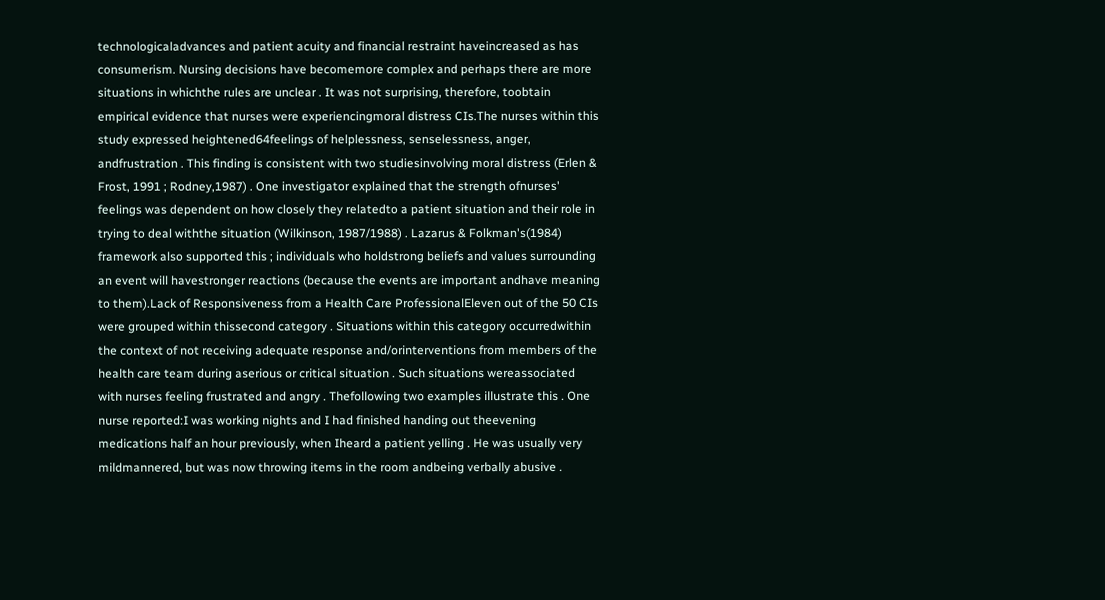technologicaladvances and patient acuity and financial restraint haveincreased as has consumerism. Nursing decisions have becomemore complex and perhaps there are more situations in whichthe rules are unclear . It was not surprising, therefore, toobtain empirical evidence that nurses were experiencingmoral distress CIs.The nurses within this study expressed heightened64feelings of helplessness, senselessness, anger, andfrustration . This finding is consistent with two studiesinvolving moral distress (Erlen & Frost, 1991 ; Rodney,1987) . One investigator explained that the strength ofnurses' feelings was dependent on how closely they relatedto a patient situation and their role in trying to deal withthe situation (Wilkinson, 1987/1988) . Lazarus & Folkman's(1984) framework also supported this ; individuals who holdstrong beliefs and values surrounding an event will havestronger reactions (because the events are important andhave meaning to them).Lack of Responsiveness from a Health Care ProfessionalEleven out of the 50 CIs were grouped within thissecond category . Situations within this category occurredwithin the context of not receiving adequate response and/orinterventions from members of the health care team during aserious or critical situation . Such situations wereassociated with nurses feeling frustrated and angry . Thefollowing two examples illustrate this . One nurse reported:I was working nights and I had finished handing out theevening medications half an hour previously, when Iheard a patient yelling . He was usually very mildmannered, but was now throwing items in the room andbeing verbally abusive .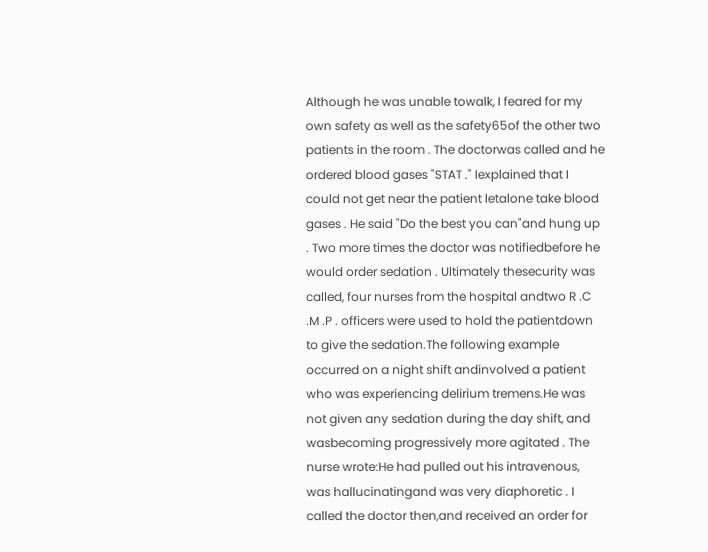Although he was unable towalk, I feared for my own safety as well as the safety65of the other two patients in the room . The doctorwas called and he ordered blood gases "STAT ." Iexplained that I could not get near the patient letalone take blood gases . He said "Do the best you can"and hung up . Two more times the doctor was notifiedbefore he would order sedation . Ultimately thesecurity was called, four nurses from the hospital andtwo R .C .M .P . officers were used to hold the patientdown to give the sedation.The following example occurred on a night shift andinvolved a patient who was experiencing delirium tremens.He was not given any sedation during the day shift, and wasbecoming progressively more agitated . The nurse wrote:He had pulled out his intravenous, was hallucinatingand was very diaphoretic . I called the doctor then,and received an order for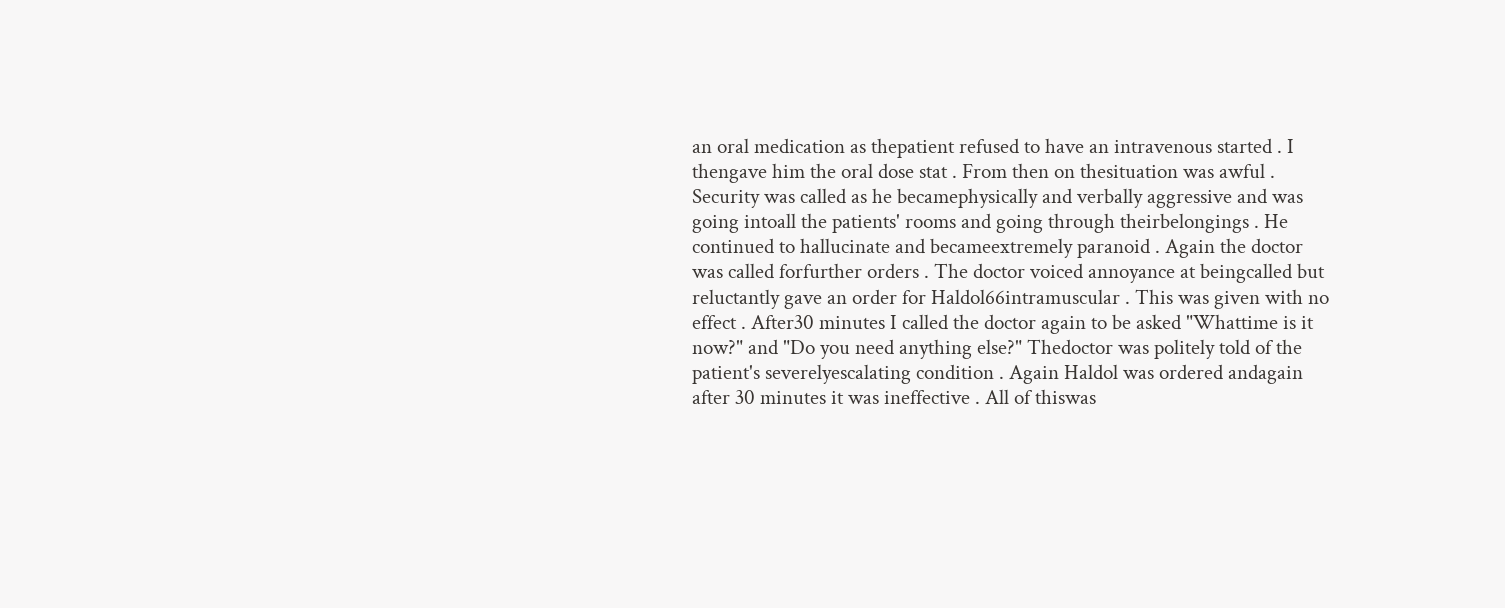an oral medication as thepatient refused to have an intravenous started . I thengave him the oral dose stat . From then on thesituation was awful . Security was called as he becamephysically and verbally aggressive and was going intoall the patients' rooms and going through theirbelongings . He continued to hallucinate and becameextremely paranoid . Again the doctor was called forfurther orders . The doctor voiced annoyance at beingcalled but reluctantly gave an order for Haldol66intramuscular . This was given with no effect . After30 minutes I called the doctor again to be asked "Whattime is it now?" and "Do you need anything else?" Thedoctor was politely told of the patient's severelyescalating condition . Again Haldol was ordered andagain after 30 minutes it was ineffective . All of thiswas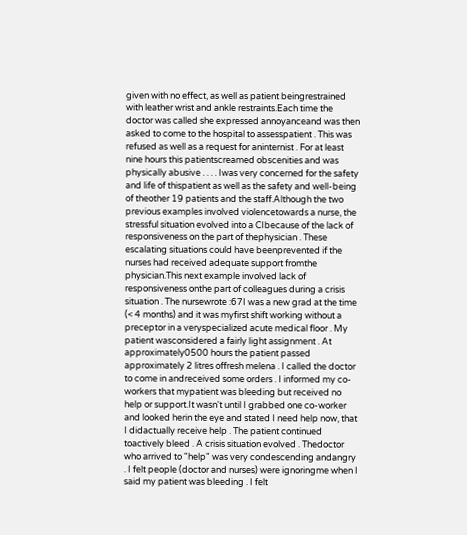given with no effect, as well as patient beingrestrained with leather wrist and ankle restraints.Each time the doctor was called she expressed annoyanceand was then asked to come to the hospital to assesspatient . This was refused as well as a request for aninternist . For at least nine hours this patientscreamed obscenities and was physically abusive . . . . Iwas very concerned for the safety and life of thispatient as well as the safety and well-being of theother 19 patients and the staff.Although the two previous examples involved violencetowards a nurse, the stressful situation evolved into a CIbecause of the lack of responsiveness on the part of thephysician . These escalating situations could have beenprevented if the nurses had received adequate support fromthe physician.This next example involved lack of responsiveness onthe part of colleagues during a crisis situation . The nursewrote :67I was a new grad at the time (< 4 months) and it was myfirst shift working without a preceptor in a veryspecialized acute medical floor . My patient wasconsidered a fairly light assignment . At approximately0500 hours the patient passed approximately 2 litres offresh melena . I called the doctor to come in andreceived some orders . I informed my co-workers that mypatient was bleeding but received no help or support.It wasn't until I grabbed one co-worker and looked herin the eye and stated I need help now, that I didactually receive help . The patient continued toactively bleed . A crisis situation evolved . Thedoctor who arrived to "help" was very condescending andangry . I felt people (doctor and nurses) were ignoringme when I said my patient was bleeding . I felt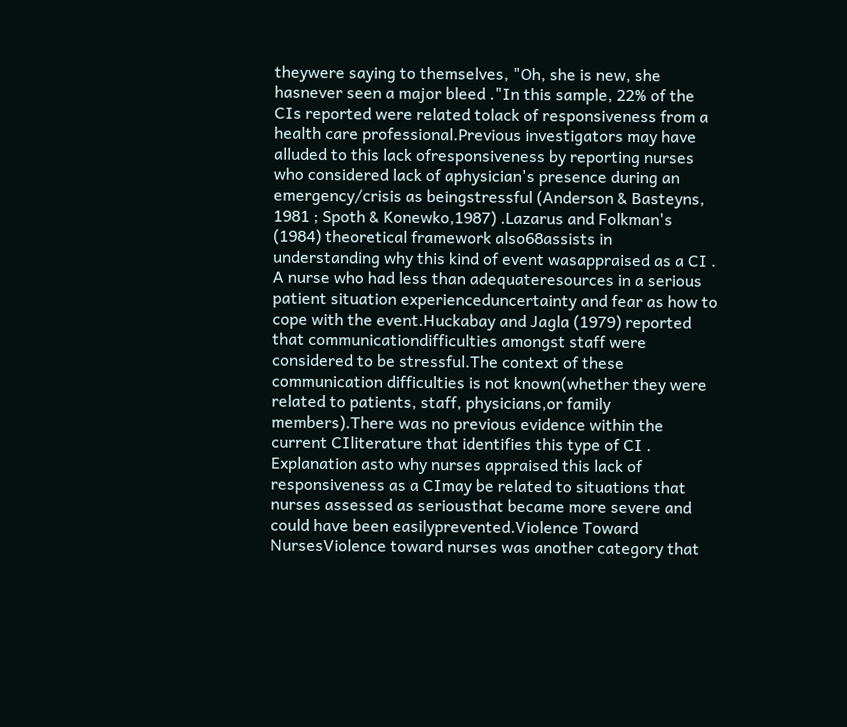theywere saying to themselves, "Oh, she is new, she hasnever seen a major bleed ."In this sample, 22% of the CIs reported were related tolack of responsiveness from a health care professional.Previous investigators may have alluded to this lack ofresponsiveness by reporting nurses who considered lack of aphysician's presence during an emergency/crisis as beingstressful (Anderson & Basteyns, 1981 ; Spoth & Konewko,1987) .Lazarus and Folkman's (1984) theoretical framework also68assists in understanding why this kind of event wasappraised as a CI . A nurse who had less than adequateresources in a serious patient situation experienceduncertainty and fear as how to cope with the event.Huckabay and Jagla (1979) reported that communicationdifficulties amongst staff were considered to be stressful.The context of these communication difficulties is not known(whether they were related to patients, staff, physicians,or family members).There was no previous evidence within the current CIliterature that identifies this type of CI . Explanation asto why nurses appraised this lack of responsiveness as a CImay be related to situations that nurses assessed as seriousthat became more severe and could have been easilyprevented.Violence Toward NursesViolence toward nurses was another category that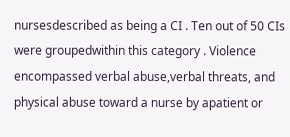nursesdescribed as being a CI . Ten out of 50 CIs were groupedwithin this category . Violence encompassed verbal abuse,verbal threats, and physical abuse toward a nurse by apatient or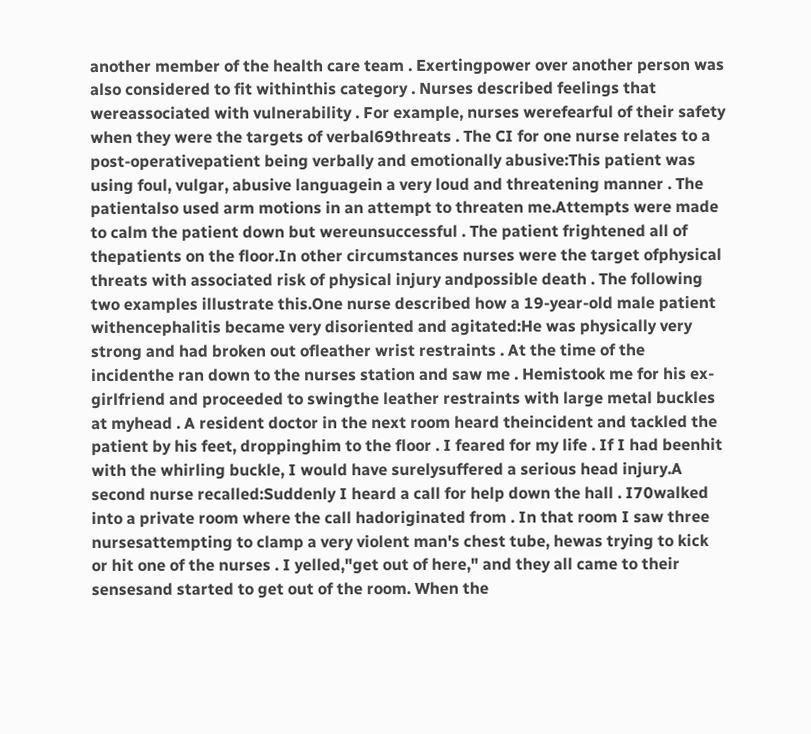another member of the health care team . Exertingpower over another person was also considered to fit withinthis category . Nurses described feelings that wereassociated with vulnerability . For example, nurses werefearful of their safety when they were the targets of verbal69threats . The CI for one nurse relates to a post-operativepatient being verbally and emotionally abusive:This patient was using foul, vulgar, abusive languagein a very loud and threatening manner . The patientalso used arm motions in an attempt to threaten me.Attempts were made to calm the patient down but wereunsuccessful . The patient frightened all of thepatients on the floor.In other circumstances nurses were the target ofphysical threats with associated risk of physical injury andpossible death . The following two examples illustrate this.One nurse described how a 19-year-old male patient withencephalitis became very disoriented and agitated:He was physically very strong and had broken out ofleather wrist restraints . At the time of the incidenthe ran down to the nurses station and saw me . Hemistook me for his ex-girlfriend and proceeded to swingthe leather restraints with large metal buckles at myhead . A resident doctor in the next room heard theincident and tackled the patient by his feet, droppinghim to the floor . I feared for my life . If I had beenhit with the whirling buckle, I would have surelysuffered a serious head injury.A second nurse recalled:Suddenly I heard a call for help down the hall . I70walked into a private room where the call hadoriginated from . In that room I saw three nursesattempting to clamp a very violent man's chest tube, hewas trying to kick or hit one of the nurses . I yelled,"get out of here," and they all came to their sensesand started to get out of the room. When the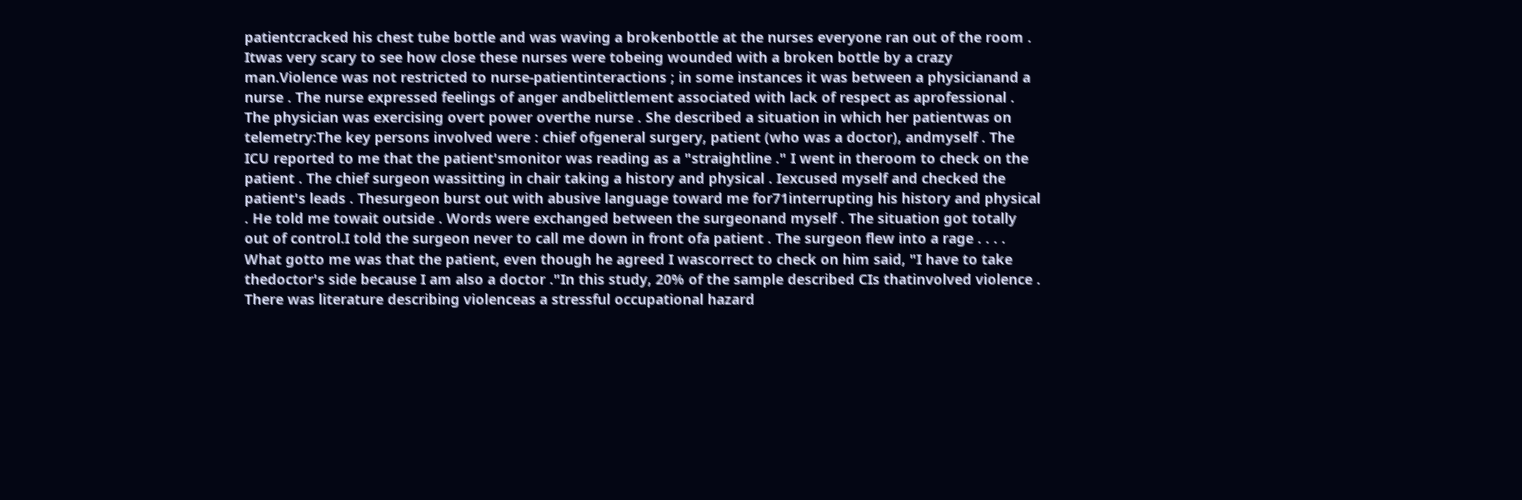patientcracked his chest tube bottle and was waving a brokenbottle at the nurses everyone ran out of the room . Itwas very scary to see how close these nurses were tobeing wounded with a broken bottle by a crazy man.Violence was not restricted to nurse-patientinteractions ; in some instances it was between a physicianand a nurse . The nurse expressed feelings of anger andbelittlement associated with lack of respect as aprofessional . The physician was exercising overt power overthe nurse . She described a situation in which her patientwas on telemetry:The key persons involved were : chief ofgeneral surgery, patient (who was a doctor), andmyself . The ICU reported to me that the patient'smonitor was reading as a "straightline ." I went in theroom to check on the patient . The chief surgeon wassitting in chair taking a history and physical . Iexcused myself and checked the patient's leads . Thesurgeon burst out with abusive language toward me for71interrupting his history and physical . He told me towait outside . Words were exchanged between the surgeonand myself . The situation got totally out of control.I told the surgeon never to call me down in front ofa patient . The surgeon flew into a rage . . . . What gotto me was that the patient, even though he agreed I wascorrect to check on him said, "I have to take thedoctor's side because I am also a doctor ."In this study, 20% of the sample described CIs thatinvolved violence . There was literature describing violenceas a stressful occupational hazard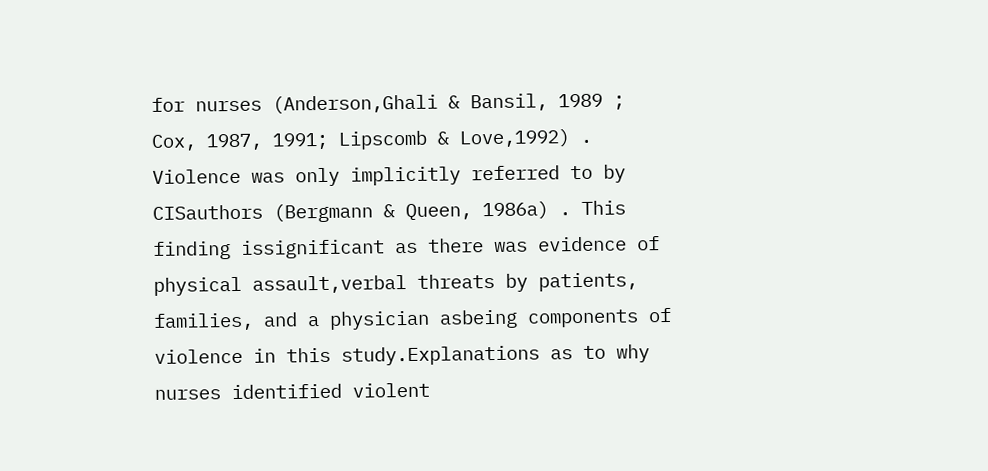for nurses (Anderson,Ghali & Bansil, 1989 ; Cox, 1987, 1991; Lipscomb & Love,1992) . Violence was only implicitly referred to by CISauthors (Bergmann & Queen, 1986a) . This finding issignificant as there was evidence of physical assault,verbal threats by patients, families, and a physician asbeing components of violence in this study.Explanations as to why nurses identified violent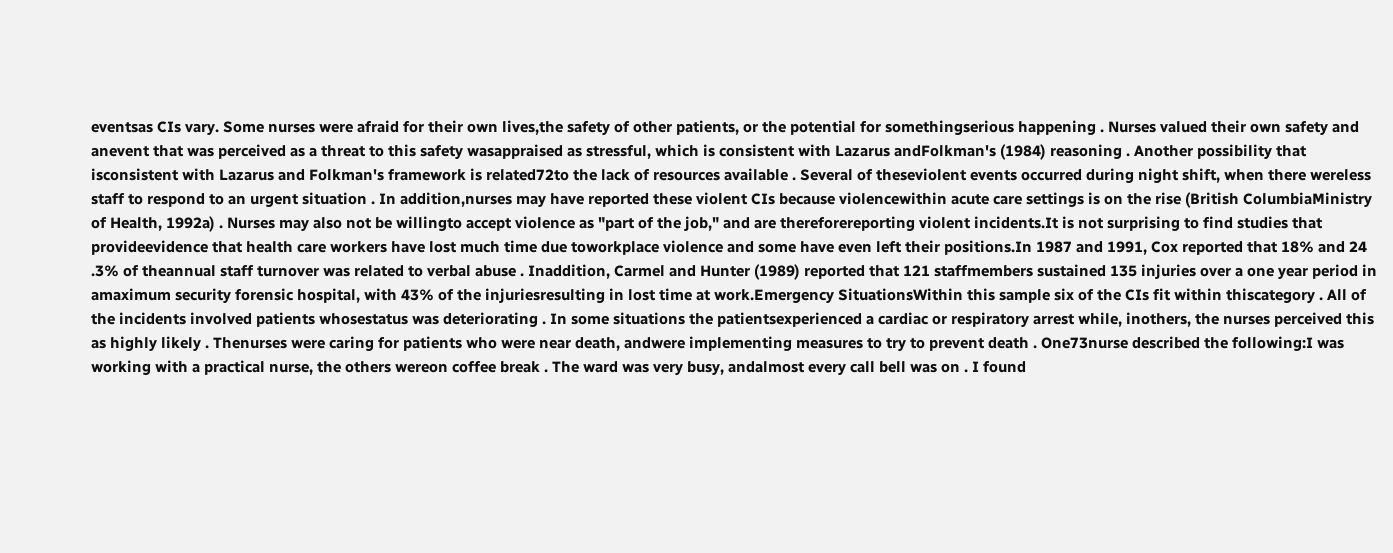eventsas CIs vary. Some nurses were afraid for their own lives,the safety of other patients, or the potential for somethingserious happening . Nurses valued their own safety and anevent that was perceived as a threat to this safety wasappraised as stressful, which is consistent with Lazarus andFolkman's (1984) reasoning . Another possibility that isconsistent with Lazarus and Folkman's framework is related72to the lack of resources available . Several of theseviolent events occurred during night shift, when there wereless staff to respond to an urgent situation . In addition,nurses may have reported these violent CIs because violencewithin acute care settings is on the rise (British ColumbiaMinistry of Health, 1992a) . Nurses may also not be willingto accept violence as "part of the job," and are thereforereporting violent incidents.It is not surprising to find studies that provideevidence that health care workers have lost much time due toworkplace violence and some have even left their positions.In 1987 and 1991, Cox reported that 18% and 24 .3% of theannual staff turnover was related to verbal abuse . Inaddition, Carmel and Hunter (1989) reported that 121 staffmembers sustained 135 injuries over a one year period in amaximum security forensic hospital, with 43% of the injuriesresulting in lost time at work.Emergency SituationsWithin this sample six of the CIs fit within thiscategory . All of the incidents involved patients whosestatus was deteriorating . In some situations the patientsexperienced a cardiac or respiratory arrest while, inothers, the nurses perceived this as highly likely . Thenurses were caring for patients who were near death, andwere implementing measures to try to prevent death . One73nurse described the following:I was working with a practical nurse, the others wereon coffee break . The ward was very busy, andalmost every call bell was on . I found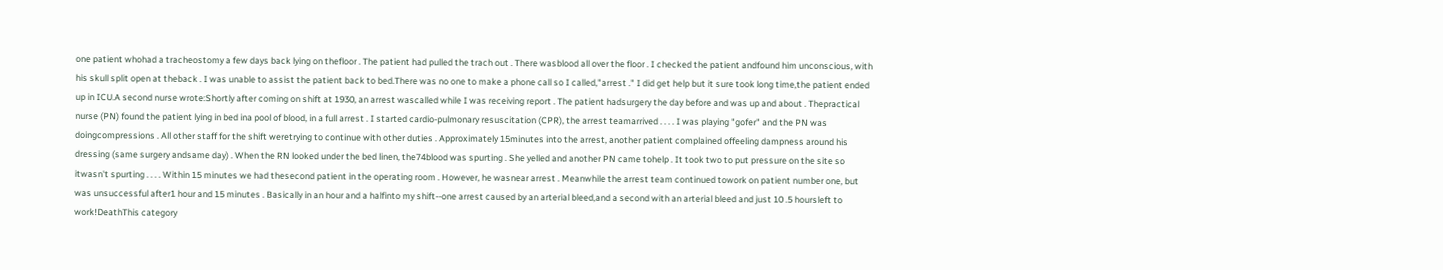one patient whohad a tracheostomy a few days back lying on thefloor . The patient had pulled the trach out . There wasblood all over the floor . I checked the patient andfound him unconscious, with his skull split open at theback . I was unable to assist the patient back to bed.There was no one to make a phone call so I called,"arrest ." I did get help but it sure took long time,the patient ended up in ICU.A second nurse wrote:Shortly after coming on shift at 1930, an arrest wascalled while I was receiving report . The patient hadsurgery the day before and was up and about . Thepractical nurse (PN) found the patient lying in bed ina pool of blood, in a full arrest . I started cardio-pulmonary resuscitation (CPR), the arrest teamarrived . . . . I was playing "gofer" and the PN was doingcompressions . All other staff for the shift weretrying to continue with other duties . Approximately 15minutes into the arrest, another patient complained offeeling dampness around his dressing (same surgery andsame day) . When the RN looked under the bed linen, the74blood was spurting . She yelled and another PN came tohelp . It took two to put pressure on the site so itwasn't spurting . . . . Within 15 minutes we had thesecond patient in the operating room . However, he wasnear arrest . Meanwhile the arrest team continued towork on patient number one, but was unsuccessful after1 hour and 15 minutes . Basically in an hour and a halfinto my shift--one arrest caused by an arterial bleed,and a second with an arterial bleed and just 10 .5 hoursleft to work!DeathThis category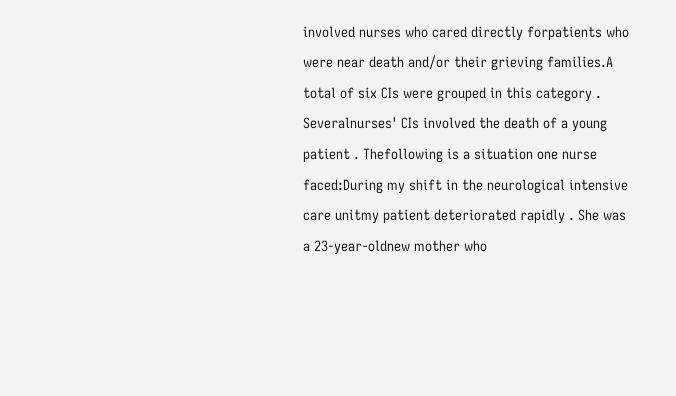involved nurses who cared directly forpatients who were near death and/or their grieving families.A total of six CIs were grouped in this category . Severalnurses' CIs involved the death of a young patient . Thefollowing is a situation one nurse faced:During my shift in the neurological intensive care unitmy patient deteriorated rapidly . She was a 23-year-oldnew mother who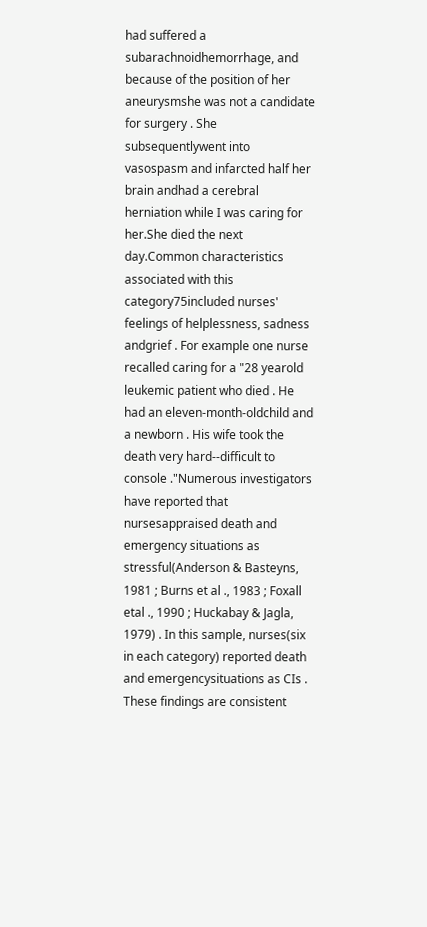had suffered a subarachnoidhemorrhage, and because of the position of her aneurysmshe was not a candidate for surgery . She subsequentlywent into vasospasm and infarcted half her brain andhad a cerebral herniation while I was caring for her.She died the next day.Common characteristics associated with this category75included nurses' feelings of helplessness, sadness andgrief . For example one nurse recalled caring for a "28 yearold leukemic patient who died . He had an eleven-month-oldchild and a newborn . His wife took the death very hard--difficult to console ."Numerous investigators have reported that nursesappraised death and emergency situations as stressful(Anderson & Basteyns, 1981 ; Burns et al ., 1983 ; Foxall etal ., 1990 ; Huckabay & Jagla, 1979) . In this sample, nurses(six in each category) reported death and emergencysituations as CIs . These findings are consistent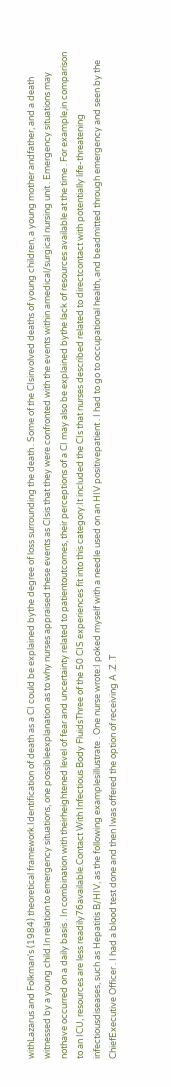withLazarus and Folkman's (1984) theoretical framework.Identification of death as a CI could be explained bythe degree of loss surrounding the death . Some of the CIsinvolved deaths of young children, a young mother andfather, and a death witnessed by a young child.In relation to emergency situations, one possibleexplanation as to why nurses appraised these events as CIsis that they were confronted with the events within amedical/surgical nursing unit . Emergency situations may nothave occurred on a daily basis . In combination with theirheightened level of fear and uncertainty related to patientoutcomes, their perceptions of a CI may also be explained bythe lack of resources available at the time . For example,in comparison to an ICU, resources are less readily76available.Contact With Infectious Body FluidsThree of the 50 CIS experiences fit into this category.It included the CIs that nurses described related to directcontact with potentially life-threatening infectiousdiseases, such as Hepatitis B/HIV, as the following examplesillustrate . One nurse wrote:I poked myself with a needle used on an HIV positivepatient . I had to go to occupational health, and beadmitted through emergency and seen by the ChiefExecutive Officer . I had a blood test done and then Iwas offered the option of receiving A .Z .T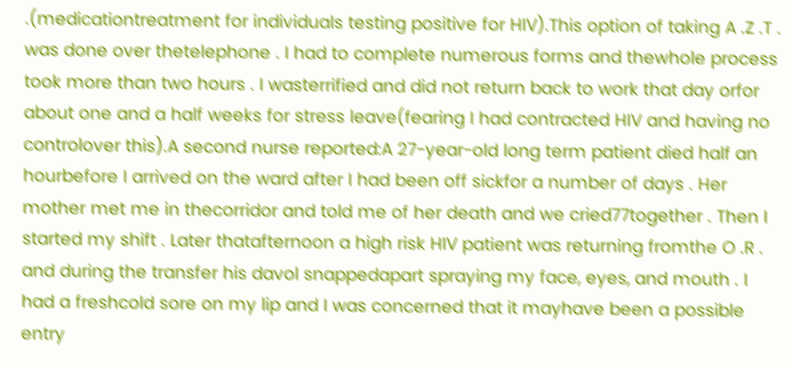.(medicationtreatment for individuals testing positive for HIV).This option of taking A .Z .T . was done over thetelephone . I had to complete numerous forms and thewhole process took more than two hours . I wasterrified and did not return back to work that day orfor about one and a half weeks for stress leave(fearing I had contracted HIV and having no controlover this).A second nurse reported:A 27-year-old long term patient died half an hourbefore I arrived on the ward after I had been off sickfor a number of days . Her mother met me in thecorridor and told me of her death and we cried77together . Then I started my shift . Later thatafternoon a high risk HIV patient was returning fromthe O .R . and during the transfer his davol snappedapart spraying my face, eyes, and mouth . I had a freshcold sore on my lip and I was concerned that it mayhave been a possible entry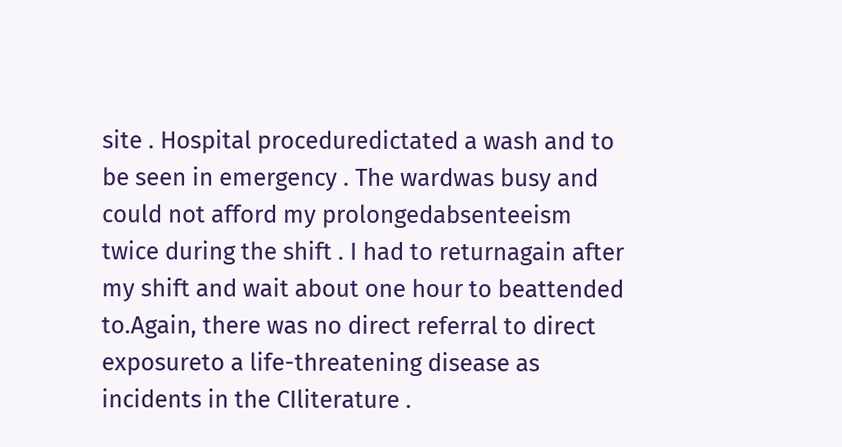site . Hospital proceduredictated a wash and to be seen in emergency . The wardwas busy and could not afford my prolongedabsenteeism twice during the shift . I had to returnagain after my shift and wait about one hour to beattended to.Again, there was no direct referral to direct exposureto a life-threatening disease as incidents in the CIliterature .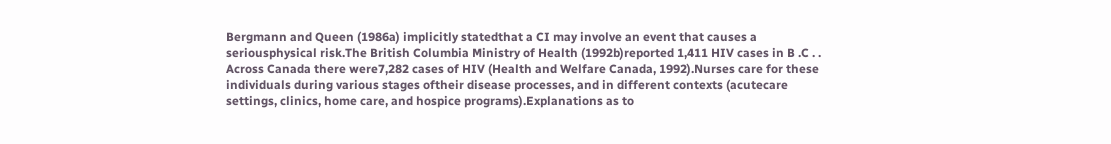Bergmann and Queen (1986a) implicitly statedthat a CI may involve an event that causes a seriousphysical risk.The British Columbia Ministry of Health (1992b)reported 1,411 HIV cases in B .C . . Across Canada there were7,282 cases of HIV (Health and Welfare Canada, 1992).Nurses care for these individuals during various stages oftheir disease processes, and in different contexts (acutecare settings, clinics, home care, and hospice programs).Explanations as to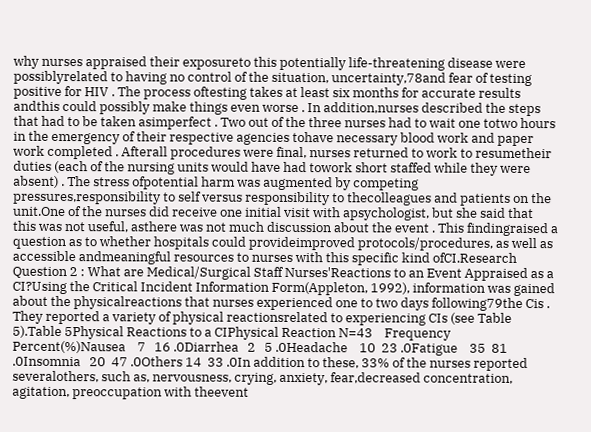why nurses appraised their exposureto this potentially life-threatening disease were possiblyrelated to having no control of the situation, uncertainty,78and fear of testing positive for HIV . The process oftesting takes at least six months for accurate results andthis could possibly make things even worse . In addition,nurses described the steps that had to be taken asimperfect . Two out of the three nurses had to wait one totwo hours in the emergency of their respective agencies tohave necessary blood work and paper work completed . Afterall procedures were final, nurses returned to work to resumetheir duties (each of the nursing units would have had towork short staffed while they were absent) . The stress ofpotential harm was augmented by competing pressures,responsibility to self versus responsibility to thecolleagues and patients on the unit.One of the nurses did receive one initial visit with apsychologist, but she said that this was not useful, asthere was not much discussion about the event . This findingraised a question as to whether hospitals could provideimproved protocols/procedures, as well as accessible andmeaningful resources to nurses with this specific kind ofCI.Research Question 2 : What are Medical/Surgical Staff Nurses'Reactions to an Event Appraised as a CI?Using the Critical Incident Information Form(Appleton, 1992), information was gained about the physicalreactions that nurses experienced one to two days following79the Cis . They reported a variety of physical reactionsrelated to experiencing CIs (see Table 5).Table 5Physical Reactions to a CIPhysical Reaction N=43    Frequency   Percent(%)Nausea    7   16 .0Diarrhea   2   5 .0Headache    10  23 .0Fatigue    35  81 .0Insomnia   20  47 .0Others 14  33 .0In addition to these, 33% of the nurses reported severalothers, such as, nervousness, crying, anxiety, fear,decreased concentration, agitation, preoccupation with theevent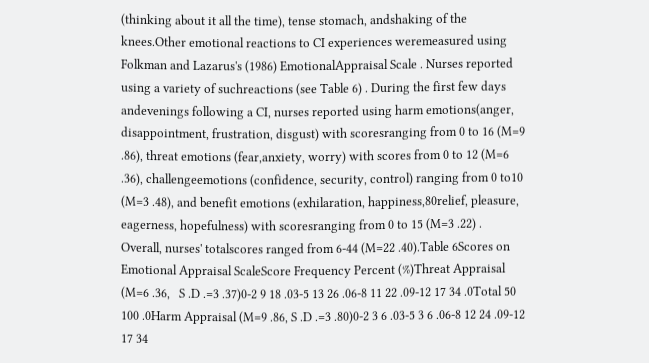(thinking about it all the time), tense stomach, andshaking of the knees.Other emotional reactions to CI experiences weremeasured using Folkman and Lazarus's (1986) EmotionalAppraisal Scale . Nurses reported using a variety of suchreactions (see Table 6) . During the first few days andevenings following a CI, nurses reported using harm emotions(anger, disappointment, frustration, disgust) with scoresranging from 0 to 16 (M=9 .86), threat emotions (fear,anxiety, worry) with scores from 0 to 12 (M=6 .36), challengeemotions (confidence, security, control) ranging from 0 to10 (M=3 .48), and benefit emotions (exhilaration, happiness,80relief, pleasure, eagerness, hopefulness) with scoresranging from 0 to 15 (M=3 .22) . Overall, nurses' totalscores ranged from 6-44 (M=22 .40).Table 6Scores on Emotional Appraisal ScaleScore Frequency Percent (%)Threat Appraisal (M=6 .36,   S .D .=3 .37)0-2 9 18 .03-5 13 26 .06-8 11 22 .09-12 17 34 .0Total 50 100 .0Harm Appraisal (M=9 .86, S .D .=3 .80)0-2 3 6 .03-5 3 6 .06-8 12 24 .09-12 17 34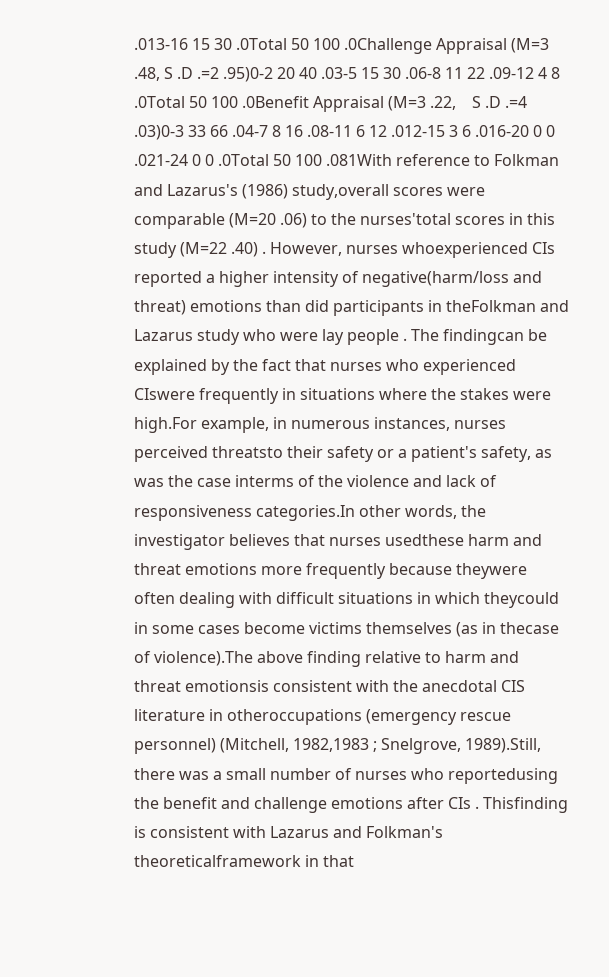.013-16 15 30 .0Total 50 100 .0Challenge Appraisal (M=3 .48, S .D .=2 .95)0-2 20 40 .03-5 15 30 .06-8 11 22 .09-12 4 8 .0Total 50 100 .0Benefit Appraisal (M=3 .22,    S .D .=4 .03)0-3 33 66 .04-7 8 16 .08-11 6 12 .012-15 3 6 .016-20 0 0 .021-24 0 0 .0Total 50 100 .081With reference to Folkman and Lazarus's (1986) study,overall scores were comparable (M=20 .06) to the nurses'total scores in this study (M=22 .40) . However, nurses whoexperienced CIs reported a higher intensity of negative(harm/loss and threat) emotions than did participants in theFolkman and Lazarus study who were lay people . The findingcan be explained by the fact that nurses who experienced CIswere frequently in situations where the stakes were high.For example, in numerous instances, nurses perceived threatsto their safety or a patient's safety, as was the case interms of the violence and lack of responsiveness categories.In other words, the investigator believes that nurses usedthese harm and threat emotions more frequently because theywere often dealing with difficult situations in which theycould in some cases become victims themselves (as in thecase of violence).The above finding relative to harm and threat emotionsis consistent with the anecdotal CIS literature in otheroccupations (emergency rescue personnel) (Mitchell, 1982,1983 ; Snelgrove, 1989).Still, there was a small number of nurses who reportedusing the benefit and challenge emotions after CIs . Thisfinding is consistent with Lazarus and Folkman's theoreticalframework in that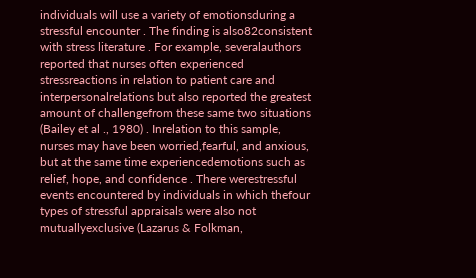individuals will use a variety of emotionsduring a stressful encounter . The finding is also82consistent with stress literature . For example, severalauthors reported that nurses often experienced stressreactions in relation to patient care and interpersonalrelations but also reported the greatest amount of challengefrom these same two situations (Bailey et al ., 1980) . Inrelation to this sample, nurses may have been worried,fearful, and anxious, but at the same time experiencedemotions such as relief, hope, and confidence . There werestressful events encountered by individuals in which thefour types of stressful appraisals were also not mutuallyexclusive (Lazarus & Folkman,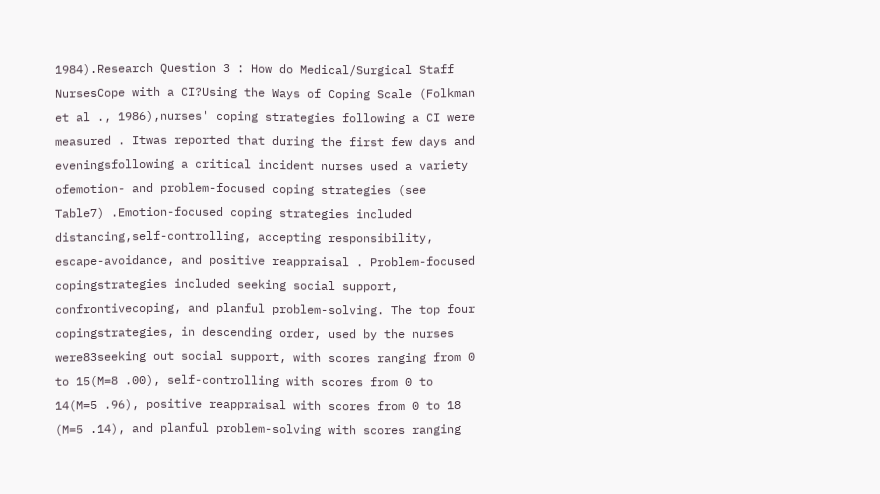1984).Research Question 3 : How do Medical/Surgical Staff NursesCope with a CI?Using the Ways of Coping Scale (Folkman et al ., 1986),nurses' coping strategies following a CI were measured . Itwas reported that during the first few days and eveningsfollowing a critical incident nurses used a variety ofemotion- and problem-focused coping strategies (see Table7) .Emotion-focused coping strategies included distancing,self-controlling, accepting responsibility, escape-avoidance, and positive reappraisal . Problem-focused copingstrategies included seeking social support, confrontivecoping, and planful problem-solving. The top four copingstrategies, in descending order, used by the nurses were83seeking out social support, with scores ranging from 0 to 15(M=8 .00), self-controlling with scores from 0 to 14(M=5 .96), positive reappraisal with scores from 0 to 18 (M=5 .14), and planful problem-solving with scores ranging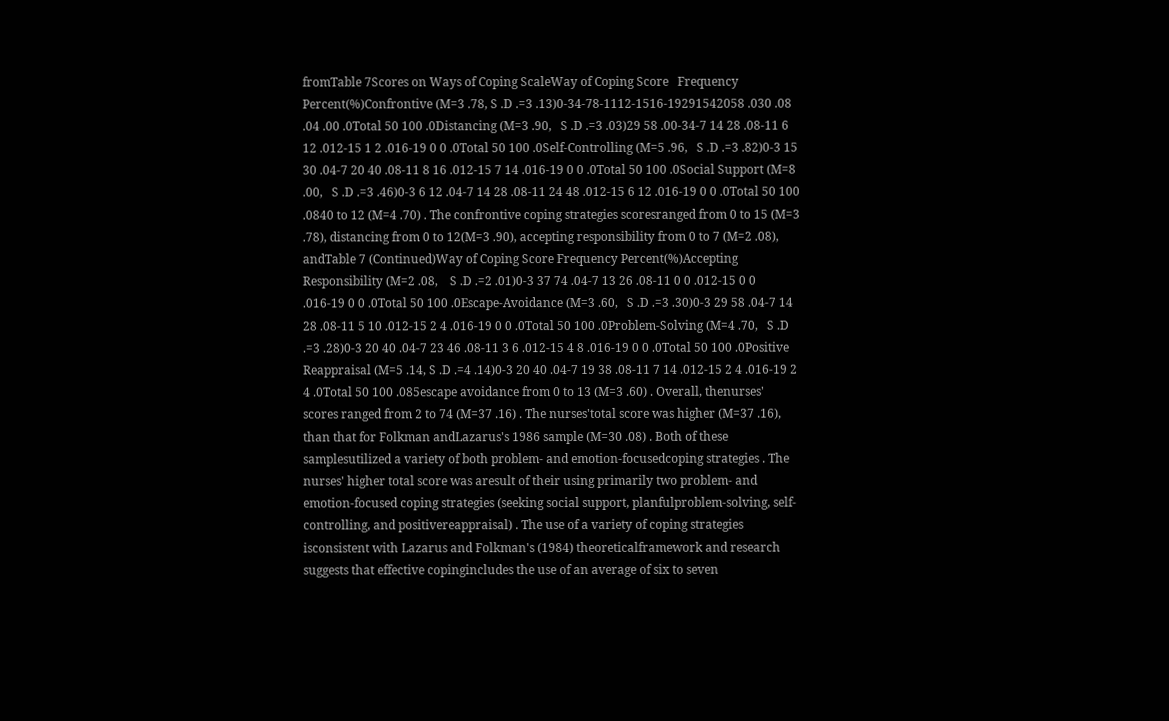fromTable 7Scores on Ways of Coping ScaleWay of Coping Score   Frequency   Percent(%)Confrontive (M=3 .78, S .D .=3 .13)0-34-78-1112-1516-19291542058 .030 .08 .04 .00 .0Total 50 100 .0Distancing (M=3 .90,   S .D .=3 .03)29 58 .00-34-7 14 28 .08-11 6 12 .012-15 1 2 .016-19 0 0 .0Total 50 100 .0Self-Controlling (M=5 .96,   S .D .=3 .82)0-3 15 30 .04-7 20 40 .08-11 8 16 .012-15 7 14 .016-19 0 0 .0Total 50 100 .0Social Support (M=8 .00,   S .D .=3 .46)0-3 6 12 .04-7 14 28 .08-11 24 48 .012-15 6 12 .016-19 0 0 .0Total 50 100 .0840 to 12 (M=4 .70) . The confrontive coping strategies scoresranged from 0 to 15 (M=3 .78), distancing from 0 to 12(M=3 .90), accepting responsibility from 0 to 7 (M=2 .08), andTable 7 (Continued)Way of Coping Score Frequency Percent(%)Accepting Responsibility (M=2 .08,    S .D .=2 .01)0-3 37 74 .04-7 13 26 .08-11 0 0 .012-15 0 0 .016-19 0 0 .0Total 50 100 .0Escape-Avoidance (M=3 .60,   S .D .=3 .30)0-3 29 58 .04-7 14 28 .08-11 5 10 .012-15 2 4 .016-19 0 0 .0Total 50 100 .0Problem-Solving (M=4 .70,   S .D .=3 .28)0-3 20 40 .04-7 23 46 .08-11 3 6 .012-15 4 8 .016-19 0 0 .0Total 50 100 .0Positive Reappraisal (M=5 .14, S .D .=4 .14)0-3 20 40 .04-7 19 38 .08-11 7 14 .012-15 2 4 .016-19 2 4 .0Total 50 100 .085escape avoidance from 0 to 13 (M=3 .60) . Overall, thenurses' scores ranged from 2 to 74 (M=37 .16) . The nurses'total score was higher (M=37 .16), than that for Folkman andLazarus's 1986 sample (M=30 .08) . Both of these samplesutilized a variety of both problem- and emotion-focusedcoping strategies . The nurses' higher total score was aresult of their using primarily two problem- and emotion-focused coping strategies (seeking social support, planfulproblem-solving, self-controlling, and positivereappraisal) . The use of a variety of coping strategies isconsistent with Lazarus and Folkman's (1984) theoreticalframework and research suggests that effective copingincludes the use of an average of six to seven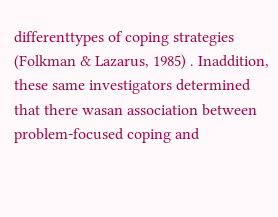differenttypes of coping strategies (Folkman & Lazarus, 1985) . Inaddition, these same investigators determined that there wasan association between problem-focused coping and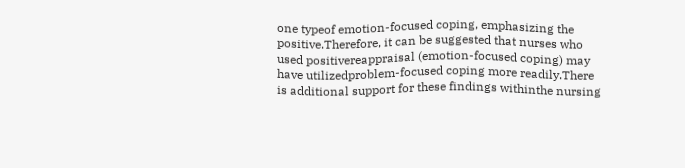one typeof emotion-focused coping, emphasizing the positive.Therefore, it can be suggested that nurses who used positivereappraisal (emotion-focused coping) may have utilizedproblem-focused coping more readily.There is additional support for these findings withinthe nursing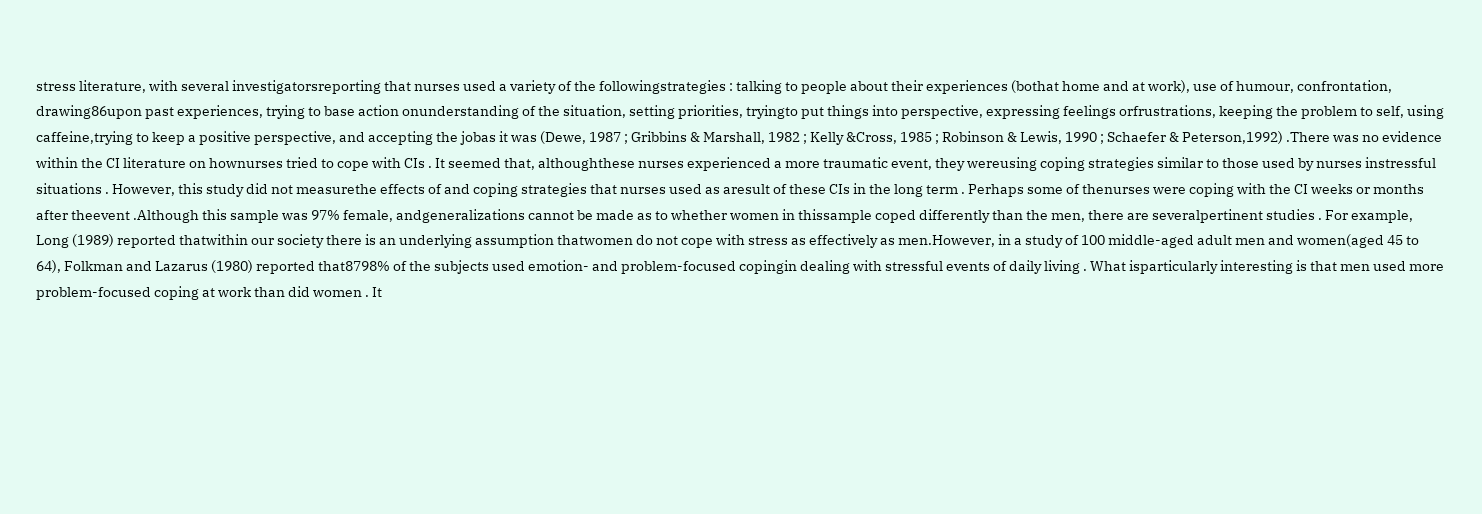stress literature, with several investigatorsreporting that nurses used a variety of the followingstrategies : talking to people about their experiences (bothat home and at work), use of humour, confrontation, drawing86upon past experiences, trying to base action onunderstanding of the situation, setting priorities, tryingto put things into perspective, expressing feelings orfrustrations, keeping the problem to self, using caffeine,trying to keep a positive perspective, and accepting the jobas it was (Dewe, 1987 ; Gribbins & Marshall, 1982 ; Kelly &Cross, 1985 ; Robinson & Lewis, 1990 ; Schaefer & Peterson,1992) .There was no evidence within the CI literature on hownurses tried to cope with CIs . It seemed that, althoughthese nurses experienced a more traumatic event, they wereusing coping strategies similar to those used by nurses instressful situations . However, this study did not measurethe effects of and coping strategies that nurses used as aresult of these CIs in the long term . Perhaps some of thenurses were coping with the CI weeks or months after theevent .Although this sample was 97% female, andgeneralizations cannot be made as to whether women in thissample coped differently than the men, there are severalpertinent studies . For example, Long (1989) reported thatwithin our society there is an underlying assumption thatwomen do not cope with stress as effectively as men.However, in a study of 100 middle-aged adult men and women(aged 45 to 64), Folkman and Lazarus (1980) reported that8798% of the subjects used emotion- and problem-focused copingin dealing with stressful events of daily living . What isparticularly interesting is that men used more problem-focused coping at work than did women . It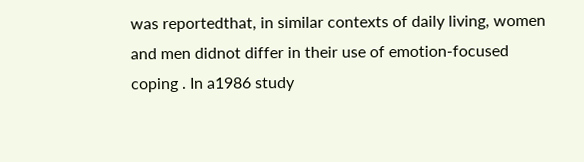was reportedthat, in similar contexts of daily living, women and men didnot differ in their use of emotion-focused coping . In a1986 study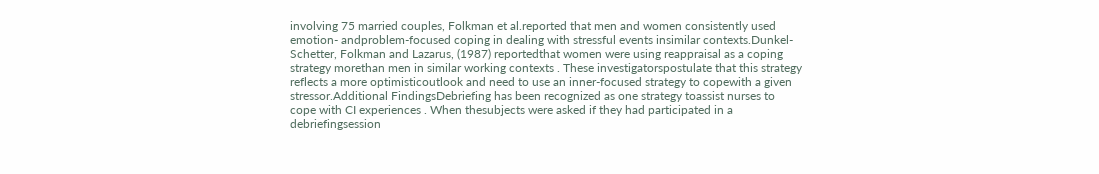involving 75 married couples, Folkman et al.reported that men and women consistently used emotion- andproblem-focused coping in dealing with stressful events insimilar contexts.Dunkel-Schetter, Folkman and Lazarus, (1987) reportedthat women were using reappraisal as a coping strategy morethan men in similar working contexts . These investigatorspostulate that this strategy reflects a more optimisticoutlook and need to use an inner-focused strategy to copewith a given stressor.Additional FindingsDebriefing has been recognized as one strategy toassist nurses to cope with CI experiences . When thesubjects were asked if they had participated in a debriefingsession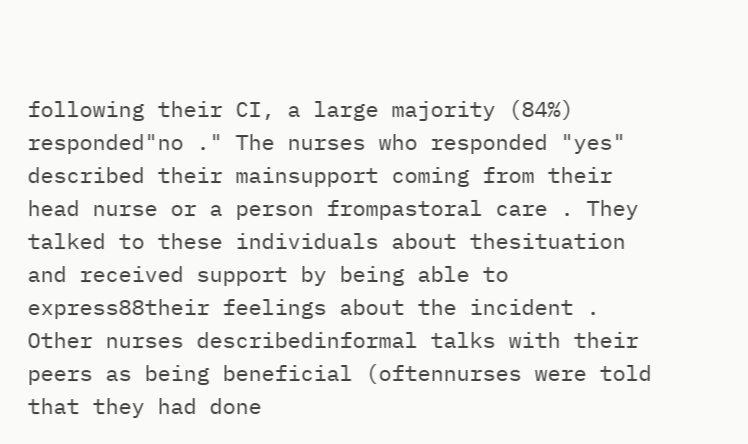following their CI, a large majority (84%) responded"no ." The nurses who responded "yes" described their mainsupport coming from their head nurse or a person frompastoral care . They talked to these individuals about thesituation and received support by being able to express88their feelings about the incident . Other nurses describedinformal talks with their peers as being beneficial (oftennurses were told that they had done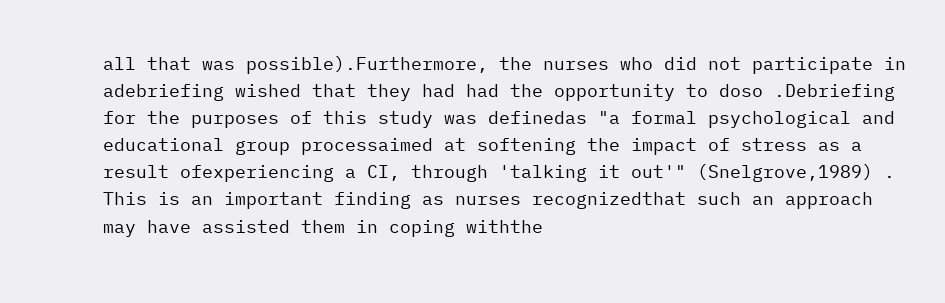all that was possible).Furthermore, the nurses who did not participate in adebriefing wished that they had had the opportunity to doso .Debriefing for the purposes of this study was definedas "a formal psychological and educational group processaimed at softening the impact of stress as a result ofexperiencing a CI, through 'talking it out'" (Snelgrove,1989) . This is an important finding as nurses recognizedthat such an approach may have assisted them in coping withthe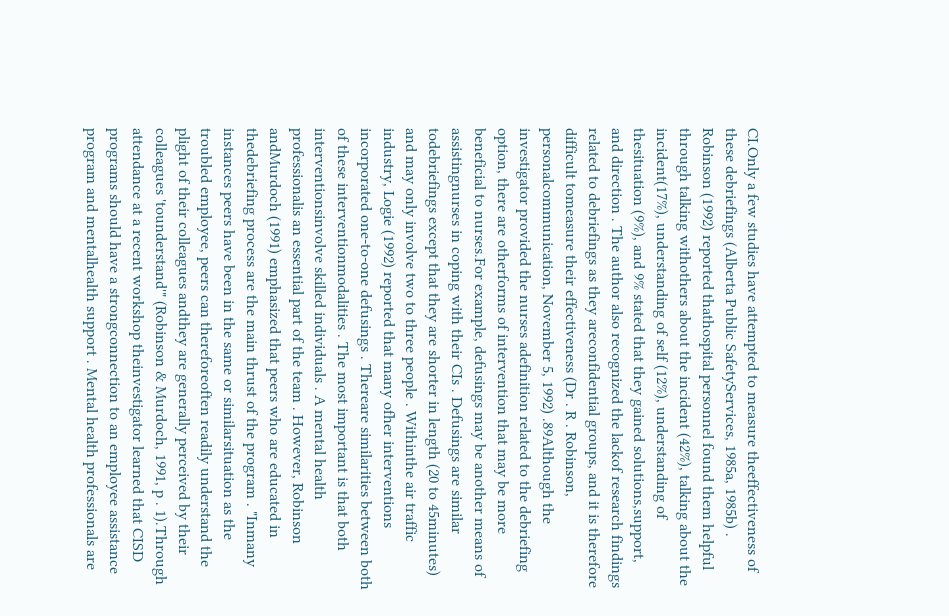CI.Only a few studies have attempted to measure theeffectiveness of these debriefings (Alberta Public SafetyServices, 1985a, 1985b) . Robinson (1992) reported thathospital personnel found them helpful through talking withothers about the incident (42%), talking about the incident(17%), understanding of self (12%), understanding of thesituation (9%), and 9% stated that they gained solutions,support, and direction . The author also recognized the lackof research findings related to debriefings as they areconfidential groups, and it is therefore difficult tomeasure their effectiveness (Dr . R . Robinson, personalcommunication, November 5, 1992) .89Although the investigator provided the nurses adefinition related to the debriefing option, there are otherforms of intervention that may be more beneficial to nurses.For example, defusings may be another means of assistingnurses in coping with their CIs . Defusings are similar todebriefings except that they are shorter in length (20 to 45minutes) and may only involve two to three people . Withinthe air traffic industry, Logie (1992) reported that many ofher interventions incorporated one-to-one defusings . Thereare similarities between both of these interventionmodalities . The most important is that both interventionsinvolve skilled individuals . A mental health professionalis an essential part of the team . However, Robinson andMurdoch (1991) emphasized that peers who are educated in thedebriefing process are the main thrust of the program . "Inmany instances peers have been in the same or similarsituation as the troubled employee, peers can thereforeoften readily understand the plight of their colleagues andthey are generally perceived by their colleagues 'tounderstand'" (Robinson & Murdoch, 1991, p . 1).Through attendance at a recent workshop theinvestigator learned that CISD programs should have a strongconnection to an employee assistance program and mentalhealth support . Mental health professionals are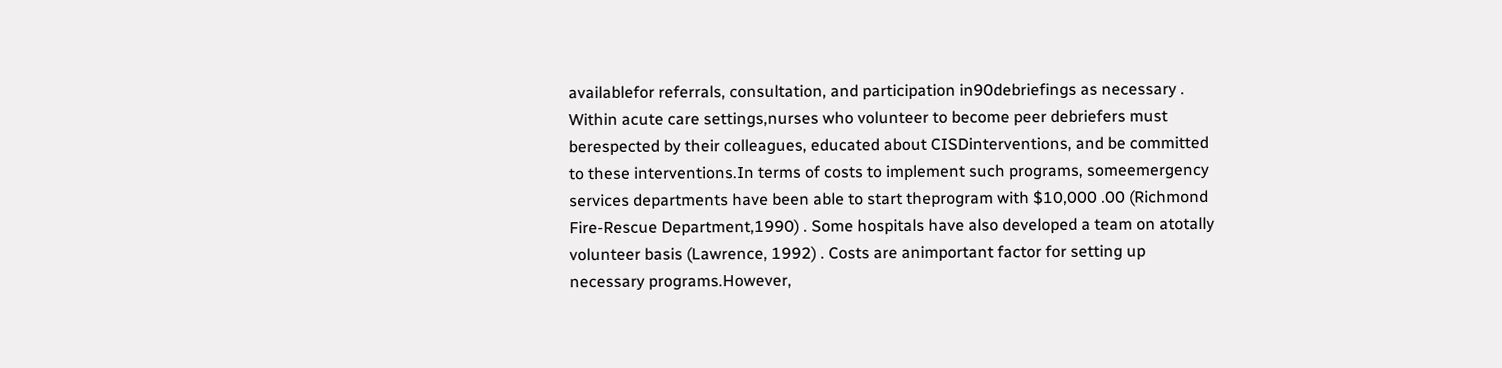availablefor referrals, consultation, and participation in90debriefings as necessary . Within acute care settings,nurses who volunteer to become peer debriefers must berespected by their colleagues, educated about CISDinterventions, and be committed to these interventions.In terms of costs to implement such programs, someemergency services departments have been able to start theprogram with $10,000 .00 (Richmond Fire-Rescue Department,1990) . Some hospitals have also developed a team on atotally volunteer basis (Lawrence, 1992) . Costs are animportant factor for setting up necessary programs.However,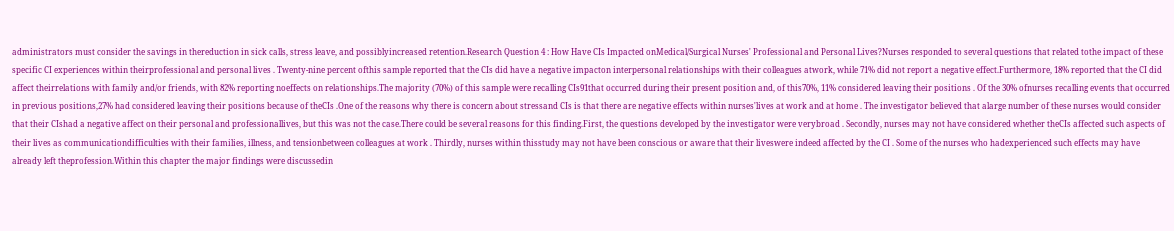administrators must consider the savings in thereduction in sick calls, stress leave, and possiblyincreased retention.Research Question 4 : How Have CIs Impacted onMedical/Surgical Nurses' Professional and Personal Lives?Nurses responded to several questions that related tothe impact of these specific CI experiences within theirprofessional and personal lives . Twenty-nine percent ofthis sample reported that the CIs did have a negative impacton interpersonal relationships with their colleagues atwork, while 71% did not report a negative effect.Furthermore, 18% reported that the CI did affect theirrelations with family and/or friends, with 82% reporting noeffects on relationships.The majority (70%) of this sample were recalling CIs91that occurred during their present position and, of this70%, 11% considered leaving their positions . Of the 30% ofnurses recalling events that occurred in previous positions,27% had considered leaving their positions because of theCIs .One of the reasons why there is concern about stressand CIs is that there are negative effects within nurses'lives at work and at home . The investigator believed that alarge number of these nurses would consider that their CIshad a negative affect on their personal and professionallives, but this was not the case.There could be several reasons for this finding.First, the questions developed by the investigator were verybroad . Secondly, nurses may not have considered whether theCIs affected such aspects of their lives as communicationdifficulties with their families, illness, and tensionbetween colleagues at work . Thirdly, nurses within thisstudy may not have been conscious or aware that their liveswere indeed affected by the CI . Some of the nurses who hadexperienced such effects may have already left theprofession.Within this chapter the major findings were discussedin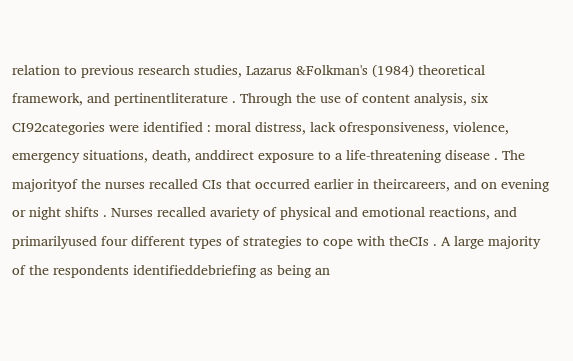relation to previous research studies, Lazarus &Folkman's (1984) theoretical framework, and pertinentliterature . Through the use of content analysis, six CI92categories were identified : moral distress, lack ofresponsiveness, violence, emergency situations, death, anddirect exposure to a life-threatening disease . The majorityof the nurses recalled CIs that occurred earlier in theircareers, and on evening or night shifts . Nurses recalled avariety of physical and emotional reactions, and primarilyused four different types of strategies to cope with theCIs . A large majority of the respondents identifieddebriefing as being an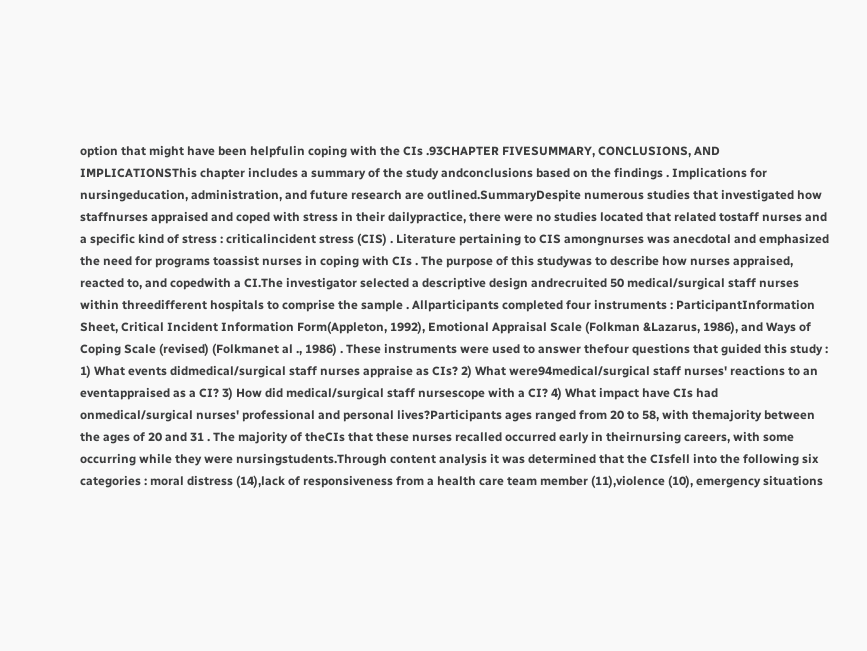option that might have been helpfulin coping with the CIs .93CHAPTER FIVESUMMARY, CONCLUSIONS, AND IMPLICATIONSThis chapter includes a summary of the study andconclusions based on the findings . Implications for nursingeducation, administration, and future research are outlined.SummaryDespite numerous studies that investigated how staffnurses appraised and coped with stress in their dailypractice, there were no studies located that related tostaff nurses and a specific kind of stress : criticalincident stress (CIS) . Literature pertaining to CIS amongnurses was anecdotal and emphasized the need for programs toassist nurses in coping with CIs . The purpose of this studywas to describe how nurses appraised, reacted to, and copedwith a CI.The investigator selected a descriptive design andrecruited 50 medical/surgical staff nurses within threedifferent hospitals to comprise the sample . Allparticipants completed four instruments : ParticipantInformation Sheet, Critical Incident Information Form(Appleton, 1992), Emotional Appraisal Scale (Folkman &Lazarus, 1986), and Ways of Coping Scale (revised) (Folkmanet al ., 1986) . These instruments were used to answer thefour questions that guided this study : 1) What events didmedical/surgical staff nurses appraise as CIs? 2) What were94medical/surgical staff nurses' reactions to an eventappraised as a CI? 3) How did medical/surgical staff nursescope with a CI? 4) What impact have CIs had onmedical/surgical nurses' professional and personal lives?Participants ages ranged from 20 to 58, with themajority between the ages of 20 and 31 . The majority of theCIs that these nurses recalled occurred early in theirnursing careers, with some occurring while they were nursingstudents.Through content analysis it was determined that the CIsfell into the following six categories : moral distress (14),lack of responsiveness from a health care team member (11),violence (10), emergency situations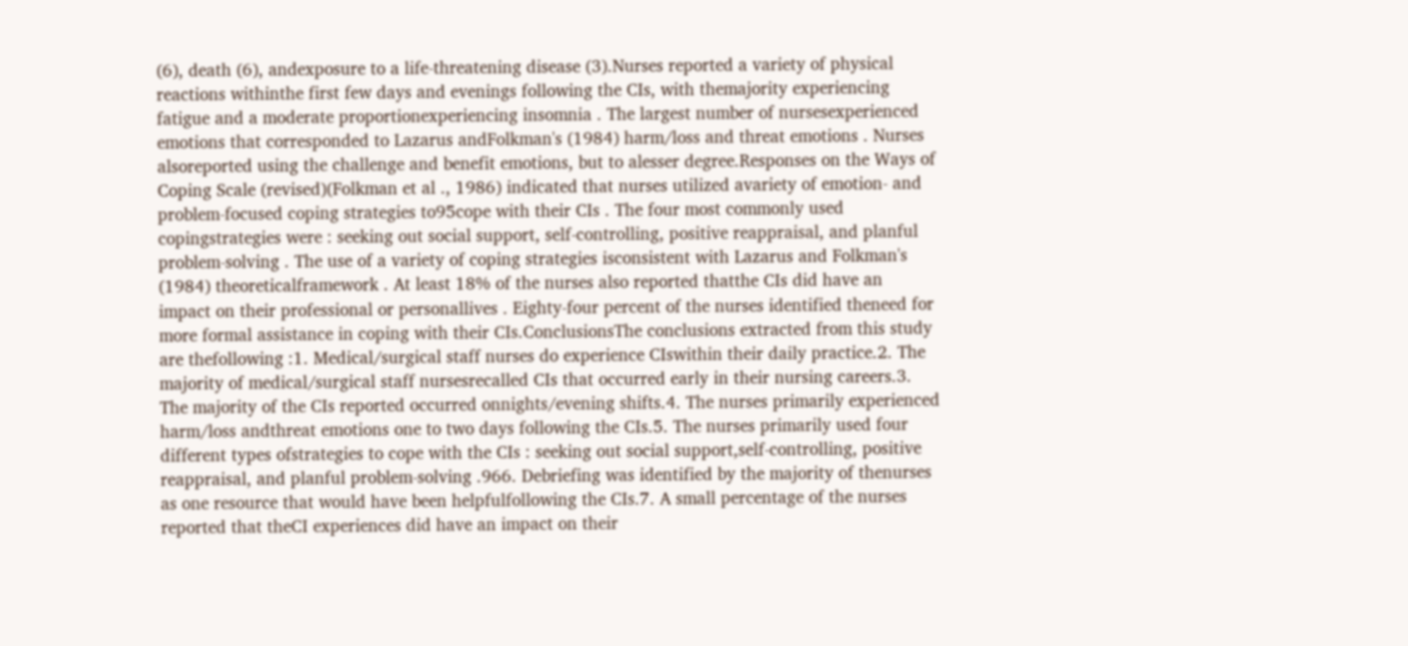(6), death (6), andexposure to a life-threatening disease (3).Nurses reported a variety of physical reactions withinthe first few days and evenings following the CIs, with themajority experiencing fatigue and a moderate proportionexperiencing insomnia . The largest number of nursesexperienced emotions that corresponded to Lazarus andFolkman's (1984) harm/loss and threat emotions . Nurses alsoreported using the challenge and benefit emotions, but to alesser degree.Responses on the Ways of Coping Scale (revised)(Folkman et al ., 1986) indicated that nurses utilized avariety of emotion- and problem-focused coping strategies to95cope with their CIs . The four most commonly used copingstrategies were : seeking out social support, self-controlling, positive reappraisal, and planful problem-solving . The use of a variety of coping strategies isconsistent with Lazarus and Folkman's (1984) theoreticalframework . At least 18% of the nurses also reported thatthe CIs did have an impact on their professional or personallives . Eighty-four percent of the nurses identified theneed for more formal assistance in coping with their CIs.ConclusionsThe conclusions extracted from this study are thefollowing :1. Medical/surgical staff nurses do experience CIswithin their daily practice.2. The majority of medical/surgical staff nursesrecalled CIs that occurred early in their nursing careers.3. The majority of the CIs reported occurred onnights/evening shifts.4. The nurses primarily experienced harm/loss andthreat emotions one to two days following the CIs.5. The nurses primarily used four different types ofstrategies to cope with the CIs : seeking out social support,self-controlling, positive reappraisal, and planful problem-solving .966. Debriefing was identified by the majority of thenurses as one resource that would have been helpfulfollowing the CIs.7. A small percentage of the nurses reported that theCI experiences did have an impact on their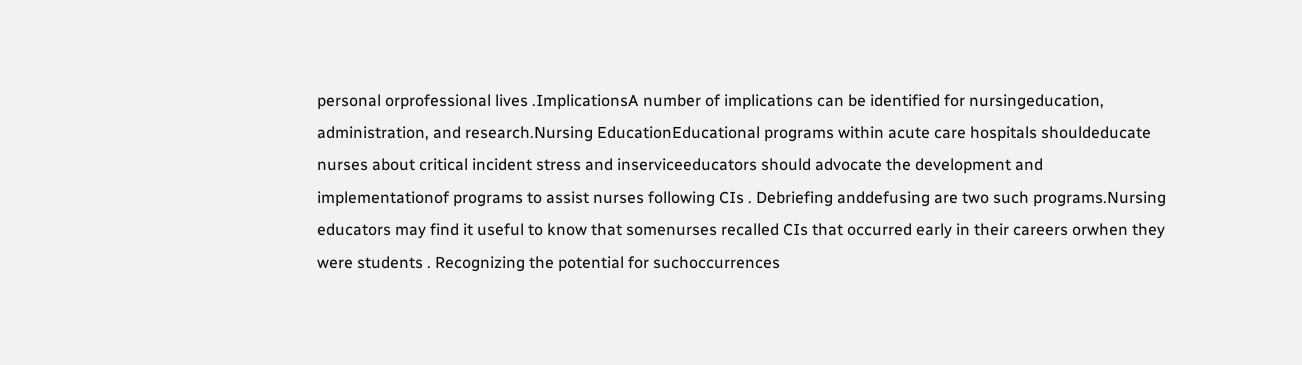personal orprofessional lives .ImplicationsA number of implications can be identified for nursingeducation, administration, and research.Nursing EducationEducational programs within acute care hospitals shouldeducate nurses about critical incident stress and inserviceeducators should advocate the development and implementationof programs to assist nurses following CIs . Debriefing anddefusing are two such programs.Nursing educators may find it useful to know that somenurses recalled CIs that occurred early in their careers orwhen they were students . Recognizing the potential for suchoccurrences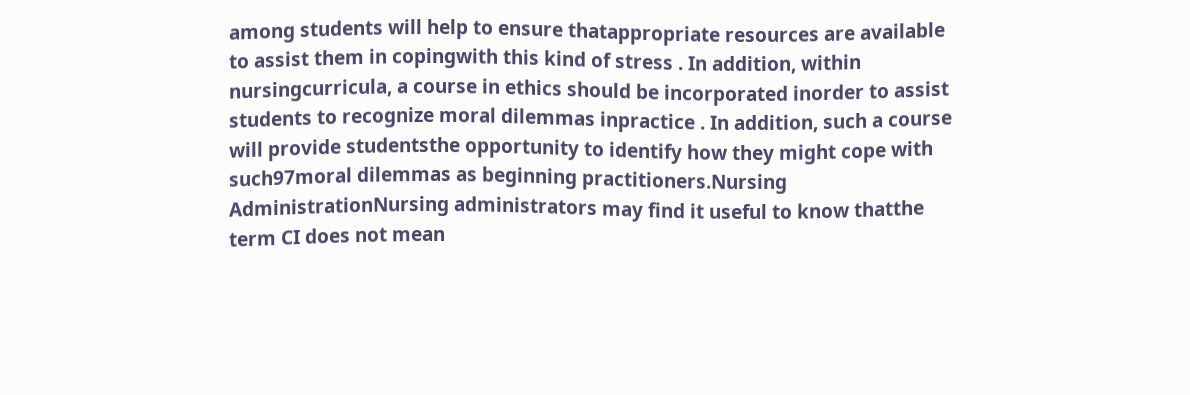among students will help to ensure thatappropriate resources are available to assist them in copingwith this kind of stress . In addition, within nursingcurricula, a course in ethics should be incorporated inorder to assist students to recognize moral dilemmas inpractice . In addition, such a course will provide studentsthe opportunity to identify how they might cope with such97moral dilemmas as beginning practitioners.Nursing AdministrationNursing administrators may find it useful to know thatthe term CI does not mean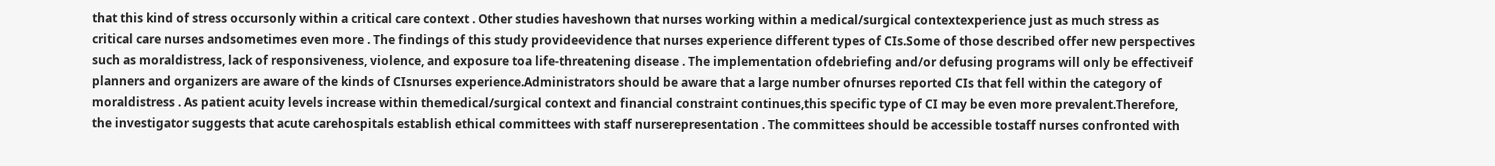that this kind of stress occursonly within a critical care context . Other studies haveshown that nurses working within a medical/surgical contextexperience just as much stress as critical care nurses andsometimes even more . The findings of this study provideevidence that nurses experience different types of CIs.Some of those described offer new perspectives such as moraldistress, lack of responsiveness, violence, and exposure toa life-threatening disease . The implementation ofdebriefing and/or defusing programs will only be effectiveif planners and organizers are aware of the kinds of CIsnurses experience.Administrators should be aware that a large number ofnurses reported CIs that fell within the category of moraldistress . As patient acuity levels increase within themedical/surgical context and financial constraint continues,this specific type of CI may be even more prevalent.Therefore, the investigator suggests that acute carehospitals establish ethical committees with staff nurserepresentation . The committees should be accessible tostaff nurses confronted with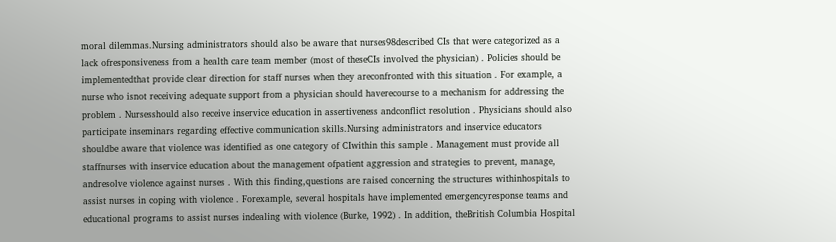moral dilemmas.Nursing administrators should also be aware that nurses98described CIs that were categorized as a lack ofresponsiveness from a health care team member (most of theseCIs involved the physician) . Policies should be implementedthat provide clear direction for staff nurses when they areconfronted with this situation . For example, a nurse who isnot receiving adequate support from a physician should haverecourse to a mechanism for addressing the problem . Nursesshould also receive inservice education in assertiveness andconflict resolution . Physicians should also participate inseminars regarding effective communication skills.Nursing administrators and inservice educators shouldbe aware that violence was identified as one category of CIwithin this sample . Management must provide all staffnurses with inservice education about the management ofpatient aggression and strategies to prevent, manage, andresolve violence against nurses . With this finding,questions are raised concerning the structures withinhospitals to assist nurses in coping with violence . Forexample, several hospitals have implemented emergencyresponse teams and educational programs to assist nurses indealing with violence (Burke, 1992) . In addition, theBritish Columbia Hospital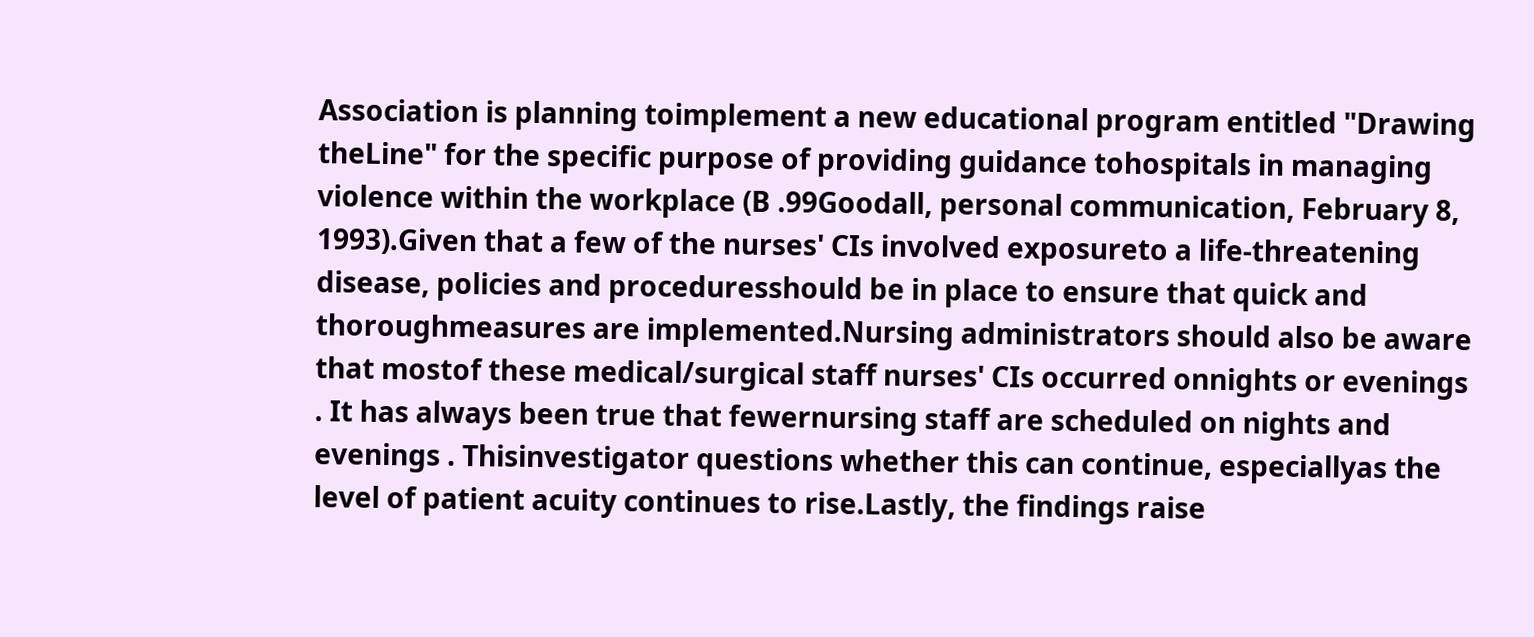Association is planning toimplement a new educational program entitled "Drawing theLine" for the specific purpose of providing guidance tohospitals in managing violence within the workplace (B .99Goodall, personal communication, February 8, 1993).Given that a few of the nurses' CIs involved exposureto a life-threatening disease, policies and proceduresshould be in place to ensure that quick and thoroughmeasures are implemented.Nursing administrators should also be aware that mostof these medical/surgical staff nurses' CIs occurred onnights or evenings . It has always been true that fewernursing staff are scheduled on nights and evenings . Thisinvestigator questions whether this can continue, especiallyas the level of patient acuity continues to rise.Lastly, the findings raise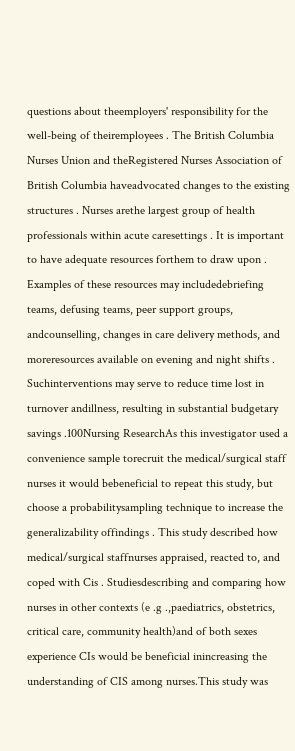questions about theemployers' responsibility for the well-being of theiremployees . The British Columbia Nurses Union and theRegistered Nurses Association of British Columbia haveadvocated changes to the existing structures . Nurses arethe largest group of health professionals within acute caresettings . It is important to have adequate resources forthem to draw upon . Examples of these resources may includedebriefing teams, defusing teams, peer support groups, andcounselling, changes in care delivery methods, and moreresources available on evening and night shifts . Suchinterventions may serve to reduce time lost in turnover andillness, resulting in substantial budgetary savings .100Nursing ResearchAs this investigator used a convenience sample torecruit the medical/surgical staff nurses it would bebeneficial to repeat this study, but choose a probabilitysampling technique to increase the generalizability offindings . This study described how medical/surgical staffnurses appraised, reacted to, and coped with Cis . Studiesdescribing and comparing how nurses in other contexts (e .g .,paediatrics, obstetrics, critical care, community health)and of both sexes experience CIs would be beneficial inincreasing the understanding of CIS among nurses.This study was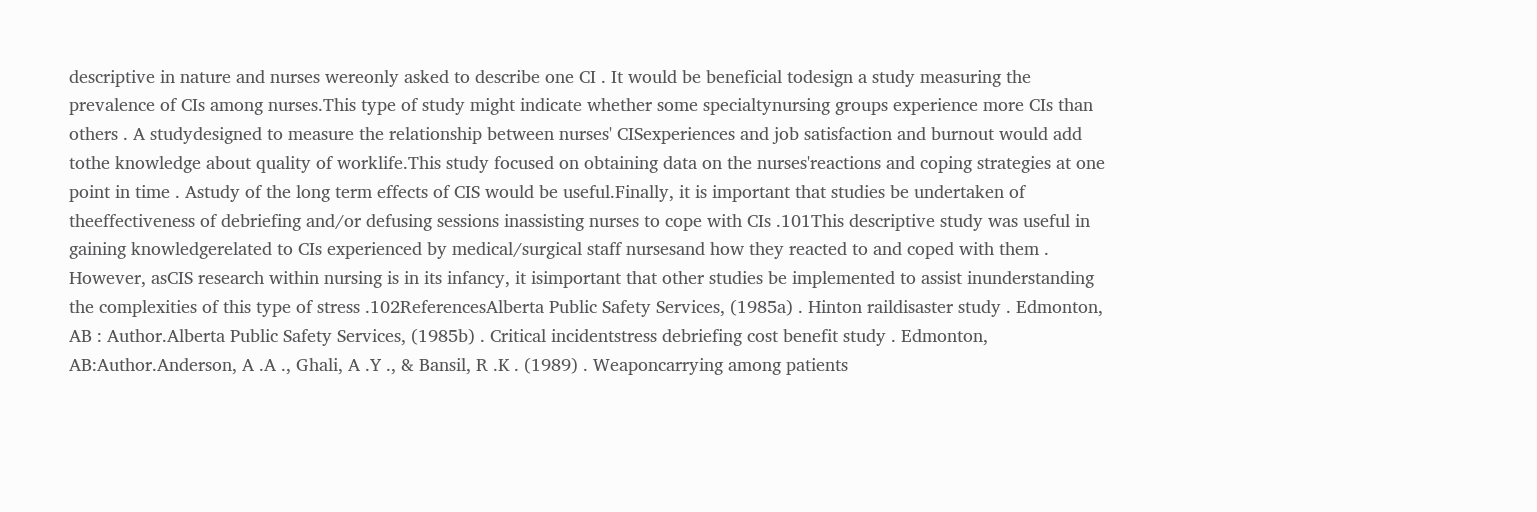descriptive in nature and nurses wereonly asked to describe one CI . It would be beneficial todesign a study measuring the prevalence of CIs among nurses.This type of study might indicate whether some specialtynursing groups experience more CIs than others . A studydesigned to measure the relationship between nurses' CISexperiences and job satisfaction and burnout would add tothe knowledge about quality of worklife.This study focused on obtaining data on the nurses'reactions and coping strategies at one point in time . Astudy of the long term effects of CIS would be useful.Finally, it is important that studies be undertaken of theeffectiveness of debriefing and/or defusing sessions inassisting nurses to cope with CIs .101This descriptive study was useful in gaining knowledgerelated to CIs experienced by medical/surgical staff nursesand how they reacted to and coped with them . However, asCIS research within nursing is in its infancy, it isimportant that other studies be implemented to assist inunderstanding the complexities of this type of stress .102ReferencesAlberta Public Safety Services, (1985a) . Hinton raildisaster study . Edmonton, AB : Author.Alberta Public Safety Services, (1985b) . Critical incidentstress debriefing cost benefit study . Edmonton, AB:Author.Anderson, A .A ., Ghali, A .Y ., & Bansil, R .K . (1989) . Weaponcarrying among patients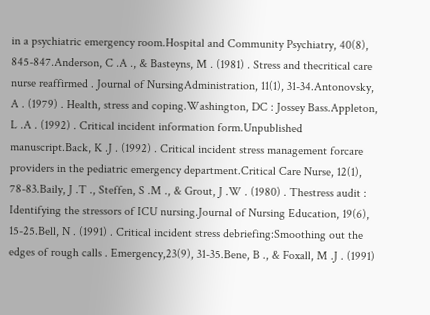in a psychiatric emergency room.Hospital and Community Psychiatry, 40(8), 845-847.Anderson, C .A ., & Basteyns, M . (1981) . Stress and thecritical care nurse reaffirmed . Journal of NursingAdministration, 11(1), 31-34.Antonovsky, A . (1979) . Health, stress and coping.Washington, DC : Jossey Bass.Appleton, L .A . (1992) . Critical incident information form.Unpublished manuscript.Back, K .J . (1992) . Critical incident stress management forcare providers in the pediatric emergency department.Critical Care Nurse, 12(1), 78-83.Baily, J .T ., Steffen, S .M ., & Grout, J .W . (1980) . Thestress audit : Identifying the stressors of ICU nursing.Journal of Nursing Education, 19(6), 15-25.Bell, N . (1991) . Critical incident stress debriefing:Smoothing out the edges of rough calls . Emergency,23(9), 31-35.Bene, B ., & Foxall, M .J . (1991)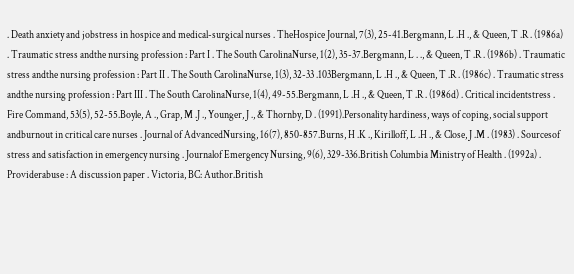. Death anxiety and jobstress in hospice and medical-surgical nurses . TheHospice Journal, 7(3), 25-41.Bergmann, L .H ., & Queen, T .R . (1986a) . Traumatic stress andthe nursing profession : Part I . The South CarolinaNurse, 1(2), 35-37.Bergmann, L . ., & Queen, T .R . (1986b) . Traumatic stress andthe nursing profession : Part II . The South CarolinaNurse, 1(3), 32-33 .103Bergmann, L .H ., & Queen, T .R . (1986c) . Traumatic stress andthe nursing profession : Part III . The South CarolinaNurse, 1(4), 49-55.Bergmann, L .H ., & Queen, T .R . (1986d) . Critical incidentstress . Fire Command, 53(5), 52-55.Boyle, A ., Grap, M .J ., Younger, J ., & Thornby, D . (1991).Personality hardiness, ways of coping, social support andburnout in critical care nurses . Journal of AdvancedNursing, 16(7), 850-857.Burns, H .K ., Kirilloff, L .H ., & Close, J .M . (1983) . Sourcesof stress and satisfaction in emergency nursing . Journalof Emergency Nursing, 9(6), 329-336.British Columbia Ministry of Health . (1992a) . Providerabuse : A discussion paper . Victoria, BC: Author.British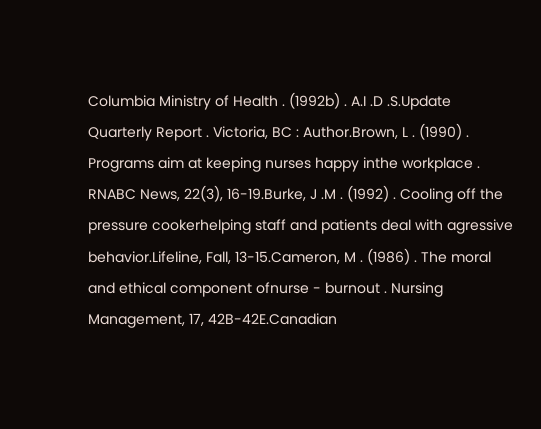Columbia Ministry of Health . (1992b) . A.I .D .S.Update Quarterly Report . Victoria, BC : Author.Brown, L . (1990) . Programs aim at keeping nurses happy inthe workplace . RNABC News, 22(3), 16-19.Burke, J .M . (1992) . Cooling off the pressure cookerhelping staff and patients deal with agressive behavior.Lifeline, Fall, 13-15.Cameron, M . (1986) . The moral and ethical component ofnurse - burnout . Nursing Management, 17, 42B-42E.Canadian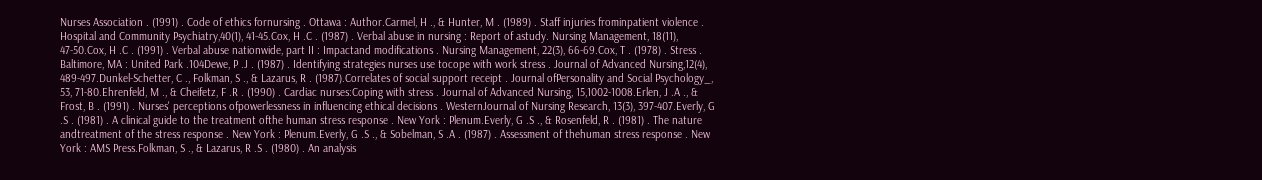Nurses Association . (1991) . Code of ethics fornursing . Ottawa : Author.Carmel, H ., & Hunter, M . (1989) . Staff injuries frominpatient violence . Hospital and Community Psychiatry,40(1), 41-45.Cox, H .C . (1987) . Verbal abuse in nursing : Report of astudy. Nursing Management, 18(11), 47-50.Cox, H .C . (1991) . Verbal abuse nationwide, part II : Impactand modifications . Nursing Management, 22(3), 66-69.Cox, T . (1978) . Stress . Baltimore, MA : United Park .104Dewe, P .J . (1987) . Identifying strategies nurses use tocope with work stress . Journal of Advanced Nursing,12(4), 489-497.Dunkel-Schetter, C ., Folkman, S ., & Lazarus, R . (1987).Correlates of social support receipt . Journal ofPersonality and Social Psychology_, 53, 71-80.Ehrenfeld, M ., & Cheifetz, F .R . (1990) . Cardiac nurses:Coping with stress . Journal of Advanced Nursing, 15,1002-1008.Erlen, J .A ., & Frost, B . (1991) . Nurses' perceptions ofpowerlessness in influencing ethical decisions . WesternJournal of Nursing Research, 13(3), 397-407.Everly, G .S . (1981) . A clinical guide to the treatment ofthe human stress response . New York : Plenum.Everly, G .S ., & Rosenfeld, R . (1981) . The nature andtreatment of the stress response . New York : Plenum.Everly, G .S ., & Sobelman, S .A . (1987) . Assessment of thehuman stress response . New York : AMS Press.Folkman, S ., & Lazarus, R .S . (1980) . An analysis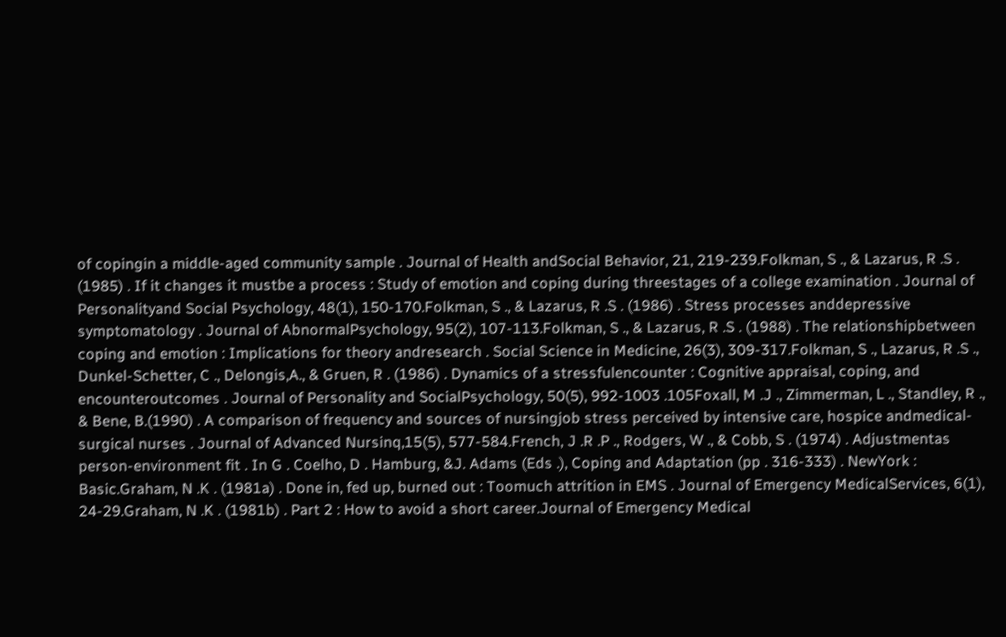of copingin a middle-aged community sample . Journal of Health andSocial Behavior, 21, 219-239.Folkman, S ., & Lazarus, R .S . (1985) . If it changes it mustbe a process : Study of emotion and coping during threestages of a college examination . Journal of Personalityand Social Psychology, 48(1), 150-170.Folkman, S ., & Lazarus, R .S . (1986) . Stress processes anddepressive symptomatology . Journal of AbnormalPsychology, 95(2), 107-113.Folkman, S ., & Lazarus, R .S . (1988) . The relationshipbetween coping and emotion : Implications for theory andresearch . Social Science in Medicine, 26(3), 309-317.Folkman, S ., Lazarus, R .S ., Dunkel-Schetter, C ., Delongis,A., & Gruen, R . (1986) . Dynamics of a stressfulencounter : Cognitive appraisal, coping, and encounteroutcomes . Journal of Personality and SocialPsychology, 50(5), 992-1003 .105Foxall, M .J ., Zimmerman, L ., Standley, R ., & Bene, B.(1990) . A comparison of frequency and sources of nursingjob stress perceived by intensive care, hospice andmedical-surgical nurses . Journal of Advanced Nursinq,15(5), 577-584.French, J .R .P ., Rodgers, W ., & Cobb, S . (1974) . Adjustmentas person-environment fit . In G . Coelho, D . Hamburg, &J. Adams (Eds .), Coping and Adaptation (pp . 316-333) . NewYork : Basic.Graham, N .K . (1981a) . Done in, fed up, burned out : Toomuch attrition in EMS . Journal of Emergency MedicalServices, 6(1), 24-29.Graham, N .K . (1981b) . Part 2 : How to avoid a short career.Journal of Emergency Medical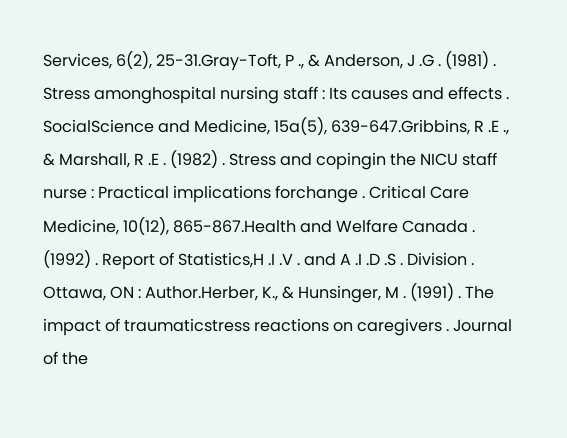Services, 6(2), 25-31.Gray-Toft, P ., & Anderson, J .G . (1981) . Stress amonghospital nursing staff : Its causes and effects . SocialScience and Medicine, 15a(5), 639-647.Gribbins, R .E ., & Marshall, R .E . (1982) . Stress and copingin the NICU staff nurse : Practical implications forchange . Critical Care Medicine, 10(12), 865-867.Health and Welfare Canada . (1992) . Report of Statistics,H .I .V . and A .I .D .S . Division . Ottawa, ON : Author.Herber, K., & Hunsinger, M . (1991) . The impact of traumaticstress reactions on caregivers . Journal of the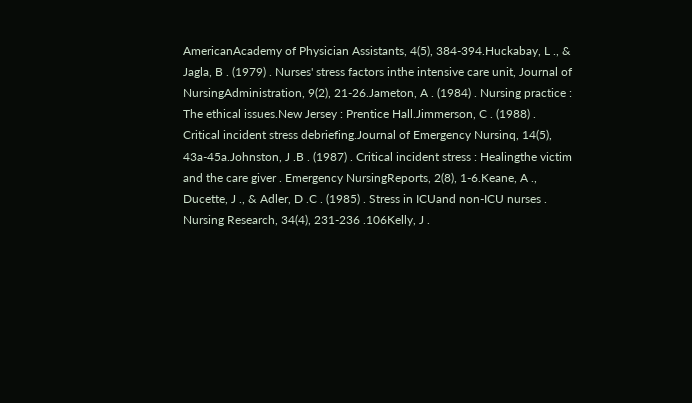AmericanAcademy of Physician Assistants, 4(5), 384-394.Huckabay, L ., & Jagla, B . (1979) . Nurses' stress factors inthe intensive care unit, Journal of NursingAdministration, 9(2), 21-26.Jameton, A . (1984) . Nursing practice : The ethical issues.New Jersey : Prentice Hall.Jimmerson, C . (1988) . Critical incident stress debriefing.Journal of Emergency Nursinq, 14(5), 43a-45a.Johnston, J .B . (1987) . Critical incident stress : Healingthe victim and the care giver . Emergency NursingReports, 2(8), 1-6.Keane, A ., Ducette, J ., & Adler, D .C . (1985) . Stress in ICUand non-ICU nurses . Nursing Research, 34(4), 231-236 .106Kelly, J .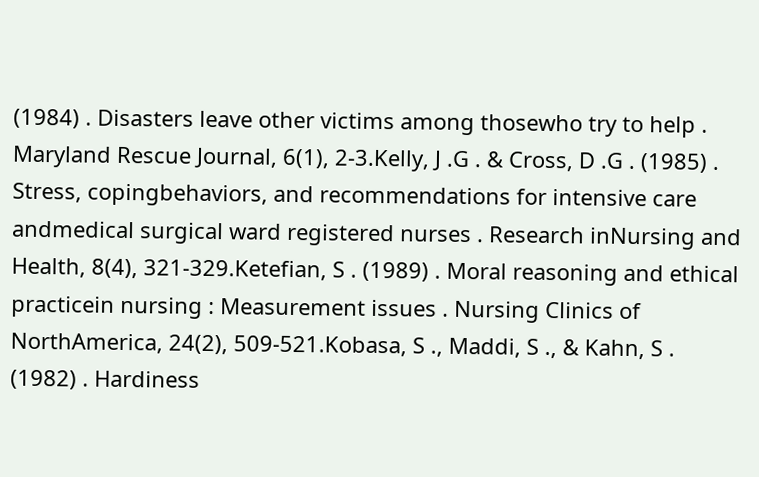(1984) . Disasters leave other victims among thosewho try to help . Maryland Rescue Journal, 6(1), 2-3.Kelly, J .G . & Cross, D .G . (1985) . Stress, copingbehaviors, and recommendations for intensive care andmedical surgical ward registered nurses . Research inNursing and Health, 8(4), 321-329.Ketefian, S . (1989) . Moral reasoning and ethical practicein nursing : Measurement issues . Nursing Clinics of NorthAmerica, 24(2), 509-521.Kobasa, S ., Maddi, S ., & Kahn, S . (1982) . Hardiness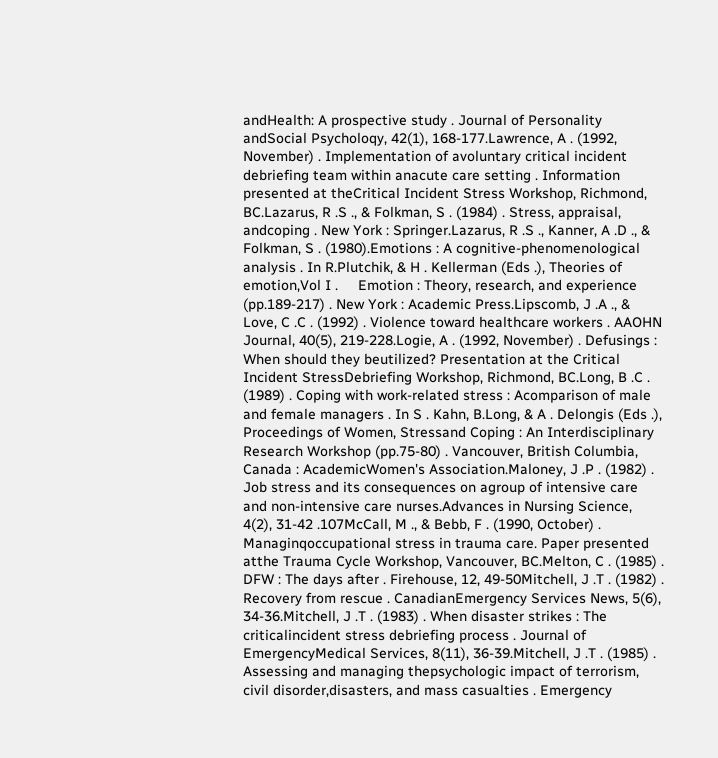andHealth: A prospective study . Journal of Personality andSocial Psycholoqy, 42(1), 168-177.Lawrence, A . (1992, November) . Implementation of avoluntary critical incident debriefing team within anacute care setting . Information presented at theCritical Incident Stress Workshop, Richmond, BC.Lazarus, R .S ., & Folkman, S . (1984) . Stress, appraisal, andcoping . New York : Springer.Lazarus, R .S ., Kanner, A .D ., & Folkman, S . (1980).Emotions : A cognitive-phenomenological analysis . In R.Plutchik, & H . Kellerman (Eds .), Theories of emotion,Vol I .     Emotion : Theory, research, and experience (pp.189-217) . New York : Academic Press.Lipscomb, J .A ., & Love, C .C . (1992) . Violence toward healthcare workers . AAOHN Journal, 40(5), 219-228.Logie, A . (1992, November) . Defusings : When should they beutilized? Presentation at the Critical Incident StressDebriefing Workshop, Richmond, BC.Long, B .C . (1989) . Coping with work-related stress : Acomparison of male and female managers . In S . Kahn, B.Long, & A . Delongis (Eds .), Proceedings of Women, Stressand Coping : An Interdisciplinary Research Workshop (pp.75-80) . Vancouver, British Columbia, Canada : AcademicWomen's Association.Maloney, J .P . (1982) . Job stress and its consequences on agroup of intensive care and non-intensive care nurses.Advances in Nursing Science, 4(2), 31-42 .107McCall, M ., & Bebb, F . (1990, October) . Managinqoccupational stress in trauma care. Paper presented atthe Trauma Cycle Workshop, Vancouver, BC.Melton, C . (1985) . DFW : The days after . Firehouse, 12, 49-50Mitchell, J .T . (1982) . Recovery from rescue . CanadianEmergency Services News, 5(6), 34-36.Mitchell, J .T . (1983) . When disaster strikes : The criticalincident stress debriefing process . Journal of EmergencyMedical Services, 8(11), 36-39.Mitchell, J .T . (1985) . Assessing and managing thepsychologic impact of terrorism, civil disorder,disasters, and mass casualties . Emergency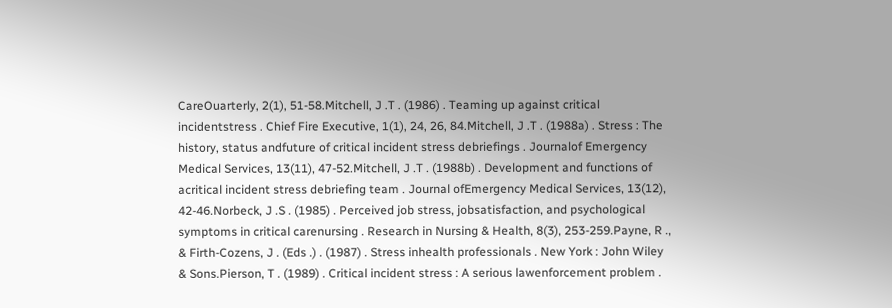CareOuarterly, 2(1), 51-58.Mitchell, J .T . (1986) . Teaming up against critical incidentstress . Chief Fire Executive, 1(1), 24, 26, 84.Mitchell, J .T . (1988a) . Stress : The history, status andfuture of critical incident stress debriefings . Journalof Emergency Medical Services, 13(11), 47-52.Mitchell, J .T . (1988b) . Development and functions of acritical incident stress debriefing team . Journal ofEmergency Medical Services, 13(12), 42-46.Norbeck, J .S . (1985) . Perceived job stress, jobsatisfaction, and psychological symptoms in critical carenursing . Research in Nursing & Health, 8(3), 253-259.Payne, R ., & Firth-Cozens, J . (Eds .) . (1987) . Stress inhealth professionals . New York : John Wiley & Sons.Pierson, T . (1989) . Critical incident stress : A serious lawenforcement problem .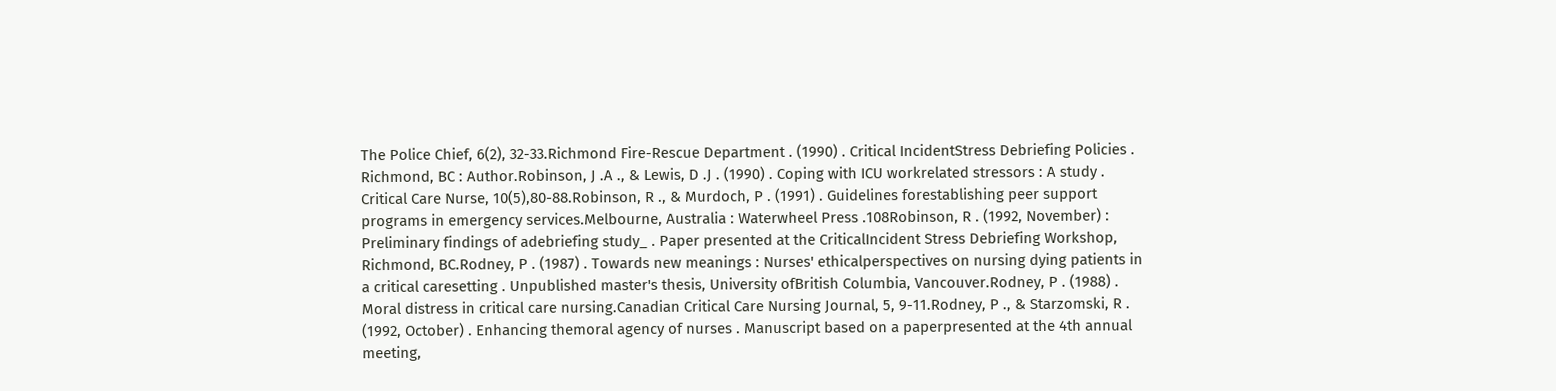The Police Chief, 6(2), 32-33.Richmond Fire-Rescue Department . (1990) . Critical IncidentStress Debriefing Policies . Richmond, BC : Author.Robinson, J .A ., & Lewis, D .J . (1990) . Coping with ICU workrelated stressors : A study . Critical Care Nurse, 10(5),80-88.Robinson, R ., & Murdoch, P . (1991) . Guidelines forestablishing peer support programs in emergency services.Melbourne, Australia : Waterwheel Press .108Robinson, R . (1992, November) : Preliminary findings of adebriefing study_ . Paper presented at the CriticalIncident Stress Debriefing Workshop, Richmond, BC.Rodney, P . (1987) . Towards new meanings : Nurses' ethicalperspectives on nursing dying patients in a critical caresetting . Unpublished master's thesis, University ofBritish Columbia, Vancouver.Rodney, P . (1988) . Moral distress in critical care nursing.Canadian Critical Care Nursing Journal, 5, 9-11.Rodney, P ., & Starzomski, R . (1992, October) . Enhancing themoral agency of nurses . Manuscript based on a paperpresented at the 4th annual meeting,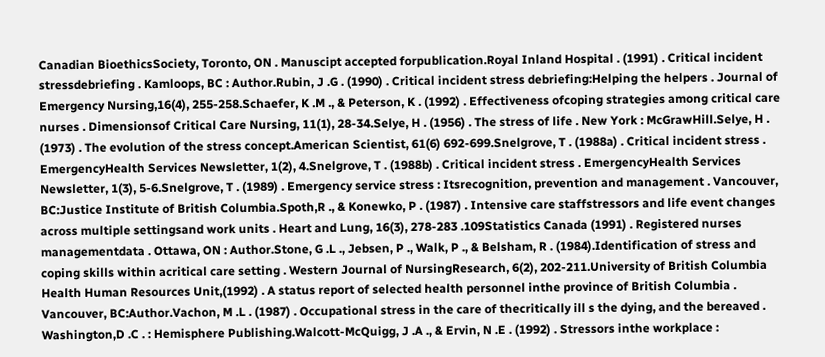Canadian BioethicsSociety, Toronto, ON . Manuscipt accepted forpublication.Royal Inland Hospital . (1991) . Critical incident stressdebriefing . Kamloops, BC : Author.Rubin, J .G . (1990) . Critical incident stress debriefing:Helping the helpers . Journal of Emergency Nursing,16(4), 255-258.Schaefer, K .M ., & Peterson, K . (1992) . Effectiveness ofcoping strategies among critical care nurses . Dimensionsof Critical Care Nursing, 11(1), 28-34.Selye, H . (1956) . The stress of life . New York : McGrawHill.Selye, H . (1973) . The evolution of the stress concept.American Scientist, 61(6) 692-699.Snelgrove, T . (1988a) . Critical incident stress . EmergencyHealth Services Newsletter, 1(2), 4.Snelgrove, T . (1988b) . Critical incident stress . EmergencyHealth Services Newsletter, 1(3), 5-6.Snelgrove, T . (1989) . Emergency service stress : Itsrecognition, prevention and management . Vancouver, BC:Justice Institute of British Columbia.Spoth,R ., & Konewko, P . (1987) . Intensive care staffstressors and life event changes across multiple settingsand work units . Heart and Lung, 16(3), 278-283 .109Statistics Canada (1991) . Registered nurses managementdata . Ottawa, ON : Author.Stone, G .L ., Jebsen, P ., Walk, P ., & Belsham, R . (1984).Identification of stress and coping skills within acritical care setting . Western Journal of NursingResearch, 6(2), 202-211.University of British Columbia Health Human Resources Unit,(1992) . A status report of selected health personnel inthe province of British Columbia . Vancouver, BC:Author.Vachon, M .L . (1987) . Occupational stress in the care of thecritically ill s the dying, and the bereaved . Washington,D .C . : Hemisphere Publishing.Walcott-McQuigg, J .A ., & Ervin, N .E . (1992) . Stressors inthe workplace :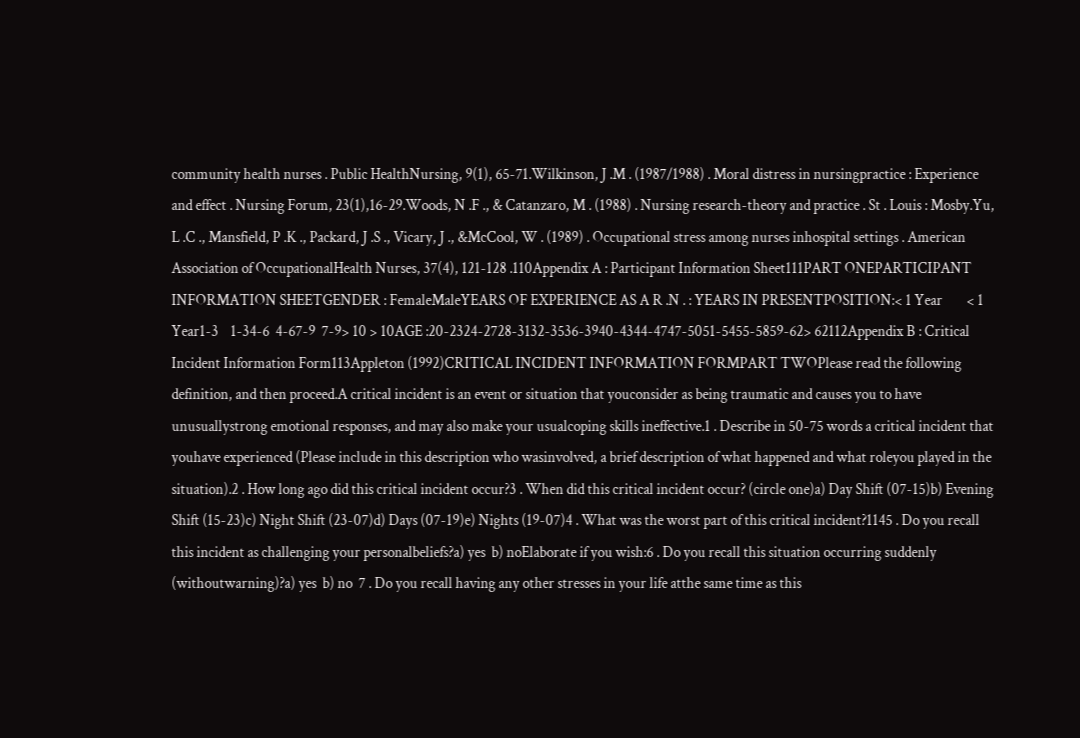community health nurses . Public HealthNursing, 9(1), 65-71.Wilkinson, J .M . (1987/1988) . Moral distress in nursingpractice : Experience and effect . Nursing Forum, 23(1),16-29.Woods, N .F ., & Catanzaro, M . (1988) . Nursing research-theory and practice . St . Louis : Mosby.Yu, L .C ., Mansfield, P .K ., Packard, J .S ., Vicary, J ., &McCool, W . (1989) . Occupational stress among nurses inhospital settings . American Association of OccupationalHealth Nurses, 37(4), 121-128 .110Appendix A : Participant Information Sheet111PART ONEPARTICIPANT INFORMATION SHEETGENDER : FemaleMaleYEARS OF EXPERIENCE AS A R .N . : YEARS IN PRESENTPOSITION:< 1 Year        < 1 Year1-3    1-34-6  4-67-9  7-9> 10 > 10AGE :20-2324-2728-3132-3536-3940-4344-4747-5051-5455-5859-62> 62112Appendix B : Critical Incident Information Form113Appleton (1992)CRITICAL INCIDENT INFORMATION FORMPART TWOPlease read the following definition, and then proceed.A critical incident is an event or situation that youconsider as being traumatic and causes you to have unusuallystrong emotional responses, and may also make your usualcoping skills ineffective.1 . Describe in 50-75 words a critical incident that youhave experienced (Please include in this description who wasinvolved, a brief description of what happened and what roleyou played in the situation).2 . How long ago did this critical incident occur?3 . When did this critical incident occur? (circle one)a) Day Shift (07-15)b) Evening Shift (15-23)c) Night Shift (23-07)d) Days (07-19)e) Nights (19-07)4 . What was the worst part of this critical incident?1145 . Do you recall this incident as challenging your personalbeliefs?a) yes  b) noElaborate if you wish:6 . Do you recall this situation occurring suddenly (withoutwarning)?a) yes  b) no  7 . Do you recall having any other stresses in your life atthe same time as this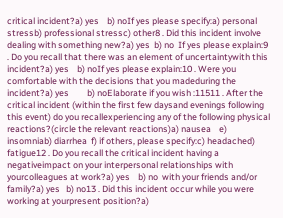critical incident?a) yes    b) noIf yes please specify:a) personal stressb) professional stressc) other8 . Did this incident involve dealing with something new?a) yes  b) no  If yes please explain:9 . Do you recall that there was an element of uncertaintywith this incident?a) yes    b) noIf yes please explain:10 . Were you comfortable with the decisions that you madeduring the incident?a) yes         b) noElaborate if you wish :11511 . After the critical incident (within the first few daysand evenings following this event) do you recallexperiencing any of the following physical reactions?(circle the relevant reactions)a) nausea    e) insomniab) diarrhea  f) if others, please specify:c) headached) fatigue12 . Do you recall the critical incident having a negativeimpact on your interpersonal relationships with yourcolleagues at work?a) yes    b) no  with your friends and/or family?a) yes   b) no13 . Did this incident occur while you were working at yourpresent position?a)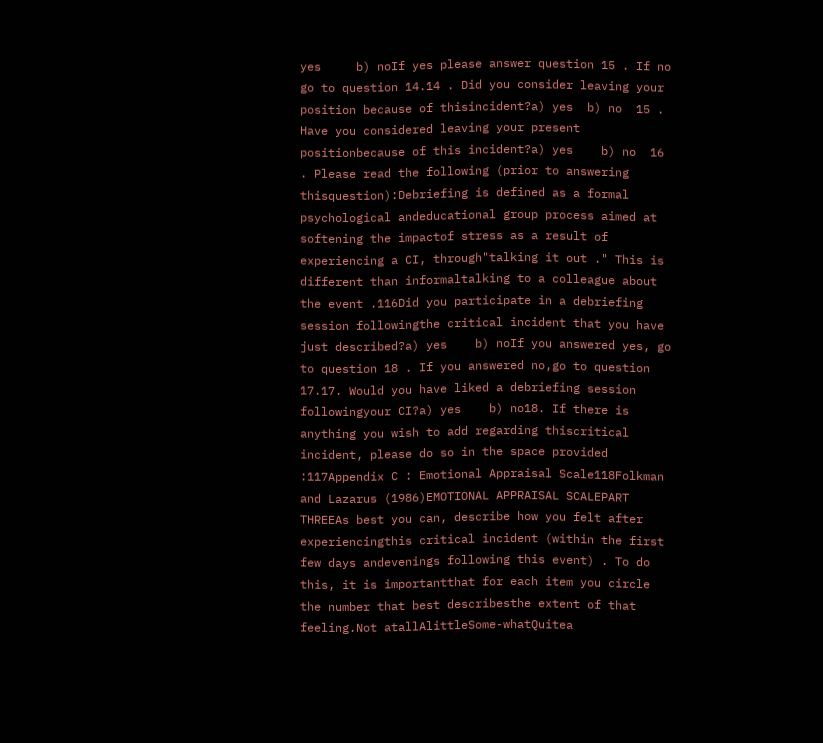yes     b) noIf yes please answer question 15 . If no go to question 14.14 . Did you consider leaving your position because of thisincident?a) yes  b) no  15 . Have you considered leaving your present positionbecause of this incident?a) yes    b) no  16 . Please read the following (prior to answering thisquestion):Debriefing is defined as a formal psychological andeducational group process aimed at softening the impactof stress as a result of experiencing a CI, through"talking it out ." This is different than informaltalking to a colleague about the event .116Did you participate in a debriefing session followingthe critical incident that you have just described?a) yes    b) noIf you answered yes, go to question 18 . If you answered no,go to question 17.17. Would you have liked a debriefing session followingyour CI?a) yes    b) no18. If there is anything you wish to add regarding thiscritical incident, please do so in the space provided :117Appendix C : Emotional Appraisal Scale118Folkman and Lazarus (1986)EMOTIONAL APPRAISAL SCALEPART THREEAs best you can, describe how you felt after experiencingthis critical incident (within the first few days andevenings following this event) . To do this, it is importantthat for each item you circle the number that best describesthe extent of that feeling.Not atallAlittleSome-whatQuitea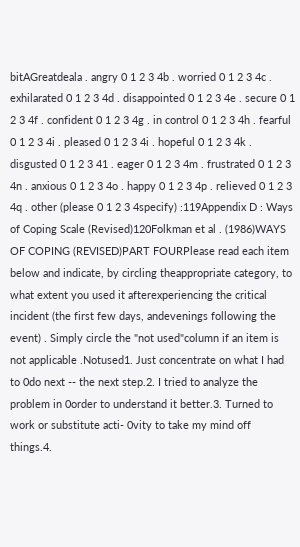bitAGreatdeala . angry 0 1 2 3 4b . worried 0 1 2 3 4c . exhilarated 0 1 2 3 4d . disappointed 0 1 2 3 4e . secure 0 1 2 3 4f . confident 0 1 2 3 4g . in control 0 1 2 3 4h . fearful 0 1 2 3 4i . pleased 0 1 2 3 4i . hopeful 0 1 2 3 4k . disgusted 0 1 2 3 41 . eager 0 1 2 3 4m . frustrated 0 1 2 3 4n . anxious 0 1 2 3 4o . happy 0 1 2 3 4p . relieved 0 1 2 3 4q . other (please 0 1 2 3 4specify) :119Appendix D : Ways of Coping Scale (Revised)120Folkman et al . (1986)WAYS OF COPING (REVISED)PART FOURPlease read each item below and indicate, by circling theappropriate category, to what extent you used it afterexperiencing the critical incident (the first few days, andevenings following the event) . Simply circle the "not used"column if an item is not applicable .Notused1. Just concentrate on what I had to 0do next -- the next step.2. I tried to analyze the problem in 0order to understand it better.3. Turned to work or substitute acti- 0vity to take my mind off things.4.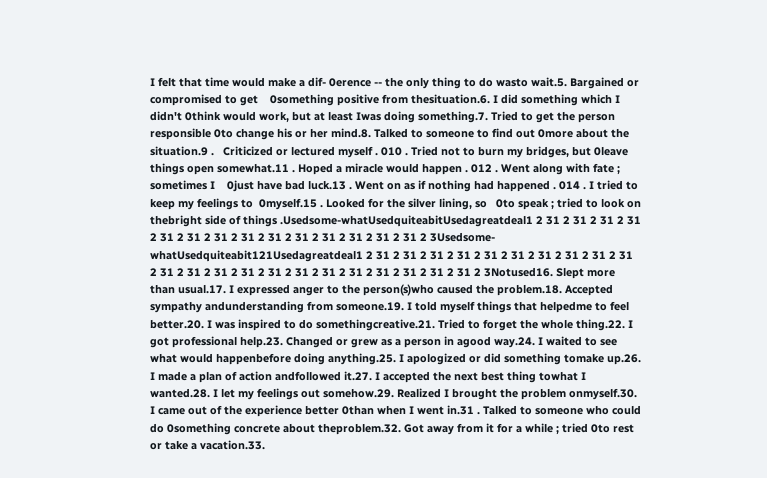I felt that time would make a dif- 0erence -- the only thing to do wasto wait.5. Bargained or compromised to get    0something positive from thesituation.6. I did something which I didn't 0think would work, but at least Iwas doing something.7. Tried to get the person responsible 0to change his or her mind.8. Talked to someone to find out 0more about the situation.9 .   Criticized or lectured myself . 010 . Tried not to burn my bridges, but 0leave things open somewhat.11 . Hoped a miracle would happen . 012 . Went along with fate ; sometimes I    0just have bad luck.13 . Went on as if nothing had happened . 014 . I tried to keep my feelings to  0myself.15 . Looked for the silver lining, so   0to speak ; tried to look on thebright side of things .Usedsome-whatUsedquiteabitUsedagreatdeal1 2 31 2 31 2 31 2 31 2 31 2 31 2 31 2 31 2 31 2 31 2 31 2 31 2 31 2 31 2 3Usedsome-whatUsedquiteabit121Usedagreatdeal1 2 31 2 31 2 31 2 31 2 31 2 31 2 31 2 31 2 31 2 31 2 31 2 31 2 31 2 31 2 31 2 31 2 31 2 31 2 31 2 31 2 31 2 31 2 3Notused16. Slept more than usual.17. I expressed anger to the person(s)who caused the problem.18. Accepted sympathy andunderstanding from someone.19. I told myself things that helpedme to feel better.20. I was inspired to do somethingcreative.21. Tried to forget the whole thing.22. I got professional help.23. Changed or grew as a person in agood way.24. I waited to see what would happenbefore doing anything.25. I apologized or did something tomake up.26. I made a plan of action andfollowed it.27. I accepted the next best thing towhat I wanted.28. I let my feelings out somehow.29. Realized I brought the problem onmyself.30. I came out of the experience better 0than when I went in.31 . Talked to someone who could do 0something concrete about theproblem.32. Got away from it for a while ; tried 0to rest or take a vacation.33.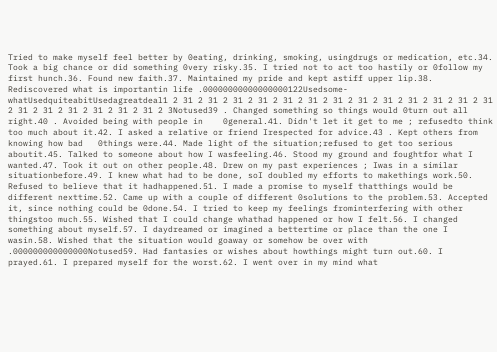Tried to make myself feel better by 0eating, drinking, smoking, usingdrugs or medication, etc.34. Took a big chance or did something 0very risky.35. I tried not to act too hastily or 0follow my first hunch.36. Found new faith.37. Maintained my pride and kept astiff upper lip.38. Rediscovered what is importantin life .00000000000000000122Usedsome-whatUsedquiteabitUsedagreatdeal1 2 31 2 31 2 31 2 31 2 31 2 31 2 31 2 31 2 31 2 31 2 31 2 31 2 31 2 31 2 31 2 31 2 31 2 31 2 31 2 3Notused39 . Changed something so things would 0turn out all right.40 . Avoided being with people in    0general.41. Didn't let it get to me ; refusedto think too much about it.42. I asked a relative or friend Irespected for advice.43 . Kept others from knowing how bad   0things were.44. Made light of the situation;refused to get too serious aboutit.45. Talked to someone about how I wasfeeling.46. Stood my ground and foughtfor what I wanted.47. Took it out on other people.48. Drew on my past experiences ; Iwas in a similar situationbefore.49. I knew what had to be done, soI doubled my efforts to makethings work.50. Refused to believe that it hadhappened.51. I made a promise to myself thatthings would be different nexttime.52. Came up with a couple of different 0solutions to the problem.53. Accepted it, since nothing could be 0done.54. I tried to keep my feelings frominterfering with other thingstoo much.55. Wished that I could change whathad happened or how I felt.56. I changed something about myself.57. I daydreamed or imagined a bettertime or place than the one I wasin.58. Wished that the situation would goaway or somehow be over with .000000000000000Notused59. Had fantasies or wishes about howthings might turn out.60. I prayed.61. I prepared myself for the worst.62. I went over in my mind what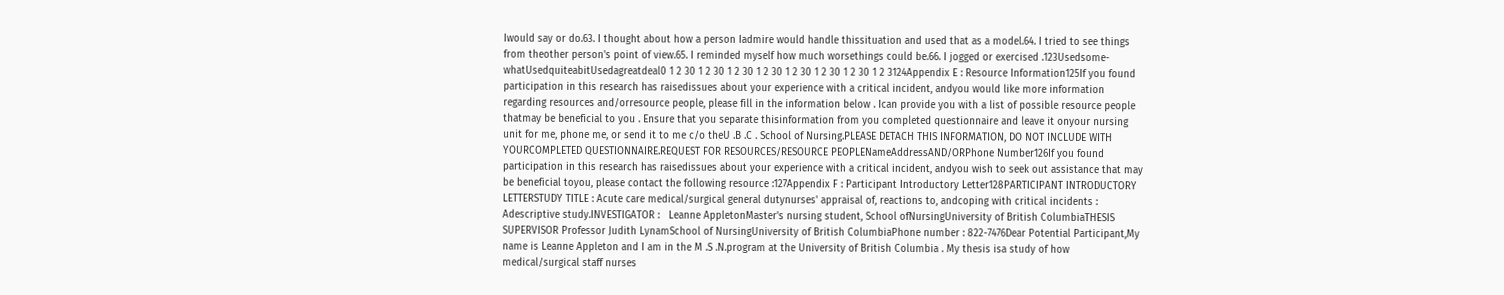Iwould say or do.63. I thought about how a person Iadmire would handle thissituation and used that as a model.64. I tried to see things from theother person's point of view.65. I reminded myself how much worsethings could be.66. I jogged or exercised .123Usedsome-whatUsedquiteabitUsedagreatdeal0 1 2 30 1 2 30 1 2 30 1 2 30 1 2 30 1 2 30 1 2 30 1 2 3124Appendix E : Resource Information125If you found participation in this research has raisedissues about your experience with a critical incident, andyou would like more information regarding resources and/orresource people, please fill in the information below . Ican provide you with a list of possible resource people thatmay be beneficial to you . Ensure that you separate thisinformation from you completed questionnaire and leave it onyour nursing unit for me, phone me, or send it to me c/o theU .B .C . School of Nursing.PLEASE DETACH THIS INFORMATION, DO NOT INCLUDE WITH YOURCOMPLETED QUESTIONNAIRE.REQUEST FOR RESOURCES/RESOURCE PEOPLENameAddressAND/ORPhone Number126If you found participation in this research has raisedissues about your experience with a critical incident, andyou wish to seek out assistance that may be beneficial toyou, please contact the following resource :127Appendix F : Participant Introductory Letter128PARTICIPANT INTRODUCTORY LETTERSTUDY TITLE : Acute care medical/surgical general dutynurses' appraisal of, reactions to, andcoping with critical incidents : Adescriptive study.INVESTIGATOR :   Leanne AppletonMaster's nursing student, School ofNursingUniversity of British ColumbiaTHESIS SUPERVISOR Professor Judith LynamSchool of NursingUniversity of British ColumbiaPhone number : 822-7476Dear Potential Participant,My name is Leanne Appleton and I am in the M .S .N.program at the University of British Columbia . My thesis isa study of how medical/surgical staff nurses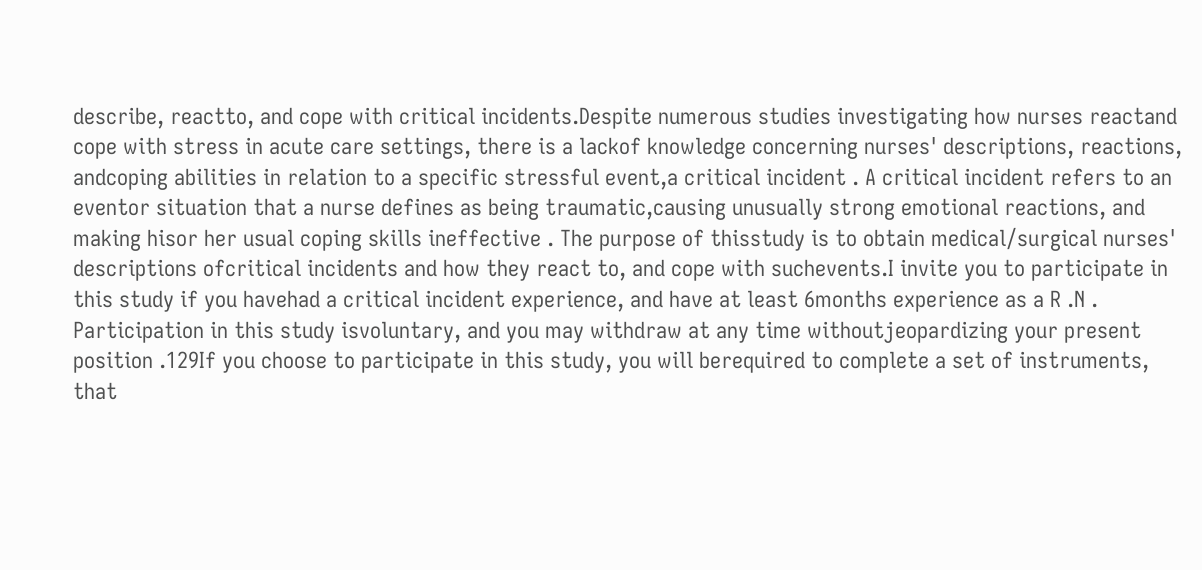describe, reactto, and cope with critical incidents.Despite numerous studies investigating how nurses reactand cope with stress in acute care settings, there is a lackof knowledge concerning nurses' descriptions, reactions, andcoping abilities in relation to a specific stressful event,a critical incident . A critical incident refers to an eventor situation that a nurse defines as being traumatic,causing unusually strong emotional reactions, and making hisor her usual coping skills ineffective . The purpose of thisstudy is to obtain medical/surgical nurses' descriptions ofcritical incidents and how they react to, and cope with suchevents.I invite you to participate in this study if you havehad a critical incident experience, and have at least 6months experience as a R .N . Participation in this study isvoluntary, and you may withdraw at any time withoutjeopardizing your present position .129If you choose to participate in this study, you will berequired to complete a set of instruments, that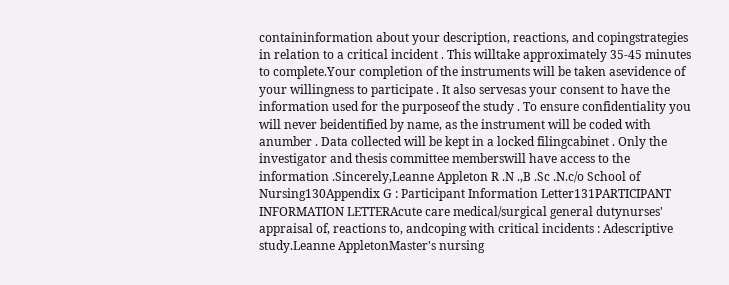containinformation about your description, reactions, and copingstrategies in relation to a critical incident . This willtake approximately 35-45 minutes to complete.Your completion of the instruments will be taken asevidence of your willingness to participate . It also servesas your consent to have the information used for the purposeof the study . To ensure confidentiality you will never beidentified by name, as the instrument will be coded with anumber . Data collected will be kept in a locked filingcabinet . Only the investigator and thesis committee memberswill have access to the information .Sincerely,Leanne Appleton R .N .,B .Sc .N.c/o School of Nursing130Appendix G : Participant Information Letter131PARTICIPANT INFORMATION LETTERAcute care medical/surgical general dutynurses' appraisal of, reactions to, andcoping with critical incidents : Adescriptive study.Leanne AppletonMaster's nursing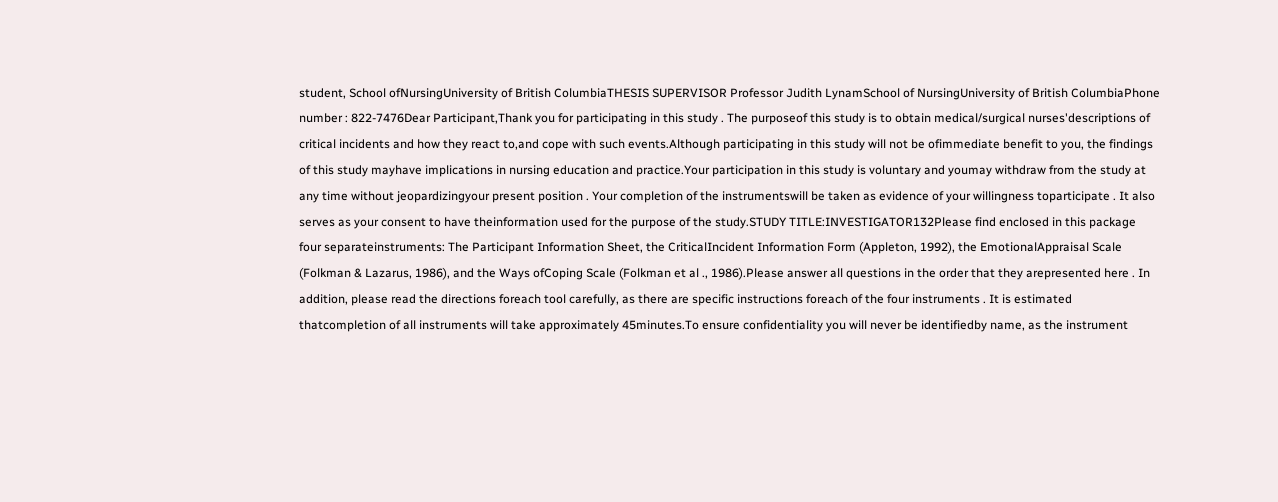student, School ofNursingUniversity of British ColumbiaTHESIS SUPERVISOR Professor Judith LynamSchool of NursingUniversity of British ColumbiaPhone number : 822-7476Dear Participant,Thank you for participating in this study . The purposeof this study is to obtain medical/surgical nurses'descriptions of critical incidents and how they react to,and cope with such events.Although participating in this study will not be ofimmediate benefit to you, the findings of this study mayhave implications in nursing education and practice.Your participation in this study is voluntary and youmay withdraw from the study at any time without jeopardizingyour present position . Your completion of the instrumentswill be taken as evidence of your willingness toparticipate . It also serves as your consent to have theinformation used for the purpose of the study.STUDY TITLE:INVESTIGATOR132Please find enclosed in this package four separateinstruments: The Participant Information Sheet, the CriticalIncident Information Form (Appleton, 1992), the EmotionalAppraisal Scale (Folkman & Lazarus, 1986), and the Ways ofCoping Scale (Folkman et al ., 1986).Please answer all questions in the order that they arepresented here . In addition, please read the directions foreach tool carefully, as there are specific instructions foreach of the four instruments . It is estimated thatcompletion of all instruments will take approximately 45minutes.To ensure confidentiality you will never be identifiedby name, as the instrument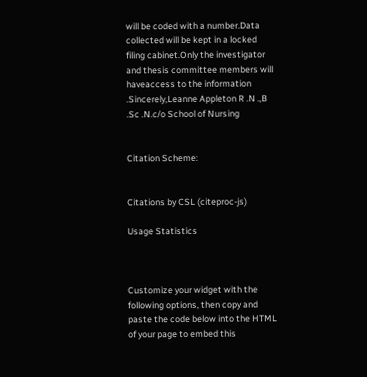will be coded with a number.Data collected will be kept in a locked filing cabinet.Only the investigator and thesis committee members will haveaccess to the information .Sincerely,Leanne Appleton R .N .,B .Sc .N.c/o School of Nursing


Citation Scheme:


Citations by CSL (citeproc-js)

Usage Statistics



Customize your widget with the following options, then copy and paste the code below into the HTML of your page to embed this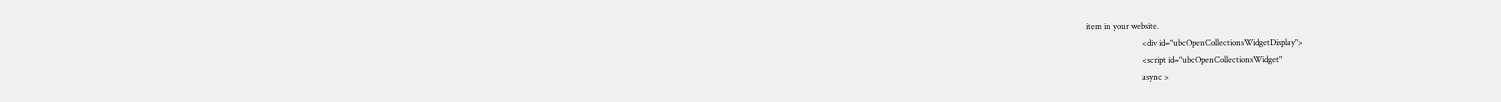item in your website.
                            <div id="ubcOpenCollectionsWidgetDisplay">
                            <script id="ubcOpenCollectionsWidget"
                            async >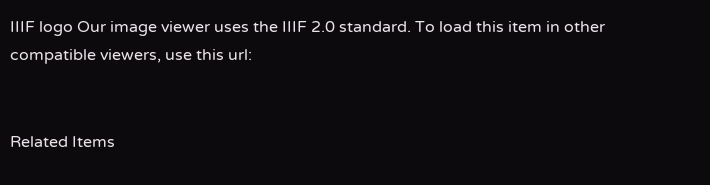IIIF logo Our image viewer uses the IIIF 2.0 standard. To load this item in other compatible viewers, use this url:


Related Items